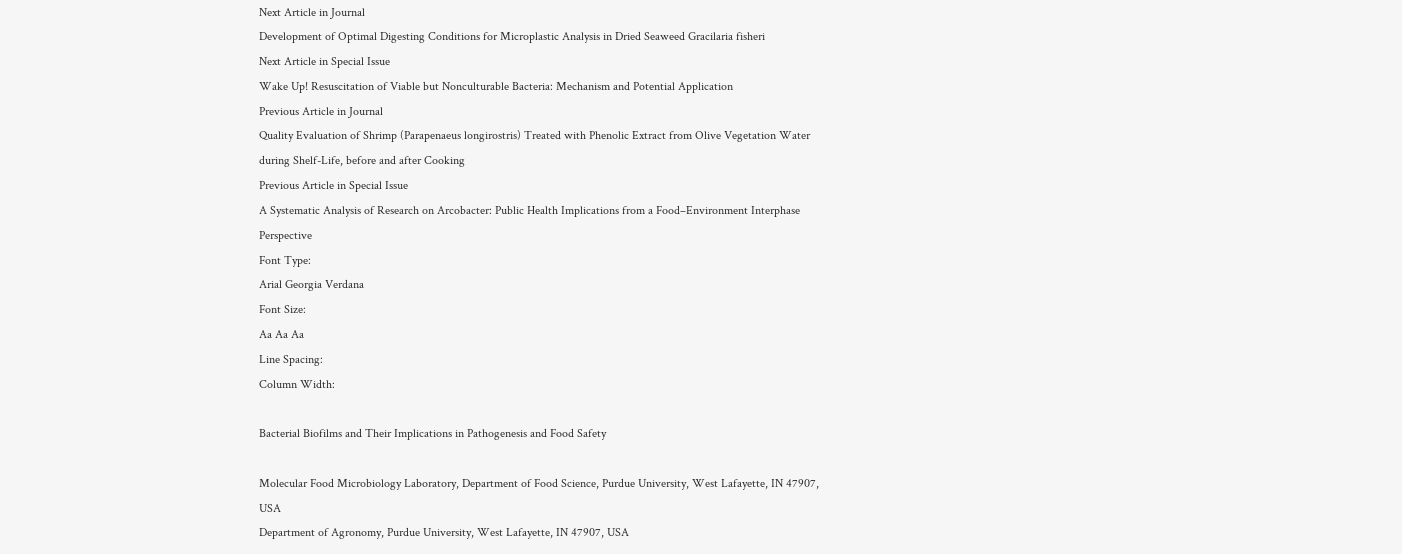Next Article in Journal
Development of Optimal Digesting Conditions for Microplastic Analysis in Dried Seaweed Gracilaria fisheri
Next Article in Special Issue
Wake Up! Resuscitation of Viable but Nonculturable Bacteria: Mechanism and Potential Application
Previous Article in Journal
Quality Evaluation of Shrimp (Parapenaeus longirostris) Treated with Phenolic Extract from Olive Vegetation Water during Shelf-Life, before and after Cooking
Previous Article in Special Issue
A Systematic Analysis of Research on Arcobacter: Public Health Implications from a Food–Environment Interphase Perspective
Font Type:
Arial Georgia Verdana
Font Size:
Aa Aa Aa
Line Spacing:
Column Width:

Bacterial Biofilms and Their Implications in Pathogenesis and Food Safety

Molecular Food Microbiology Laboratory, Department of Food Science, Purdue University, West Lafayette, IN 47907, USA
Department of Agronomy, Purdue University, West Lafayette, IN 47907, USA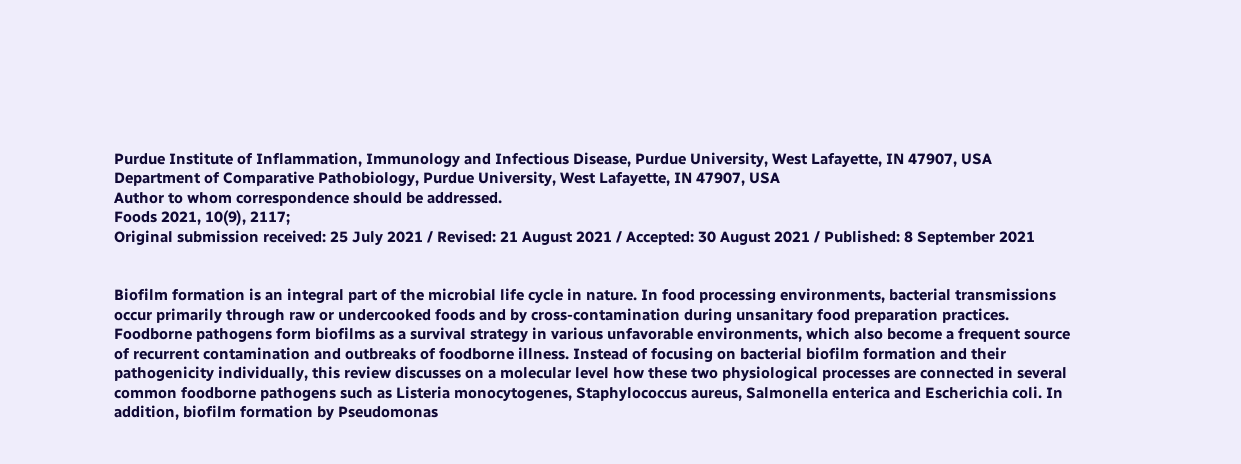Purdue Institute of Inflammation, Immunology and Infectious Disease, Purdue University, West Lafayette, IN 47907, USA
Department of Comparative Pathobiology, Purdue University, West Lafayette, IN 47907, USA
Author to whom correspondence should be addressed.
Foods 2021, 10(9), 2117;
Original submission received: 25 July 2021 / Revised: 21 August 2021 / Accepted: 30 August 2021 / Published: 8 September 2021


Biofilm formation is an integral part of the microbial life cycle in nature. In food processing environments, bacterial transmissions occur primarily through raw or undercooked foods and by cross-contamination during unsanitary food preparation practices. Foodborne pathogens form biofilms as a survival strategy in various unfavorable environments, which also become a frequent source of recurrent contamination and outbreaks of foodborne illness. Instead of focusing on bacterial biofilm formation and their pathogenicity individually, this review discusses on a molecular level how these two physiological processes are connected in several common foodborne pathogens such as Listeria monocytogenes, Staphylococcus aureus, Salmonella enterica and Escherichia coli. In addition, biofilm formation by Pseudomonas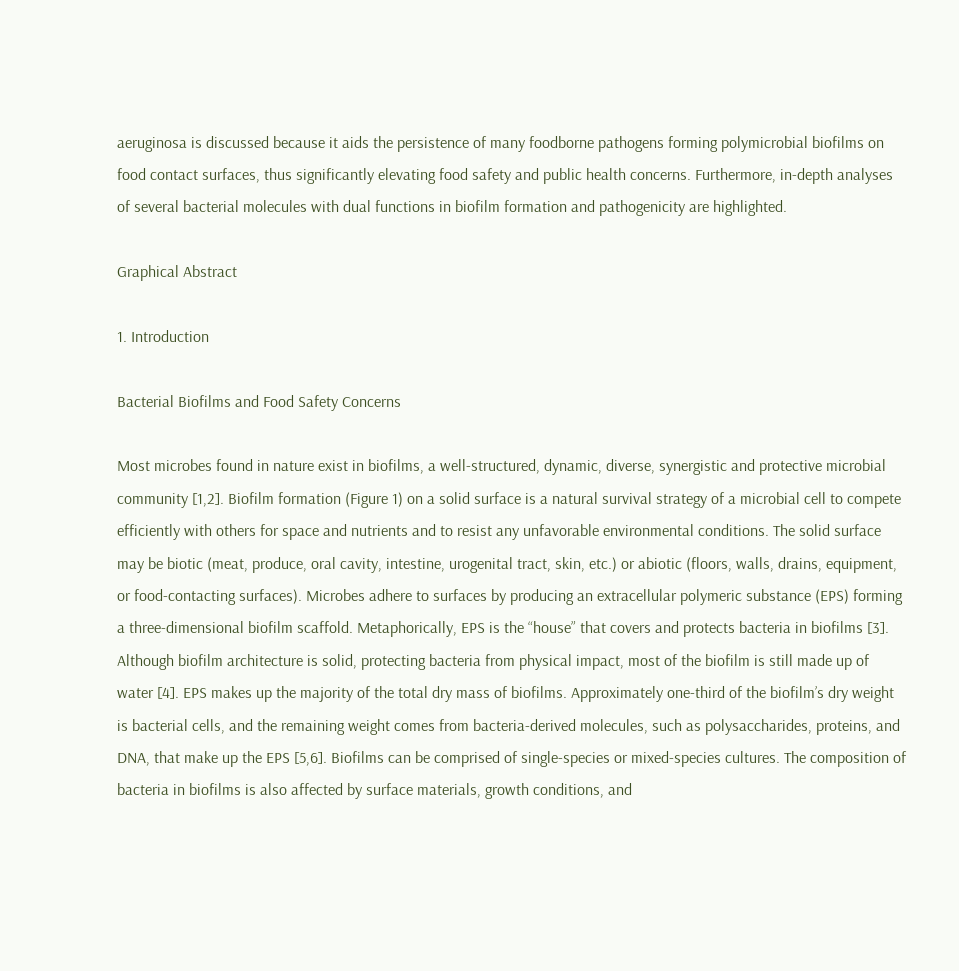aeruginosa is discussed because it aids the persistence of many foodborne pathogens forming polymicrobial biofilms on food contact surfaces, thus significantly elevating food safety and public health concerns. Furthermore, in-depth analyses of several bacterial molecules with dual functions in biofilm formation and pathogenicity are highlighted.

Graphical Abstract

1. Introduction

Bacterial Biofilms and Food Safety Concerns

Most microbes found in nature exist in biofilms, a well-structured, dynamic, diverse, synergistic and protective microbial community [1,2]. Biofilm formation (Figure 1) on a solid surface is a natural survival strategy of a microbial cell to compete efficiently with others for space and nutrients and to resist any unfavorable environmental conditions. The solid surface may be biotic (meat, produce, oral cavity, intestine, urogenital tract, skin, etc.) or abiotic (floors, walls, drains, equipment, or food-contacting surfaces). Microbes adhere to surfaces by producing an extracellular polymeric substance (EPS) forming a three-dimensional biofilm scaffold. Metaphorically, EPS is the “house” that covers and protects bacteria in biofilms [3]. Although biofilm architecture is solid, protecting bacteria from physical impact, most of the biofilm is still made up of water [4]. EPS makes up the majority of the total dry mass of biofilms. Approximately one-third of the biofilm’s dry weight is bacterial cells, and the remaining weight comes from bacteria-derived molecules, such as polysaccharides, proteins, and DNA, that make up the EPS [5,6]. Biofilms can be comprised of single-species or mixed-species cultures. The composition of bacteria in biofilms is also affected by surface materials, growth conditions, and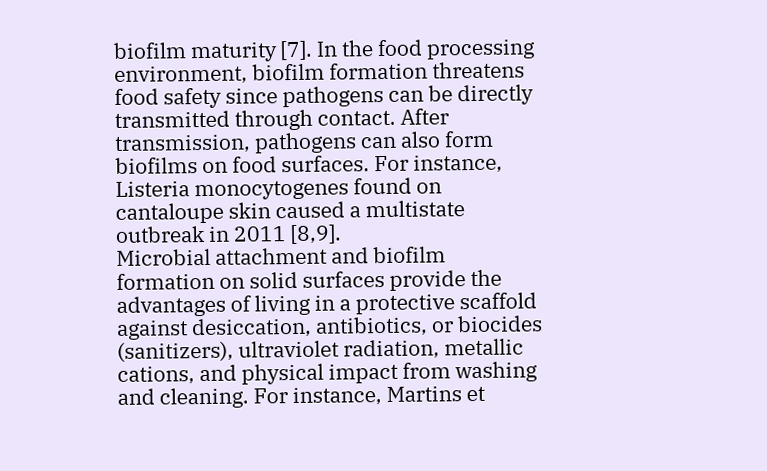biofilm maturity [7]. In the food processing environment, biofilm formation threatens food safety since pathogens can be directly transmitted through contact. After transmission, pathogens can also form biofilms on food surfaces. For instance, Listeria monocytogenes found on cantaloupe skin caused a multistate outbreak in 2011 [8,9].
Microbial attachment and biofilm formation on solid surfaces provide the advantages of living in a protective scaffold against desiccation, antibiotics, or biocides (sanitizers), ultraviolet radiation, metallic cations, and physical impact from washing and cleaning. For instance, Martins et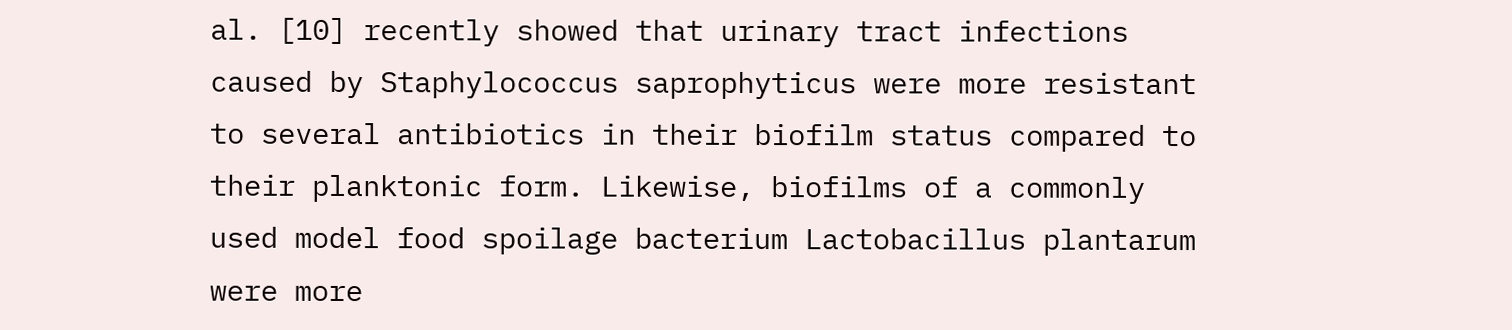al. [10] recently showed that urinary tract infections caused by Staphylococcus saprophyticus were more resistant to several antibiotics in their biofilm status compared to their planktonic form. Likewise, biofilms of a commonly used model food spoilage bacterium Lactobacillus plantarum were more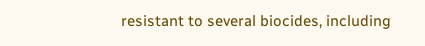resistant to several biocides, including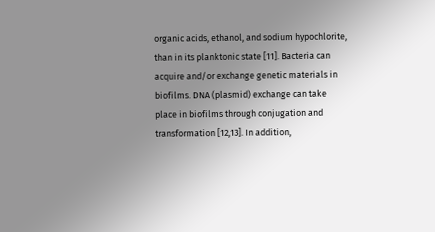organic acids, ethanol, and sodium hypochlorite, than in its planktonic state [11]. Bacteria can acquire and/or exchange genetic materials in biofilms. DNA (plasmid) exchange can take place in biofilms through conjugation and transformation [12,13]. In addition,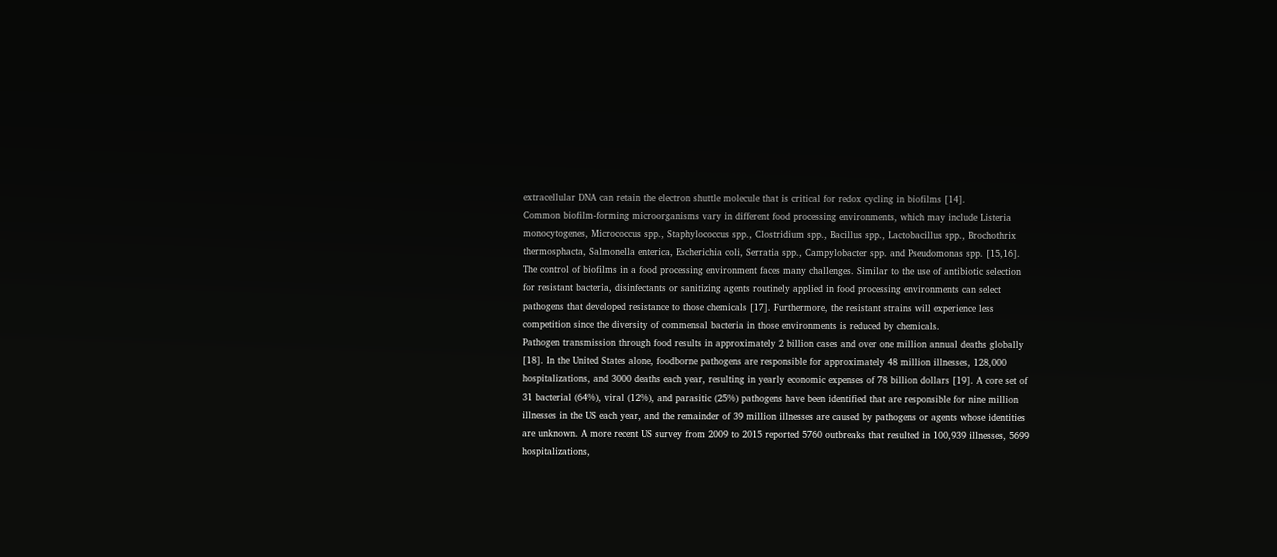extracellular DNA can retain the electron shuttle molecule that is critical for redox cycling in biofilms [14].
Common biofilm-forming microorganisms vary in different food processing environments, which may include Listeria monocytogenes, Micrococcus spp., Staphylococcus spp., Clostridium spp., Bacillus spp., Lactobacillus spp., Brochothrix thermosphacta, Salmonella enterica, Escherichia coli, Serratia spp., Campylobacter spp. and Pseudomonas spp. [15,16]. The control of biofilms in a food processing environment faces many challenges. Similar to the use of antibiotic selection for resistant bacteria, disinfectants or sanitizing agents routinely applied in food processing environments can select pathogens that developed resistance to those chemicals [17]. Furthermore, the resistant strains will experience less competition since the diversity of commensal bacteria in those environments is reduced by chemicals.
Pathogen transmission through food results in approximately 2 billion cases and over one million annual deaths globally [18]. In the United States alone, foodborne pathogens are responsible for approximately 48 million illnesses, 128,000 hospitalizations, and 3000 deaths each year, resulting in yearly economic expenses of 78 billion dollars [19]. A core set of 31 bacterial (64%), viral (12%), and parasitic (25%) pathogens have been identified that are responsible for nine million illnesses in the US each year, and the remainder of 39 million illnesses are caused by pathogens or agents whose identities are unknown. A more recent US survey from 2009 to 2015 reported 5760 outbreaks that resulted in 100,939 illnesses, 5699 hospitalizations,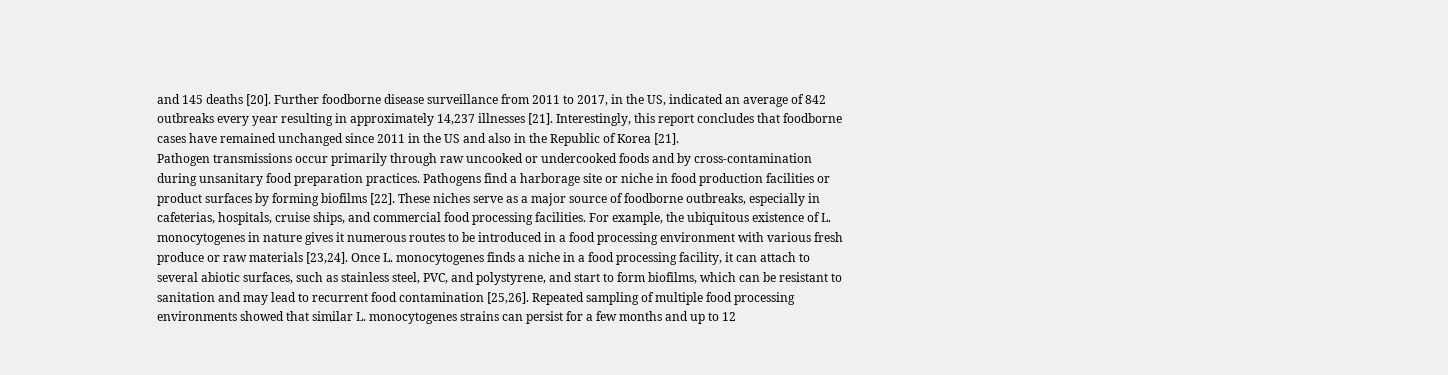and 145 deaths [20]. Further foodborne disease surveillance from 2011 to 2017, in the US, indicated an average of 842 outbreaks every year resulting in approximately 14,237 illnesses [21]. Interestingly, this report concludes that foodborne cases have remained unchanged since 2011 in the US and also in the Republic of Korea [21].
Pathogen transmissions occur primarily through raw uncooked or undercooked foods and by cross-contamination during unsanitary food preparation practices. Pathogens find a harborage site or niche in food production facilities or product surfaces by forming biofilms [22]. These niches serve as a major source of foodborne outbreaks, especially in cafeterias, hospitals, cruise ships, and commercial food processing facilities. For example, the ubiquitous existence of L. monocytogenes in nature gives it numerous routes to be introduced in a food processing environment with various fresh produce or raw materials [23,24]. Once L. monocytogenes finds a niche in a food processing facility, it can attach to several abiotic surfaces, such as stainless steel, PVC, and polystyrene, and start to form biofilms, which can be resistant to sanitation and may lead to recurrent food contamination [25,26]. Repeated sampling of multiple food processing environments showed that similar L. monocytogenes strains can persist for a few months and up to 12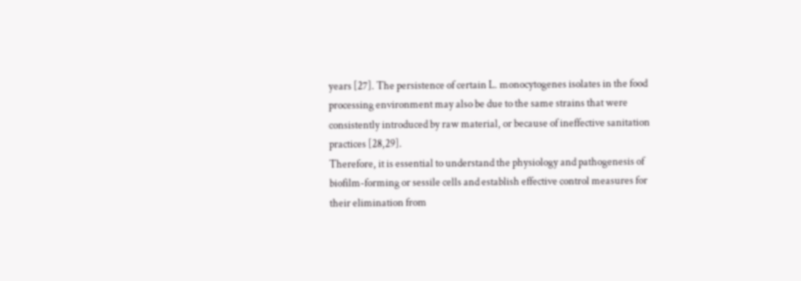years [27]. The persistence of certain L. monocytogenes isolates in the food processing environment may also be due to the same strains that were consistently introduced by raw material, or because of ineffective sanitation practices [28,29].
Therefore, it is essential to understand the physiology and pathogenesis of biofilm-forming or sessile cells and establish effective control measures for their elimination from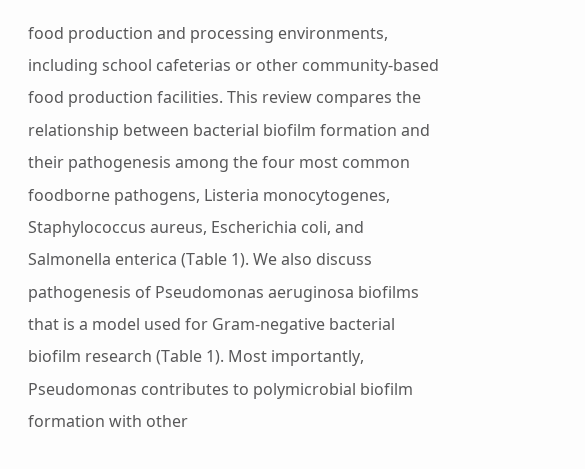food production and processing environments, including school cafeterias or other community-based food production facilities. This review compares the relationship between bacterial biofilm formation and their pathogenesis among the four most common foodborne pathogens, Listeria monocytogenes, Staphylococcus aureus, Escherichia coli, and Salmonella enterica (Table 1). We also discuss pathogenesis of Pseudomonas aeruginosa biofilms that is a model used for Gram-negative bacterial biofilm research (Table 1). Most importantly, Pseudomonas contributes to polymicrobial biofilm formation with other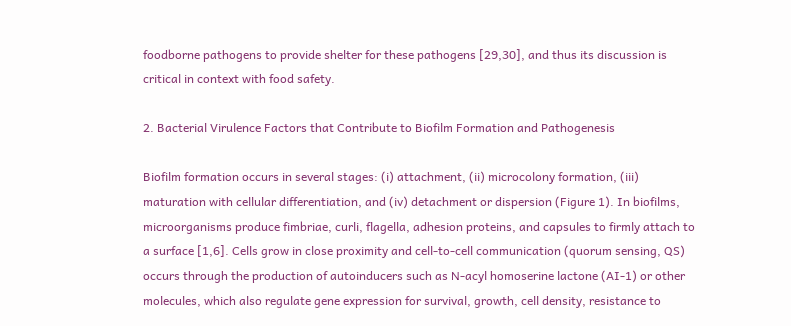foodborne pathogens to provide shelter for these pathogens [29,30], and thus its discussion is critical in context with food safety.

2. Bacterial Virulence Factors that Contribute to Biofilm Formation and Pathogenesis

Biofilm formation occurs in several stages: (i) attachment, (ii) microcolony formation, (iii) maturation with cellular differentiation, and (iv) detachment or dispersion (Figure 1). In biofilms, microorganisms produce fimbriae, curli, flagella, adhesion proteins, and capsules to firmly attach to a surface [1,6]. Cells grow in close proximity and cell-to-cell communication (quorum sensing, QS) occurs through the production of autoinducers such as N-acyl homoserine lactone (AI-1) or other molecules, which also regulate gene expression for survival, growth, cell density, resistance to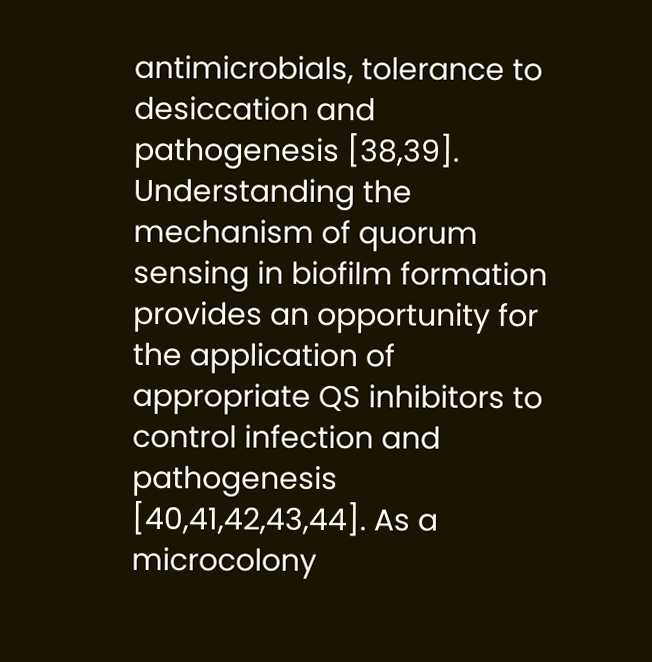antimicrobials, tolerance to desiccation and pathogenesis [38,39]. Understanding the mechanism of quorum sensing in biofilm formation provides an opportunity for the application of appropriate QS inhibitors to control infection and pathogenesis [40,41,42,43,44]. As a microcolony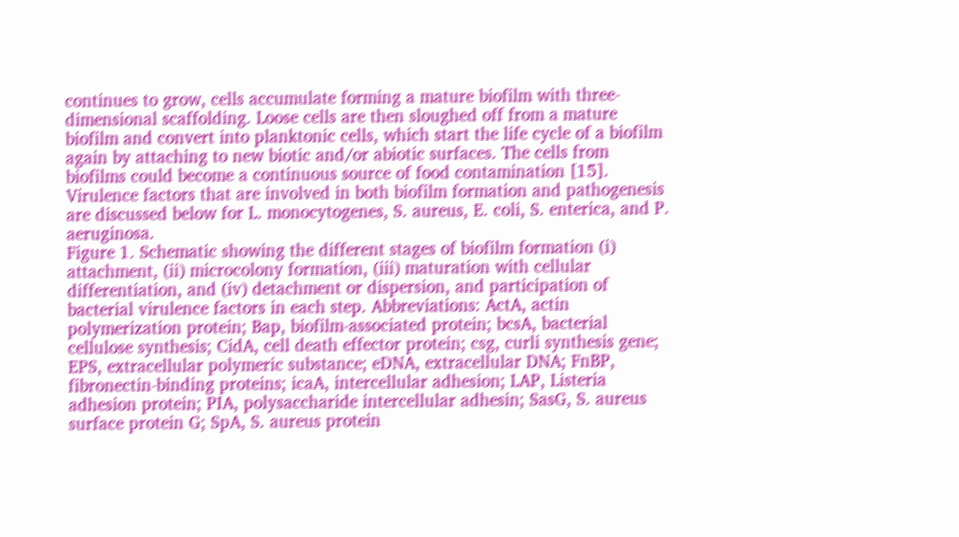continues to grow, cells accumulate forming a mature biofilm with three-dimensional scaffolding. Loose cells are then sloughed off from a mature biofilm and convert into planktonic cells, which start the life cycle of a biofilm again by attaching to new biotic and/or abiotic surfaces. The cells from biofilms could become a continuous source of food contamination [15]. Virulence factors that are involved in both biofilm formation and pathogenesis are discussed below for L. monocytogenes, S. aureus, E. coli, S. enterica, and P. aeruginosa.
Figure 1. Schematic showing the different stages of biofilm formation (i) attachment, (ii) microcolony formation, (iii) maturation with cellular differentiation, and (iv) detachment or dispersion, and participation of bacterial virulence factors in each step. Abbreviations: ActA, actin polymerization protein; Bap, biofilm-associated protein; bcsA, bacterial cellulose synthesis; CidA, cell death effector protein; csg, curli synthesis gene; EPS, extracellular polymeric substance; eDNA, extracellular DNA; FnBP, fibronectin-binding proteins; icaA, intercellular adhesion; LAP, Listeria adhesion protein; PIA, polysaccharide intercellular adhesin; SasG, S. aureus surface protein G; SpA, S. aureus protein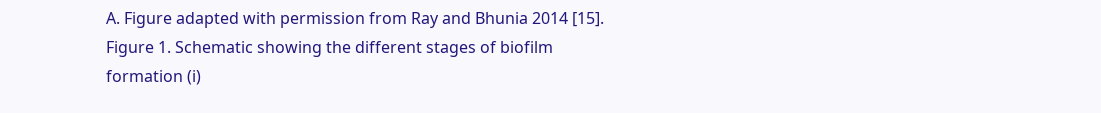A. Figure adapted with permission from Ray and Bhunia 2014 [15].
Figure 1. Schematic showing the different stages of biofilm formation (i)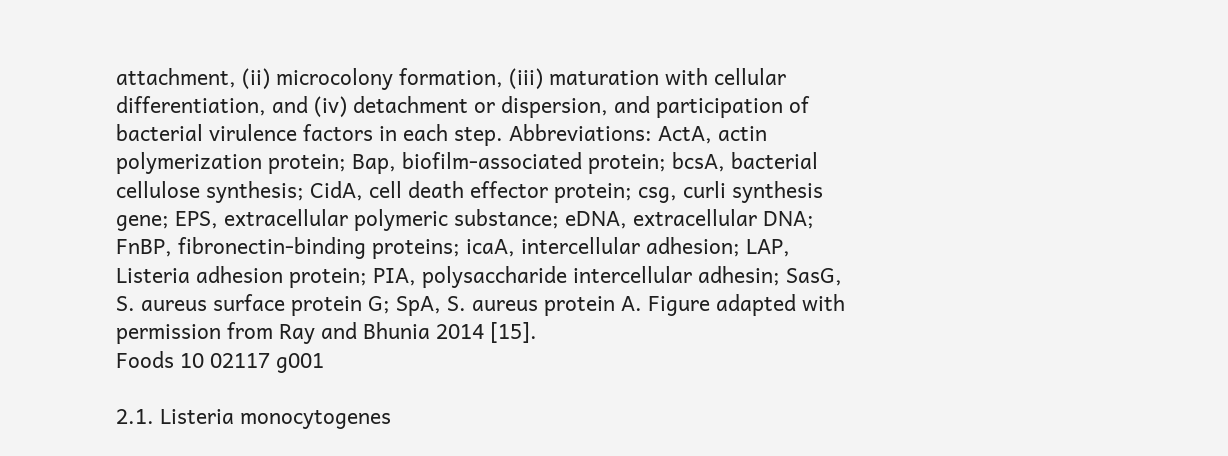attachment, (ii) microcolony formation, (iii) maturation with cellular differentiation, and (iv) detachment or dispersion, and participation of bacterial virulence factors in each step. Abbreviations: ActA, actin polymerization protein; Bap, biofilm-associated protein; bcsA, bacterial cellulose synthesis; CidA, cell death effector protein; csg, curli synthesis gene; EPS, extracellular polymeric substance; eDNA, extracellular DNA; FnBP, fibronectin-binding proteins; icaA, intercellular adhesion; LAP, Listeria adhesion protein; PIA, polysaccharide intercellular adhesin; SasG, S. aureus surface protein G; SpA, S. aureus protein A. Figure adapted with permission from Ray and Bhunia 2014 [15].
Foods 10 02117 g001

2.1. Listeria monocytogenes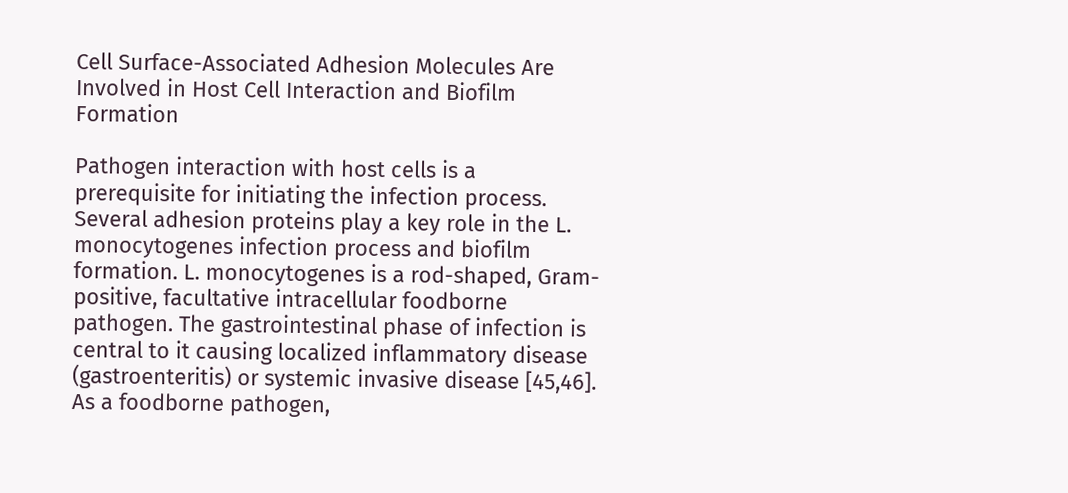Cell Surface-Associated Adhesion Molecules Are Involved in Host Cell Interaction and Biofilm Formation

Pathogen interaction with host cells is a prerequisite for initiating the infection process. Several adhesion proteins play a key role in the L. monocytogenes infection process and biofilm formation. L. monocytogenes is a rod-shaped, Gram-positive, facultative intracellular foodborne pathogen. The gastrointestinal phase of infection is central to it causing localized inflammatory disease (gastroenteritis) or systemic invasive disease [45,46]. As a foodborne pathogen,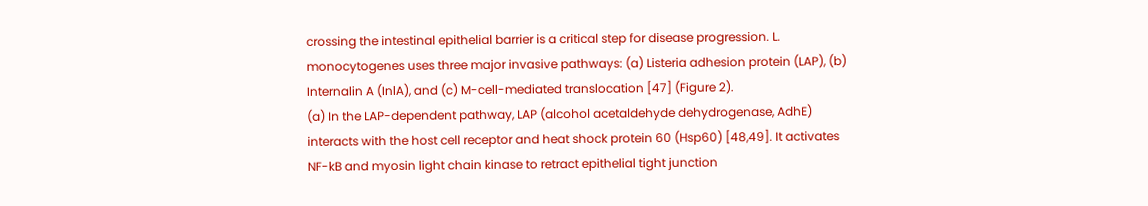crossing the intestinal epithelial barrier is a critical step for disease progression. L. monocytogenes uses three major invasive pathways: (a) Listeria adhesion protein (LAP), (b) Internalin A (InlA), and (c) M-cell-mediated translocation [47] (Figure 2).
(a) In the LAP-dependent pathway, LAP (alcohol acetaldehyde dehydrogenase, AdhE) interacts with the host cell receptor and heat shock protein 60 (Hsp60) [48,49]. It activates NF-kB and myosin light chain kinase to retract epithelial tight junction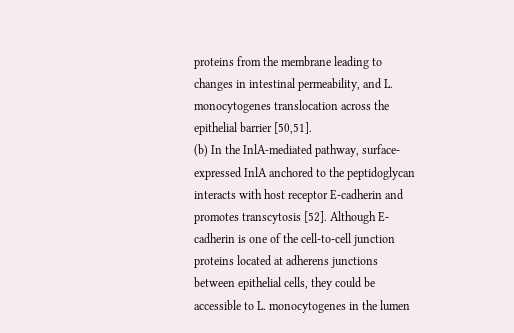proteins from the membrane leading to changes in intestinal permeability, and L. monocytogenes translocation across the epithelial barrier [50,51].
(b) In the InlA-mediated pathway, surface-expressed InlA anchored to the peptidoglycan interacts with host receptor E-cadherin and promotes transcytosis [52]. Although E-cadherin is one of the cell-to-cell junction proteins located at adherens junctions between epithelial cells, they could be accessible to L. monocytogenes in the lumen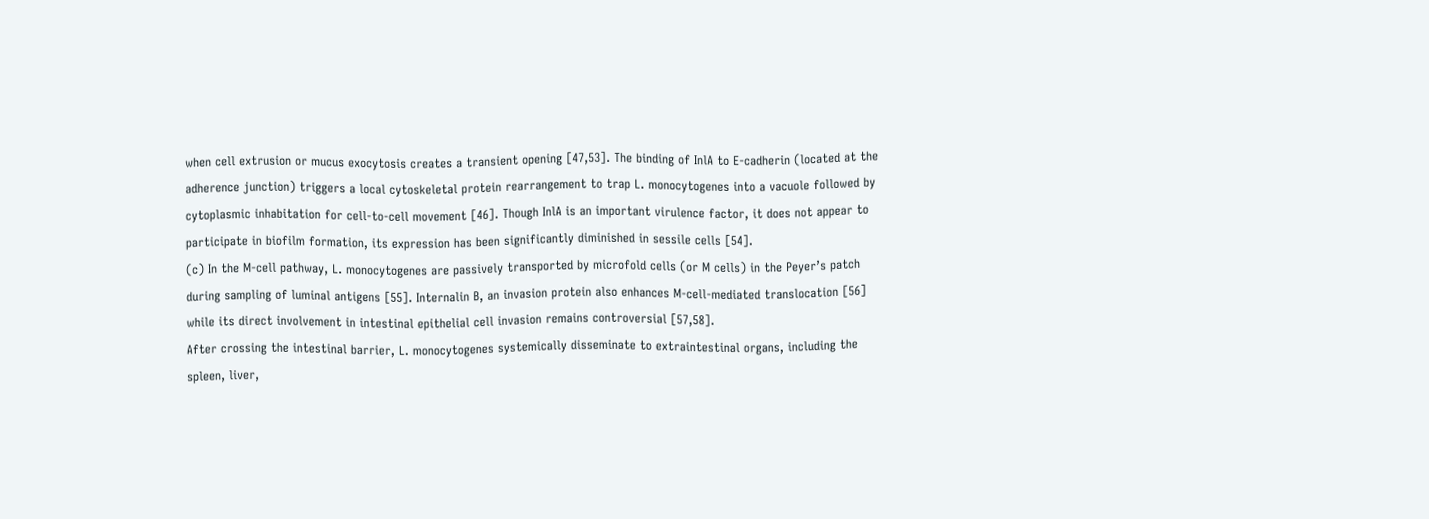when cell extrusion or mucus exocytosis creates a transient opening [47,53]. The binding of InlA to E-cadherin (located at the adherence junction) triggers a local cytoskeletal protein rearrangement to trap L. monocytogenes into a vacuole followed by cytoplasmic inhabitation for cell-to-cell movement [46]. Though InlA is an important virulence factor, it does not appear to participate in biofilm formation, its expression has been significantly diminished in sessile cells [54].
(c) In the M-cell pathway, L. monocytogenes are passively transported by microfold cells (or M cells) in the Peyer’s patch during sampling of luminal antigens [55]. Internalin B, an invasion protein also enhances M-cell-mediated translocation [56] while its direct involvement in intestinal epithelial cell invasion remains controversial [57,58].
After crossing the intestinal barrier, L. monocytogenes systemically disseminate to extraintestinal organs, including the spleen, liver,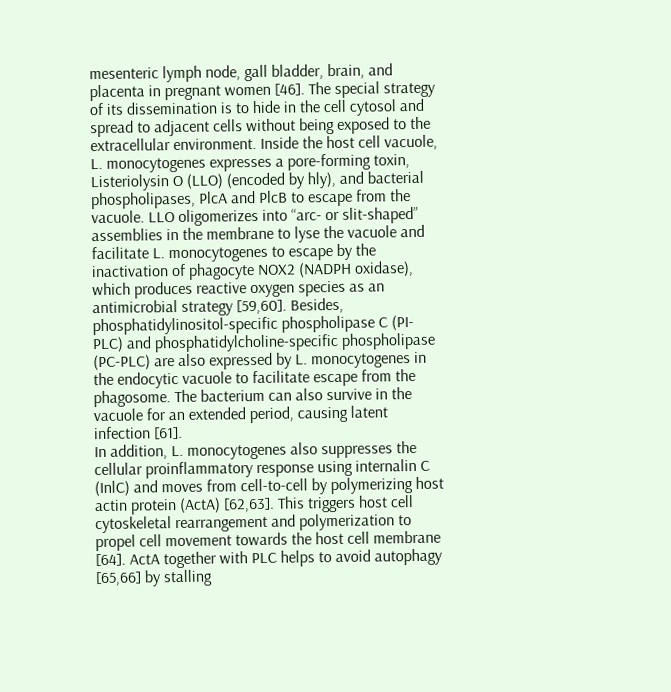mesenteric lymph node, gall bladder, brain, and placenta in pregnant women [46]. The special strategy of its dissemination is to hide in the cell cytosol and spread to adjacent cells without being exposed to the extracellular environment. Inside the host cell vacuole, L. monocytogenes expresses a pore-forming toxin, Listeriolysin O (LLO) (encoded by hly), and bacterial phospholipases, PlcA and PlcB to escape from the vacuole. LLO oligomerizes into “arc- or slit-shaped” assemblies in the membrane to lyse the vacuole and facilitate L. monocytogenes to escape by the inactivation of phagocyte NOX2 (NADPH oxidase), which produces reactive oxygen species as an antimicrobial strategy [59,60]. Besides, phosphatidylinositol-specific phospholipase C (PI-PLC) and phosphatidylcholine-specific phospholipase (PC-PLC) are also expressed by L. monocytogenes in the endocytic vacuole to facilitate escape from the phagosome. The bacterium can also survive in the vacuole for an extended period, causing latent infection [61].
In addition, L. monocytogenes also suppresses the cellular proinflammatory response using internalin C (InlC) and moves from cell-to-cell by polymerizing host actin protein (ActA) [62,63]. This triggers host cell cytoskeletal rearrangement and polymerization to propel cell movement towards the host cell membrane [64]. ActA together with PLC helps to avoid autophagy [65,66] by stalling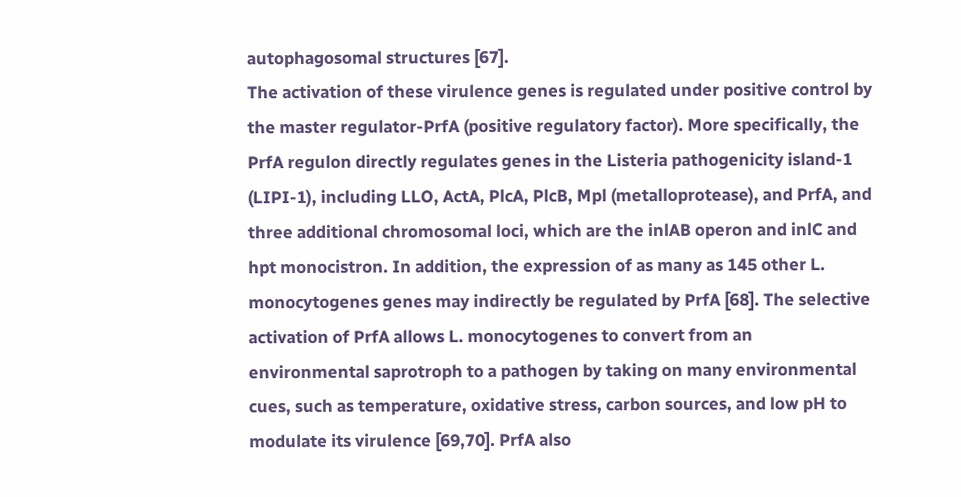autophagosomal structures [67].
The activation of these virulence genes is regulated under positive control by the master regulator-PrfA (positive regulatory factor). More specifically, the PrfA regulon directly regulates genes in the Listeria pathogenicity island-1 (LIPI-1), including LLO, ActA, PlcA, PlcB, Mpl (metalloprotease), and PrfA, and three additional chromosomal loci, which are the inlAB operon and inlC and hpt monocistron. In addition, the expression of as many as 145 other L. monocytogenes genes may indirectly be regulated by PrfA [68]. The selective activation of PrfA allows L. monocytogenes to convert from an environmental saprotroph to a pathogen by taking on many environmental cues, such as temperature, oxidative stress, carbon sources, and low pH to modulate its virulence [69,70]. PrfA also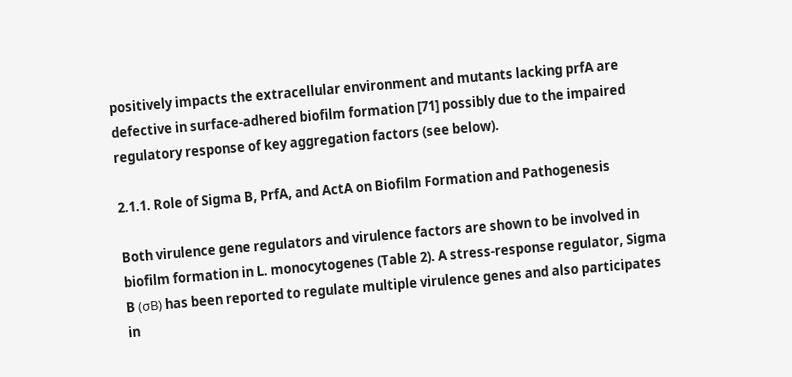positively impacts the extracellular environment and mutants lacking prfA are defective in surface-adhered biofilm formation [71] possibly due to the impaired regulatory response of key aggregation factors (see below).

2.1.1. Role of Sigma B, PrfA, and ActA on Biofilm Formation and Pathogenesis

Both virulence gene regulators and virulence factors are shown to be involved in biofilm formation in L. monocytogenes (Table 2). A stress-response regulator, Sigma B (σB) has been reported to regulate multiple virulence genes and also participates in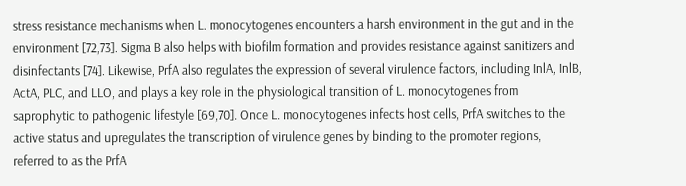stress resistance mechanisms when L. monocytogenes encounters a harsh environment in the gut and in the environment [72,73]. Sigma B also helps with biofilm formation and provides resistance against sanitizers and disinfectants [74]. Likewise, PrfA also regulates the expression of several virulence factors, including InlA, InlB, ActA, PLC, and LLO, and plays a key role in the physiological transition of L. monocytogenes from saprophytic to pathogenic lifestyle [69,70]. Once L. monocytogenes infects host cells, PrfA switches to the active status and upregulates the transcription of virulence genes by binding to the promoter regions, referred to as the PrfA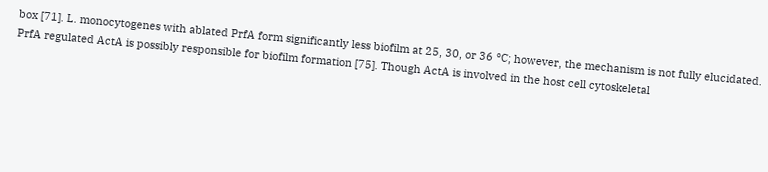box [71]. L. monocytogenes with ablated PrfA form significantly less biofilm at 25, 30, or 36 °C; however, the mechanism is not fully elucidated. PrfA regulated ActA is possibly responsible for biofilm formation [75]. Though ActA is involved in the host cell cytoskeletal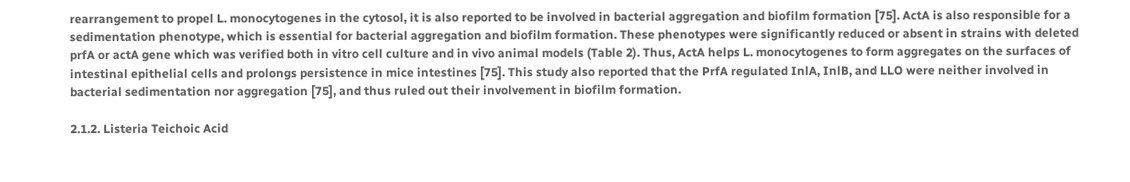rearrangement to propel L. monocytogenes in the cytosol, it is also reported to be involved in bacterial aggregation and biofilm formation [75]. ActA is also responsible for a sedimentation phenotype, which is essential for bacterial aggregation and biofilm formation. These phenotypes were significantly reduced or absent in strains with deleted prfA or actA gene which was verified both in vitro cell culture and in vivo animal models (Table 2). Thus, ActA helps L. monocytogenes to form aggregates on the surfaces of intestinal epithelial cells and prolongs persistence in mice intestines [75]. This study also reported that the PrfA regulated InlA, InlB, and LLO were neither involved in bacterial sedimentation nor aggregation [75], and thus ruled out their involvement in biofilm formation.

2.1.2. Listeria Teichoic Acid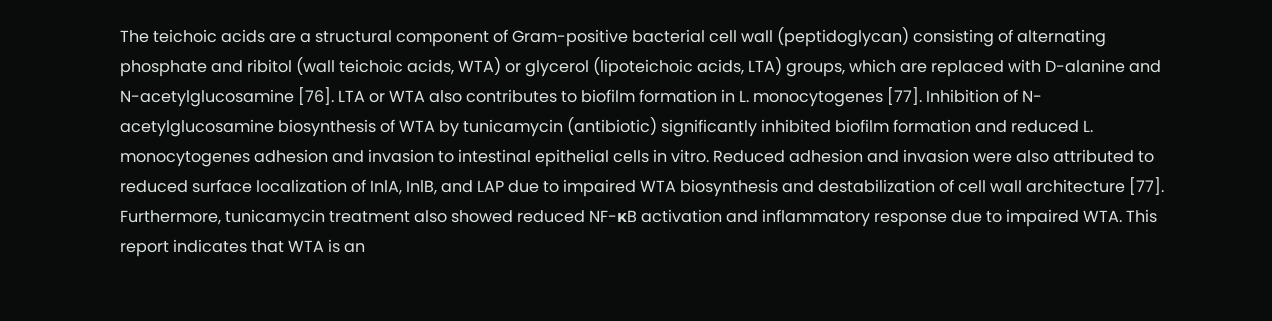The teichoic acids are a structural component of Gram-positive bacterial cell wall (peptidoglycan) consisting of alternating phosphate and ribitol (wall teichoic acids, WTA) or glycerol (lipoteichoic acids, LTA) groups, which are replaced with D-alanine and N-acetylglucosamine [76]. LTA or WTA also contributes to biofilm formation in L. monocytogenes [77]. Inhibition of N-acetylglucosamine biosynthesis of WTA by tunicamycin (antibiotic) significantly inhibited biofilm formation and reduced L. monocytogenes adhesion and invasion to intestinal epithelial cells in vitro. Reduced adhesion and invasion were also attributed to reduced surface localization of InlA, InlB, and LAP due to impaired WTA biosynthesis and destabilization of cell wall architecture [77]. Furthermore, tunicamycin treatment also showed reduced NF-κB activation and inflammatory response due to impaired WTA. This report indicates that WTA is an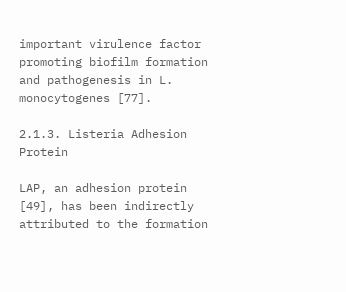important virulence factor promoting biofilm formation and pathogenesis in L. monocytogenes [77].

2.1.3. Listeria Adhesion Protein

LAP, an adhesion protein [49], has been indirectly attributed to the formation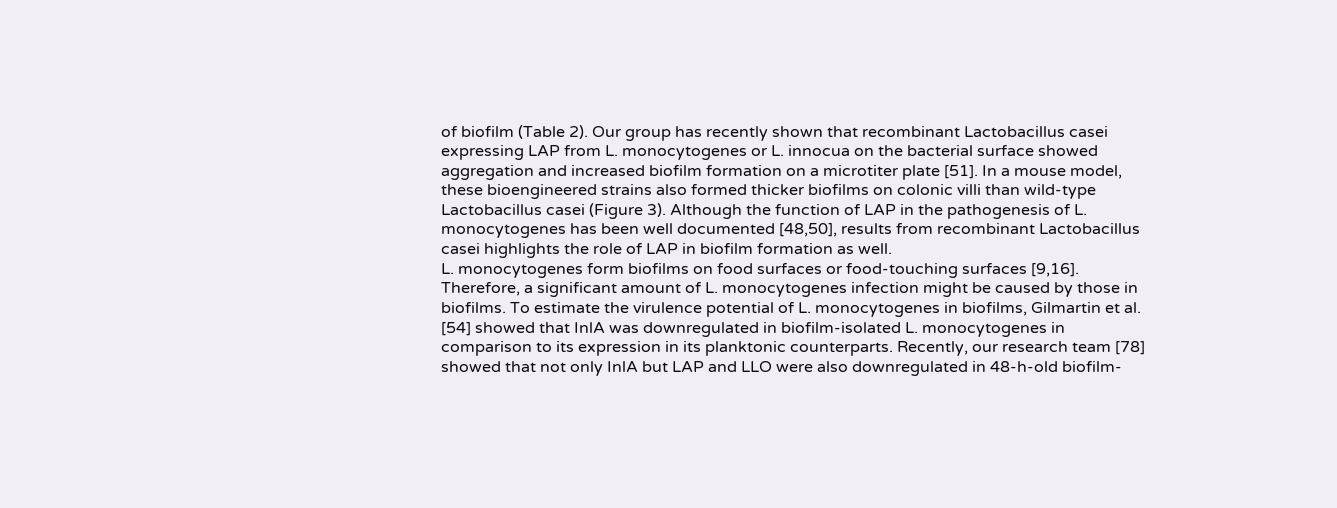of biofilm (Table 2). Our group has recently shown that recombinant Lactobacillus casei expressing LAP from L. monocytogenes or L. innocua on the bacterial surface showed aggregation and increased biofilm formation on a microtiter plate [51]. In a mouse model, these bioengineered strains also formed thicker biofilms on colonic villi than wild-type Lactobacillus casei (Figure 3). Although the function of LAP in the pathogenesis of L. monocytogenes has been well documented [48,50], results from recombinant Lactobacillus casei highlights the role of LAP in biofilm formation as well.
L. monocytogenes form biofilms on food surfaces or food-touching surfaces [9,16]. Therefore, a significant amount of L. monocytogenes infection might be caused by those in biofilms. To estimate the virulence potential of L. monocytogenes in biofilms, Gilmartin et al. [54] showed that InlA was downregulated in biofilm-isolated L. monocytogenes in comparison to its expression in its planktonic counterparts. Recently, our research team [78] showed that not only InlA but LAP and LLO were also downregulated in 48-h-old biofilm-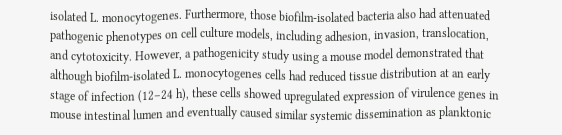isolated L. monocytogenes. Furthermore, those biofilm-isolated bacteria also had attenuated pathogenic phenotypes on cell culture models, including adhesion, invasion, translocation, and cytotoxicity. However, a pathogenicity study using a mouse model demonstrated that although biofilm-isolated L. monocytogenes cells had reduced tissue distribution at an early stage of infection (12–24 h), these cells showed upregulated expression of virulence genes in mouse intestinal lumen and eventually caused similar systemic dissemination as planktonic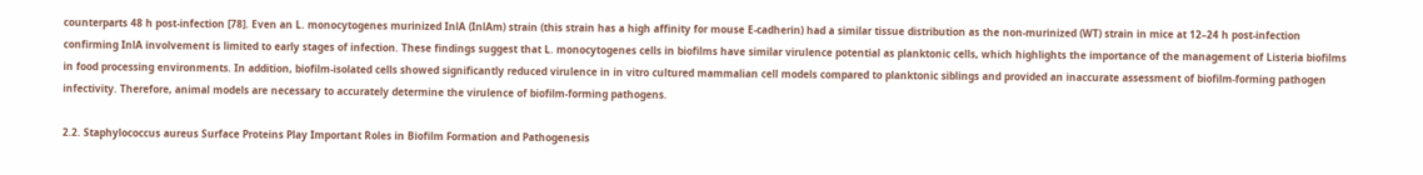counterparts 48 h post-infection [78]. Even an L. monocytogenes murinized InlA (InlAm) strain (this strain has a high affinity for mouse E-cadherin) had a similar tissue distribution as the non-murinized (WT) strain in mice at 12–24 h post-infection confirming InlA involvement is limited to early stages of infection. These findings suggest that L. monocytogenes cells in biofilms have similar virulence potential as planktonic cells, which highlights the importance of the management of Listeria biofilms in food processing environments. In addition, biofilm-isolated cells showed significantly reduced virulence in in vitro cultured mammalian cell models compared to planktonic siblings and provided an inaccurate assessment of biofilm-forming pathogen infectivity. Therefore, animal models are necessary to accurately determine the virulence of biofilm-forming pathogens.

2.2. Staphylococcus aureus Surface Proteins Play Important Roles in Biofilm Formation and Pathogenesis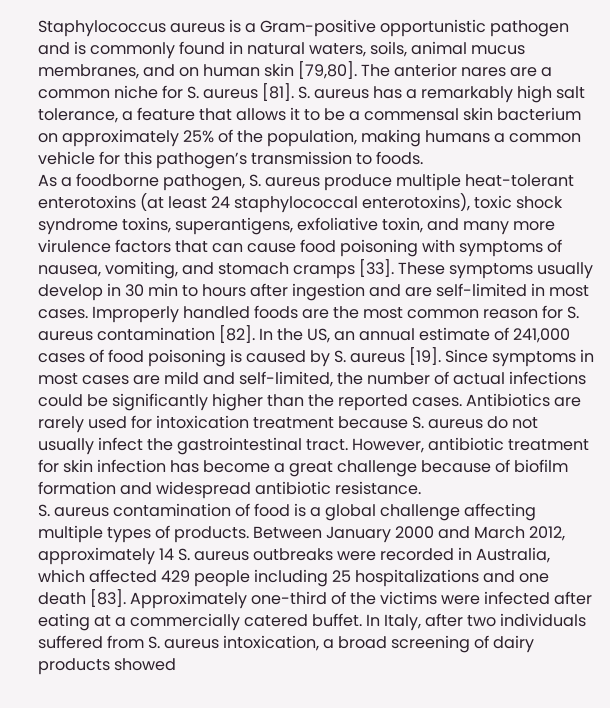Staphylococcus aureus is a Gram-positive opportunistic pathogen and is commonly found in natural waters, soils, animal mucus membranes, and on human skin [79,80]. The anterior nares are a common niche for S. aureus [81]. S. aureus has a remarkably high salt tolerance, a feature that allows it to be a commensal skin bacterium on approximately 25% of the population, making humans a common vehicle for this pathogen’s transmission to foods.
As a foodborne pathogen, S. aureus produce multiple heat-tolerant enterotoxins (at least 24 staphylococcal enterotoxins), toxic shock syndrome toxins, superantigens, exfoliative toxin, and many more virulence factors that can cause food poisoning with symptoms of nausea, vomiting, and stomach cramps [33]. These symptoms usually develop in 30 min to hours after ingestion and are self-limited in most cases. Improperly handled foods are the most common reason for S. aureus contamination [82]. In the US, an annual estimate of 241,000 cases of food poisoning is caused by S. aureus [19]. Since symptoms in most cases are mild and self-limited, the number of actual infections could be significantly higher than the reported cases. Antibiotics are rarely used for intoxication treatment because S. aureus do not usually infect the gastrointestinal tract. However, antibiotic treatment for skin infection has become a great challenge because of biofilm formation and widespread antibiotic resistance.
S. aureus contamination of food is a global challenge affecting multiple types of products. Between January 2000 and March 2012, approximately 14 S. aureus outbreaks were recorded in Australia, which affected 429 people including 25 hospitalizations and one death [83]. Approximately one-third of the victims were infected after eating at a commercially catered buffet. In Italy, after two individuals suffered from S. aureus intoxication, a broad screening of dairy products showed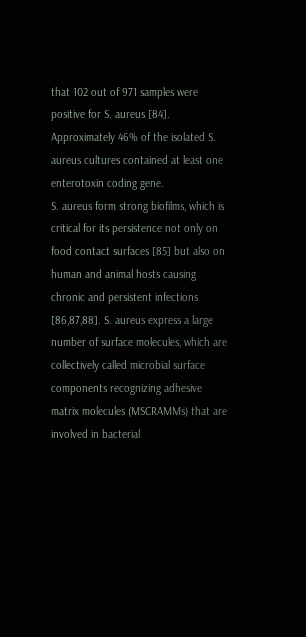that 102 out of 971 samples were positive for S. aureus [84]. Approximately 46% of the isolated S. aureus cultures contained at least one enterotoxin coding gene.
S. aureus form strong biofilms, which is critical for its persistence not only on food contact surfaces [85] but also on human and animal hosts causing chronic and persistent infections [86,87,88]. S. aureus express a large number of surface molecules, which are collectively called microbial surface components recognizing adhesive matrix molecules (MSCRAMMs) that are involved in bacterial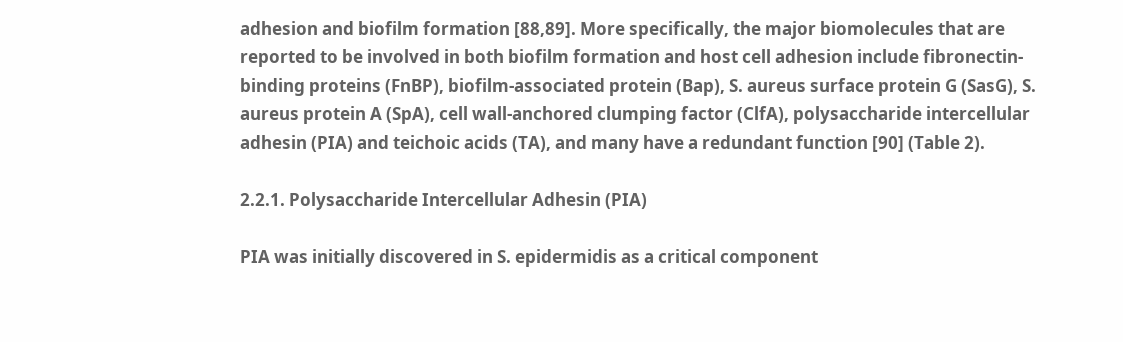adhesion and biofilm formation [88,89]. More specifically, the major biomolecules that are reported to be involved in both biofilm formation and host cell adhesion include fibronectin-binding proteins (FnBP), biofilm-associated protein (Bap), S. aureus surface protein G (SasG), S. aureus protein A (SpA), cell wall-anchored clumping factor (ClfA), polysaccharide intercellular adhesin (PIA) and teichoic acids (TA), and many have a redundant function [90] (Table 2).

2.2.1. Polysaccharide Intercellular Adhesin (PIA)

PIA was initially discovered in S. epidermidis as a critical component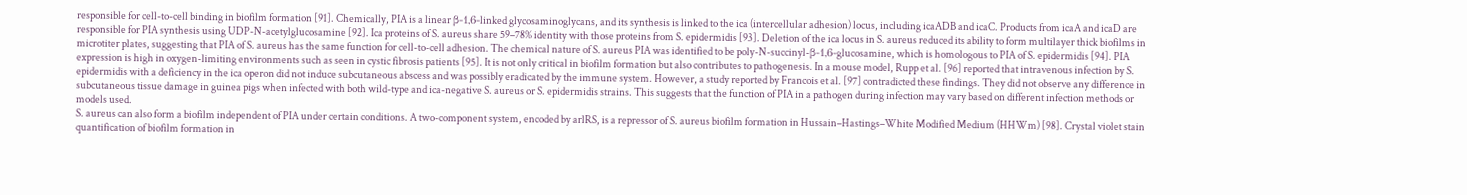responsible for cell-to-cell binding in biofilm formation [91]. Chemically, PIA is a linear β-1,6-linked glycosaminoglycans, and its synthesis is linked to the ica (intercellular adhesion) locus, including icaADB and icaC. Products from icaA and icaD are responsible for PIA synthesis using UDP-N-acetylglucosamine [92]. Ica proteins of S. aureus share 59–78% identity with those proteins from S. epidermidis [93]. Deletion of the ica locus in S. aureus reduced its ability to form multilayer thick biofilms in microtiter plates, suggesting that PIA of S. aureus has the same function for cell-to-cell adhesion. The chemical nature of S. aureus PIA was identified to be poly-N-succinyl-β-1,6-glucosamine, which is homologous to PIA of S. epidermidis [94]. PIA expression is high in oxygen-limiting environments such as seen in cystic fibrosis patients [95]. It is not only critical in biofilm formation but also contributes to pathogenesis. In a mouse model, Rupp et al. [96] reported that intravenous infection by S. epidermidis with a deficiency in the ica operon did not induce subcutaneous abscess and was possibly eradicated by the immune system. However, a study reported by Francois et al. [97] contradicted these findings. They did not observe any difference in subcutaneous tissue damage in guinea pigs when infected with both wild-type and ica-negative S. aureus or S. epidermidis strains. This suggests that the function of PIA in a pathogen during infection may vary based on different infection methods or models used.
S. aureus can also form a biofilm independent of PIA under certain conditions. A two-component system, encoded by arlRS, is a repressor of S. aureus biofilm formation in Hussain–Hastings–White Modified Medium (HHWm) [98]. Crystal violet stain quantification of biofilm formation in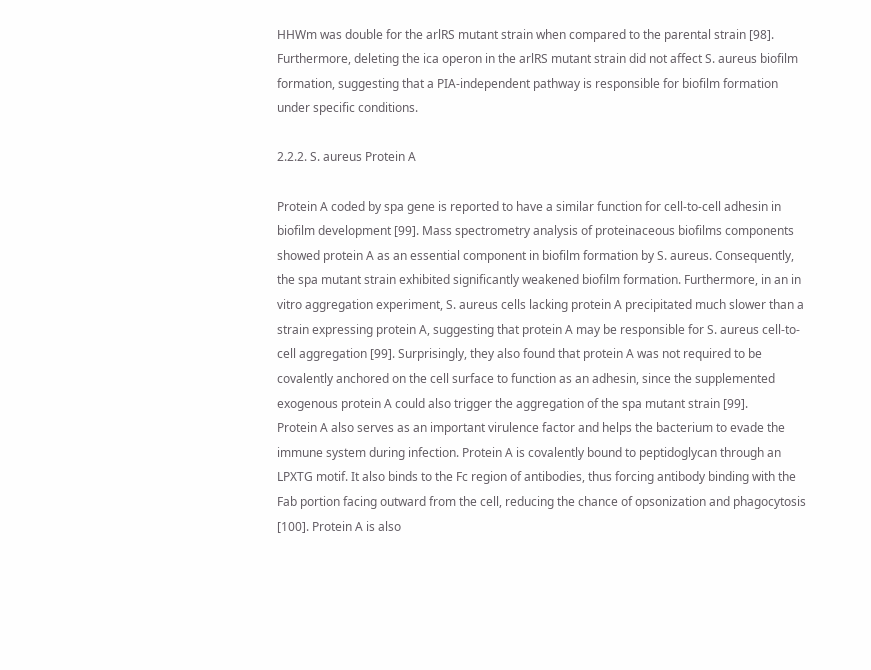HHWm was double for the arlRS mutant strain when compared to the parental strain [98]. Furthermore, deleting the ica operon in the arlRS mutant strain did not affect S. aureus biofilm formation, suggesting that a PIA-independent pathway is responsible for biofilm formation under specific conditions.

2.2.2. S. aureus Protein A

Protein A coded by spa gene is reported to have a similar function for cell-to-cell adhesin in biofilm development [99]. Mass spectrometry analysis of proteinaceous biofilms components showed protein A as an essential component in biofilm formation by S. aureus. Consequently, the spa mutant strain exhibited significantly weakened biofilm formation. Furthermore, in an in vitro aggregation experiment, S. aureus cells lacking protein A precipitated much slower than a strain expressing protein A, suggesting that protein A may be responsible for S. aureus cell-to-cell aggregation [99]. Surprisingly, they also found that protein A was not required to be covalently anchored on the cell surface to function as an adhesin, since the supplemented exogenous protein A could also trigger the aggregation of the spa mutant strain [99].
Protein A also serves as an important virulence factor and helps the bacterium to evade the immune system during infection. Protein A is covalently bound to peptidoglycan through an LPXTG motif. It also binds to the Fc region of antibodies, thus forcing antibody binding with the Fab portion facing outward from the cell, reducing the chance of opsonization and phagocytosis [100]. Protein A is also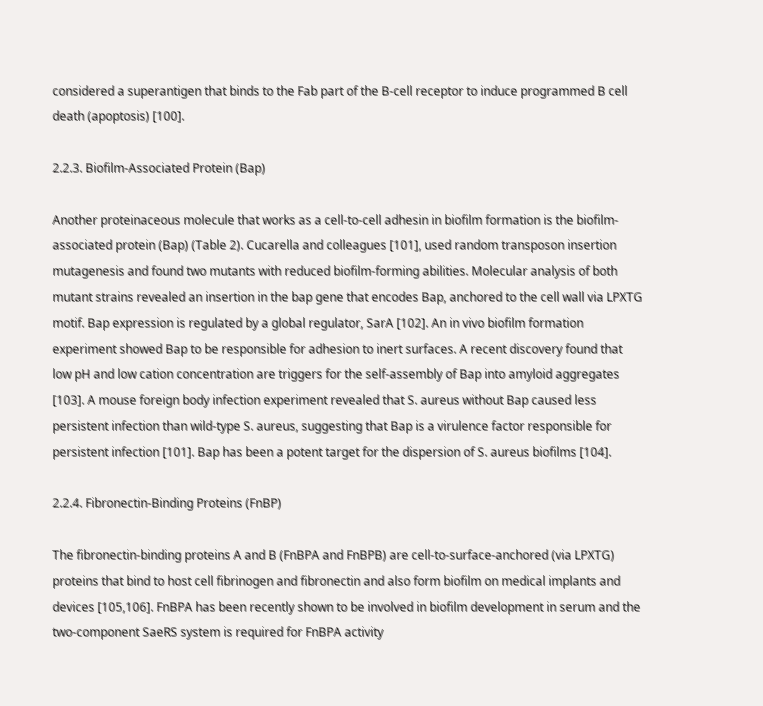considered a superantigen that binds to the Fab part of the B-cell receptor to induce programmed B cell death (apoptosis) [100].

2.2.3. Biofilm-Associated Protein (Bap)

Another proteinaceous molecule that works as a cell-to-cell adhesin in biofilm formation is the biofilm-associated protein (Bap) (Table 2). Cucarella and colleagues [101], used random transposon insertion mutagenesis and found two mutants with reduced biofilm-forming abilities. Molecular analysis of both mutant strains revealed an insertion in the bap gene that encodes Bap, anchored to the cell wall via LPXTG motif. Bap expression is regulated by a global regulator, SarA [102]. An in vivo biofilm formation experiment showed Bap to be responsible for adhesion to inert surfaces. A recent discovery found that low pH and low cation concentration are triggers for the self-assembly of Bap into amyloid aggregates [103]. A mouse foreign body infection experiment revealed that S. aureus without Bap caused less persistent infection than wild-type S. aureus, suggesting that Bap is a virulence factor responsible for persistent infection [101]. Bap has been a potent target for the dispersion of S. aureus biofilms [104].

2.2.4. Fibronectin-Binding Proteins (FnBP)

The fibronectin-binding proteins A and B (FnBPA and FnBPB) are cell-to-surface-anchored (via LPXTG) proteins that bind to host cell fibrinogen and fibronectin and also form biofilm on medical implants and devices [105,106]. FnBPA has been recently shown to be involved in biofilm development in serum and the two-component SaeRS system is required for FnBPA activity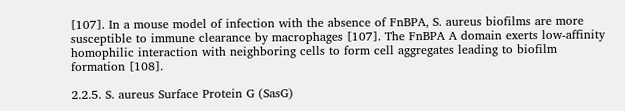[107]. In a mouse model of infection with the absence of FnBPA, S. aureus biofilms are more susceptible to immune clearance by macrophages [107]. The FnBPA A domain exerts low-affinity homophilic interaction with neighboring cells to form cell aggregates leading to biofilm formation [108].

2.2.5. S. aureus Surface Protein G (SasG)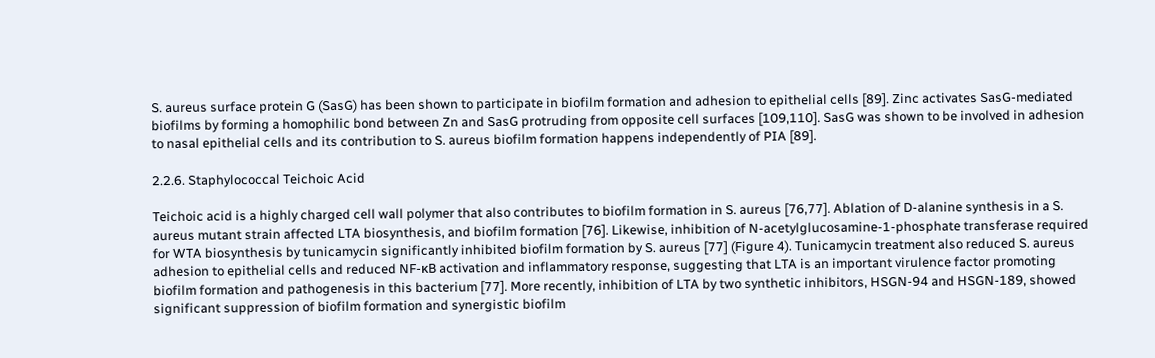S. aureus surface protein G (SasG) has been shown to participate in biofilm formation and adhesion to epithelial cells [89]. Zinc activates SasG-mediated biofilms by forming a homophilic bond between Zn and SasG protruding from opposite cell surfaces [109,110]. SasG was shown to be involved in adhesion to nasal epithelial cells and its contribution to S. aureus biofilm formation happens independently of PIA [89].

2.2.6. Staphylococcal Teichoic Acid

Teichoic acid is a highly charged cell wall polymer that also contributes to biofilm formation in S. aureus [76,77]. Ablation of D-alanine synthesis in a S. aureus mutant strain affected LTA biosynthesis, and biofilm formation [76]. Likewise, inhibition of N-acetylglucosamine-1-phosphate transferase required for WTA biosynthesis by tunicamycin significantly inhibited biofilm formation by S. aureus [77] (Figure 4). Tunicamycin treatment also reduced S. aureus adhesion to epithelial cells and reduced NF-κB activation and inflammatory response, suggesting that LTA is an important virulence factor promoting biofilm formation and pathogenesis in this bacterium [77]. More recently, inhibition of LTA by two synthetic inhibitors, HSGN-94 and HSGN-189, showed significant suppression of biofilm formation and synergistic biofilm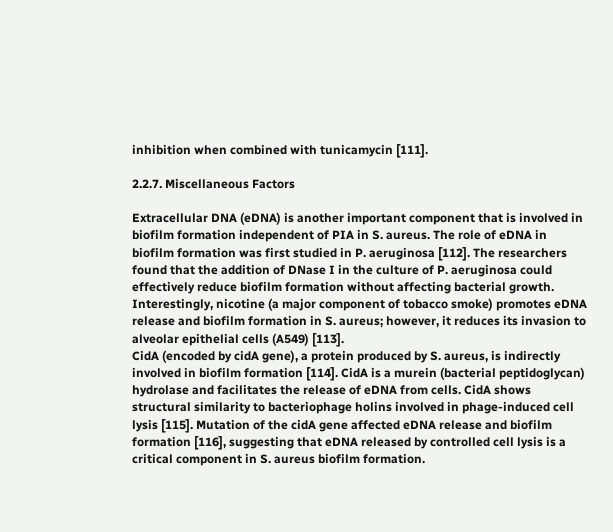inhibition when combined with tunicamycin [111].

2.2.7. Miscellaneous Factors

Extracellular DNA (eDNA) is another important component that is involved in biofilm formation independent of PIA in S. aureus. The role of eDNA in biofilm formation was first studied in P. aeruginosa [112]. The researchers found that the addition of DNase I in the culture of P. aeruginosa could effectively reduce biofilm formation without affecting bacterial growth. Interestingly, nicotine (a major component of tobacco smoke) promotes eDNA release and biofilm formation in S. aureus; however, it reduces its invasion to alveolar epithelial cells (A549) [113].
CidA (encoded by cidA gene), a protein produced by S. aureus, is indirectly involved in biofilm formation [114]. CidA is a murein (bacterial peptidoglycan) hydrolase and facilitates the release of eDNA from cells. CidA shows structural similarity to bacteriophage holins involved in phage-induced cell lysis [115]. Mutation of the cidA gene affected eDNA release and biofilm formation [116], suggesting that eDNA released by controlled cell lysis is a critical component in S. aureus biofilm formation.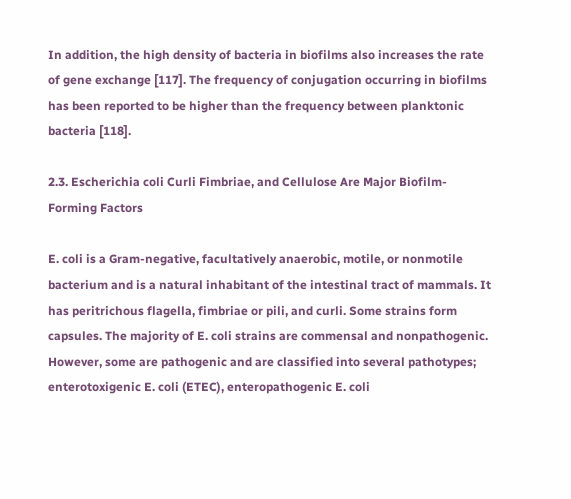In addition, the high density of bacteria in biofilms also increases the rate of gene exchange [117]. The frequency of conjugation occurring in biofilms has been reported to be higher than the frequency between planktonic bacteria [118].

2.3. Escherichia coli Curli Fimbriae, and Cellulose Are Major Biofilm-Forming Factors

E. coli is a Gram-negative, facultatively anaerobic, motile, or nonmotile bacterium and is a natural inhabitant of the intestinal tract of mammals. It has peritrichous flagella, fimbriae or pili, and curli. Some strains form capsules. The majority of E. coli strains are commensal and nonpathogenic. However, some are pathogenic and are classified into several pathotypes; enterotoxigenic E. coli (ETEC), enteropathogenic E. coli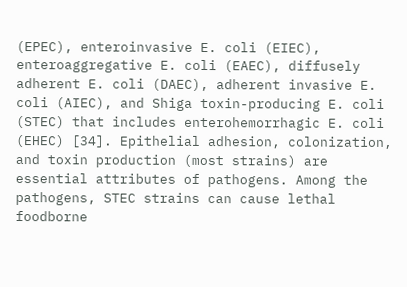(EPEC), enteroinvasive E. coli (EIEC), enteroaggregative E. coli (EAEC), diffusely adherent E. coli (DAEC), adherent invasive E. coli (AIEC), and Shiga toxin-producing E. coli (STEC) that includes enterohemorrhagic E. coli (EHEC) [34]. Epithelial adhesion, colonization, and toxin production (most strains) are essential attributes of pathogens. Among the pathogens, STEC strains can cause lethal foodborne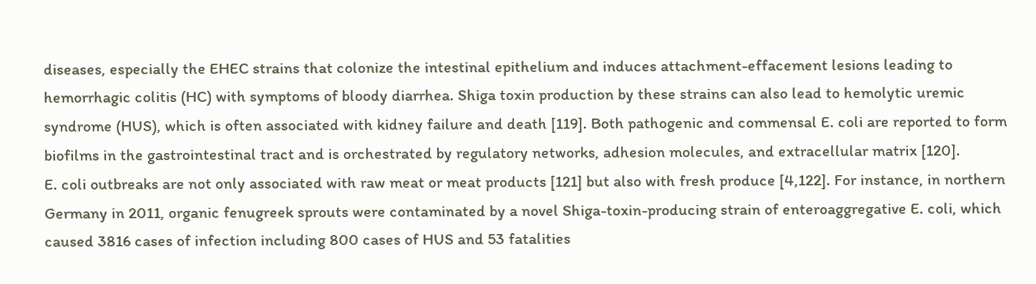diseases, especially the EHEC strains that colonize the intestinal epithelium and induces attachment-effacement lesions leading to hemorrhagic colitis (HC) with symptoms of bloody diarrhea. Shiga toxin production by these strains can also lead to hemolytic uremic syndrome (HUS), which is often associated with kidney failure and death [119]. Both pathogenic and commensal E. coli are reported to form biofilms in the gastrointestinal tract and is orchestrated by regulatory networks, adhesion molecules, and extracellular matrix [120].
E. coli outbreaks are not only associated with raw meat or meat products [121] but also with fresh produce [4,122]. For instance, in northern Germany in 2011, organic fenugreek sprouts were contaminated by a novel Shiga-toxin-producing strain of enteroaggregative E. coli, which caused 3816 cases of infection including 800 cases of HUS and 53 fatalities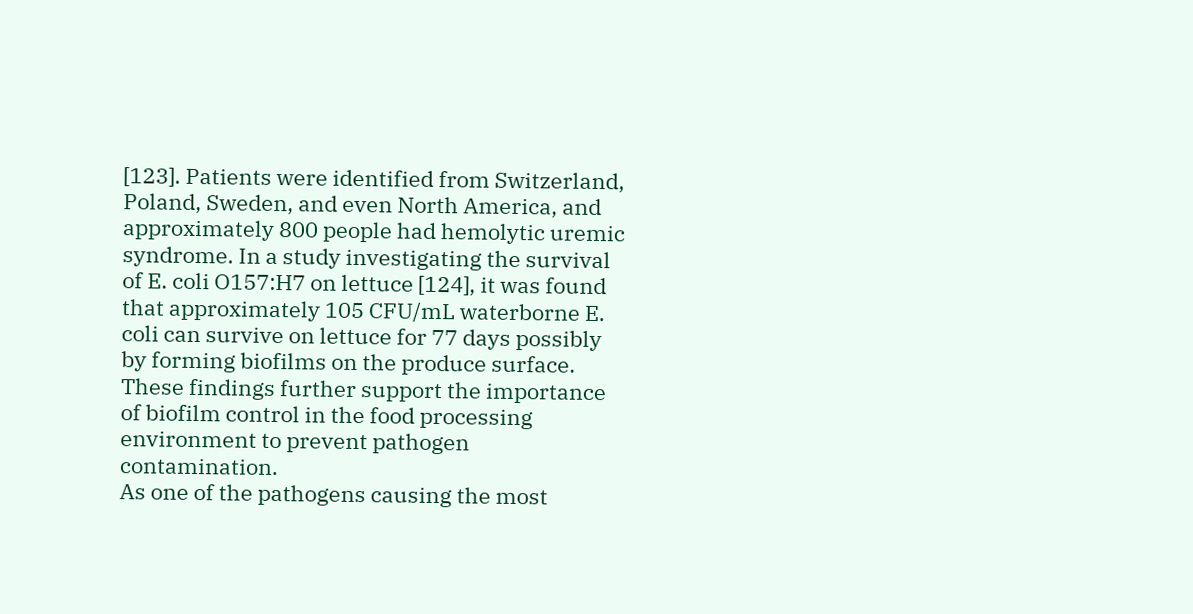[123]. Patients were identified from Switzerland, Poland, Sweden, and even North America, and approximately 800 people had hemolytic uremic syndrome. In a study investigating the survival of E. coli O157:H7 on lettuce [124], it was found that approximately 105 CFU/mL waterborne E. coli can survive on lettuce for 77 days possibly by forming biofilms on the produce surface. These findings further support the importance of biofilm control in the food processing environment to prevent pathogen contamination.
As one of the pathogens causing the most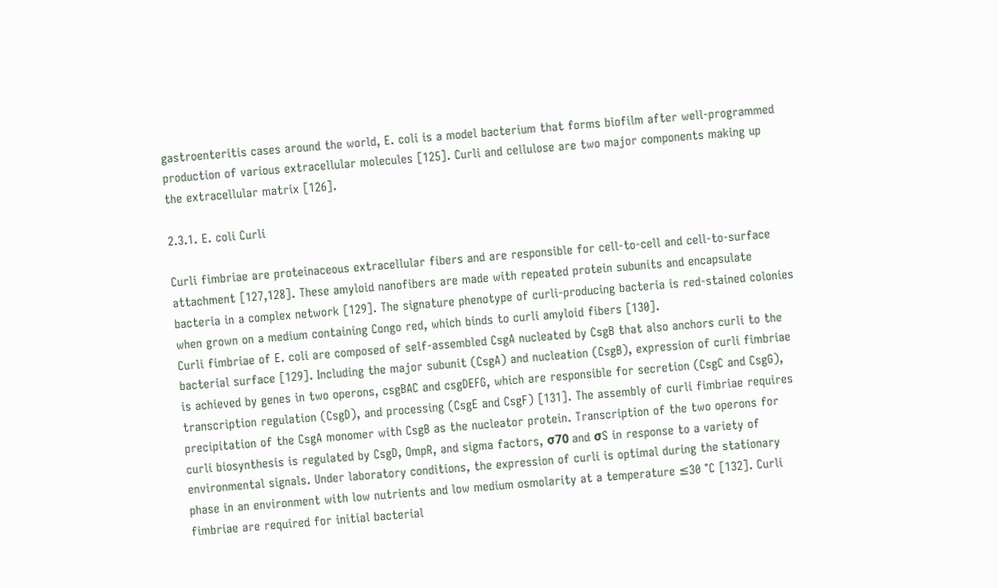gastroenteritis cases around the world, E. coli is a model bacterium that forms biofilm after well-programmed production of various extracellular molecules [125]. Curli and cellulose are two major components making up the extracellular matrix [126].

2.3.1. E. coli Curli

Curli fimbriae are proteinaceous extracellular fibers and are responsible for cell-to-cell and cell-to-surface attachment [127,128]. These amyloid nanofibers are made with repeated protein subunits and encapsulate bacteria in a complex network [129]. The signature phenotype of curli-producing bacteria is red-stained colonies when grown on a medium containing Congo red, which binds to curli amyloid fibers [130].
Curli fimbriae of E. coli are composed of self-assembled CsgA nucleated by CsgB that also anchors curli to the bacterial surface [129]. Including the major subunit (CsgA) and nucleation (CsgB), expression of curli fimbriae is achieved by genes in two operons, csgBAC and csgDEFG, which are responsible for secretion (CsgC and CsgG), transcription regulation (CsgD), and processing (CsgE and CsgF) [131]. The assembly of curli fimbriae requires precipitation of the CsgA monomer with CsgB as the nucleator protein. Transcription of the two operons for curli biosynthesis is regulated by CsgD, OmpR, and sigma factors, σ70 and σS in response to a variety of environmental signals. Under laboratory conditions, the expression of curli is optimal during the stationary phase in an environment with low nutrients and low medium osmolarity at a temperature ≤30 °C [132]. Curli fimbriae are required for initial bacterial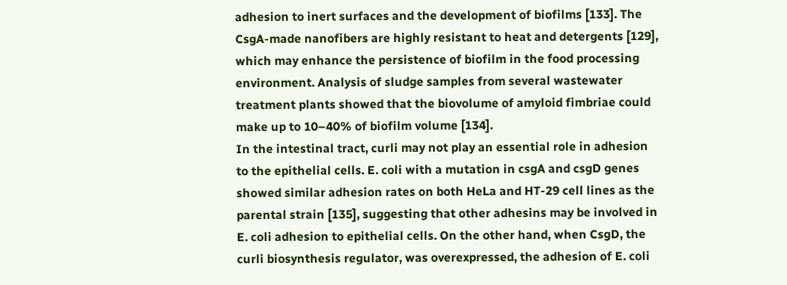adhesion to inert surfaces and the development of biofilms [133]. The CsgA-made nanofibers are highly resistant to heat and detergents [129], which may enhance the persistence of biofilm in the food processing environment. Analysis of sludge samples from several wastewater treatment plants showed that the biovolume of amyloid fimbriae could make up to 10–40% of biofilm volume [134].
In the intestinal tract, curli may not play an essential role in adhesion to the epithelial cells. E. coli with a mutation in csgA and csgD genes showed similar adhesion rates on both HeLa and HT-29 cell lines as the parental strain [135], suggesting that other adhesins may be involved in E. coli adhesion to epithelial cells. On the other hand, when CsgD, the curli biosynthesis regulator, was overexpressed, the adhesion of E. coli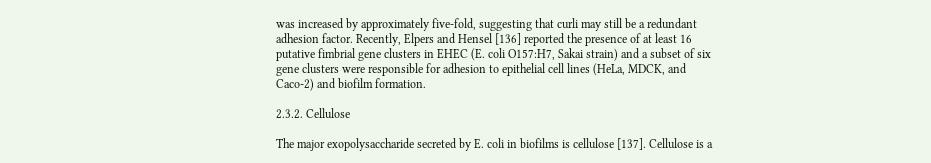was increased by approximately five-fold, suggesting that curli may still be a redundant adhesion factor. Recently, Elpers and Hensel [136] reported the presence of at least 16 putative fimbrial gene clusters in EHEC (E. coli O157:H7, Sakai strain) and a subset of six gene clusters were responsible for adhesion to epithelial cell lines (HeLa, MDCK, and Caco-2) and biofilm formation.

2.3.2. Cellulose

The major exopolysaccharide secreted by E. coli in biofilms is cellulose [137]. Cellulose is a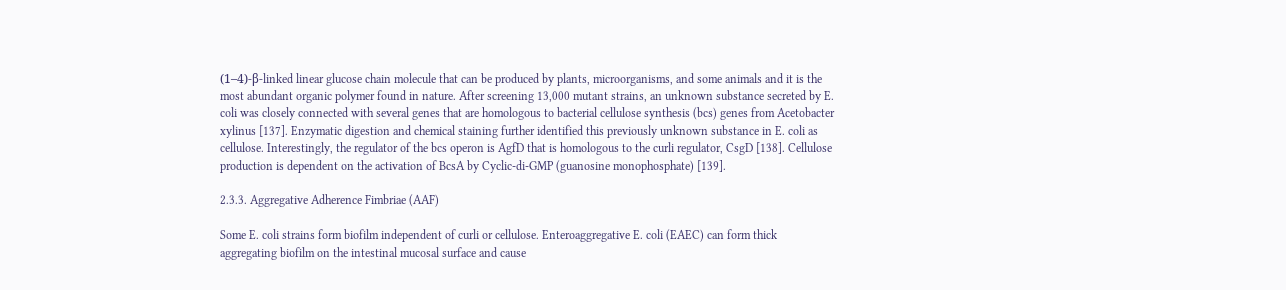(1–4)-β-linked linear glucose chain molecule that can be produced by plants, microorganisms, and some animals and it is the most abundant organic polymer found in nature. After screening 13,000 mutant strains, an unknown substance secreted by E. coli was closely connected with several genes that are homologous to bacterial cellulose synthesis (bcs) genes from Acetobacter xylinus [137]. Enzymatic digestion and chemical staining further identified this previously unknown substance in E. coli as cellulose. Interestingly, the regulator of the bcs operon is AgfD that is homologous to the curli regulator, CsgD [138]. Cellulose production is dependent on the activation of BcsA by Cyclic-di-GMP (guanosine monophosphate) [139].

2.3.3. Aggregative Adherence Fimbriae (AAF)

Some E. coli strains form biofilm independent of curli or cellulose. Enteroaggregative E. coli (EAEC) can form thick aggregating biofilm on the intestinal mucosal surface and cause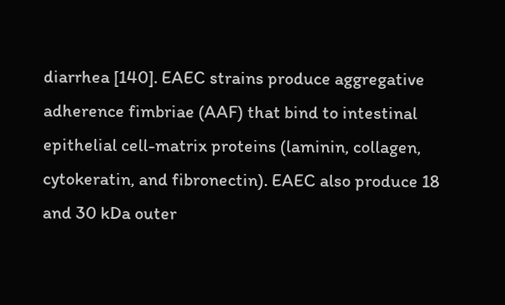diarrhea [140]. EAEC strains produce aggregative adherence fimbriae (AAF) that bind to intestinal epithelial cell-matrix proteins (laminin, collagen, cytokeratin, and fibronectin). EAEC also produce 18 and 30 kDa outer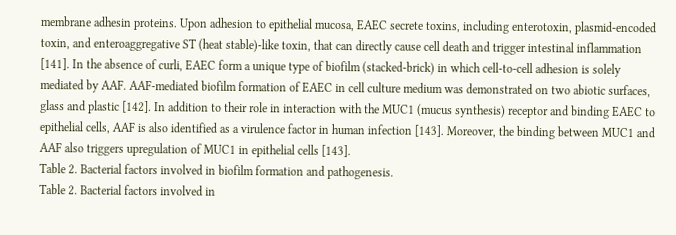membrane adhesin proteins. Upon adhesion to epithelial mucosa, EAEC secrete toxins, including enterotoxin, plasmid-encoded toxin, and enteroaggregative ST (heat stable)-like toxin, that can directly cause cell death and trigger intestinal inflammation [141]. In the absence of curli, EAEC form a unique type of biofilm (stacked-brick) in which cell-to-cell adhesion is solely mediated by AAF. AAF-mediated biofilm formation of EAEC in cell culture medium was demonstrated on two abiotic surfaces, glass and plastic [142]. In addition to their role in interaction with the MUC1 (mucus synthesis) receptor and binding EAEC to epithelial cells, AAF is also identified as a virulence factor in human infection [143]. Moreover, the binding between MUC1 and AAF also triggers upregulation of MUC1 in epithelial cells [143].
Table 2. Bacterial factors involved in biofilm formation and pathogenesis.
Table 2. Bacterial factors involved in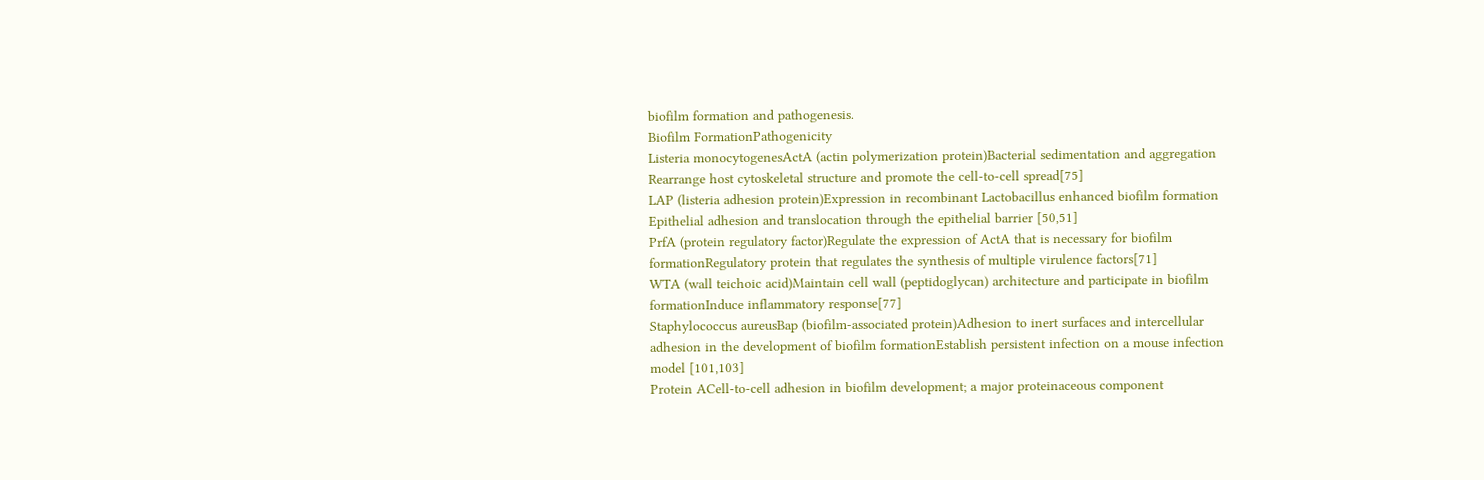biofilm formation and pathogenesis.
Biofilm FormationPathogenicity
Listeria monocytogenesActA (actin polymerization protein)Bacterial sedimentation and aggregation Rearrange host cytoskeletal structure and promote the cell-to-cell spread[75]
LAP (listeria adhesion protein)Expression in recombinant Lactobacillus enhanced biofilm formation Epithelial adhesion and translocation through the epithelial barrier [50,51]
PrfA (protein regulatory factor)Regulate the expression of ActA that is necessary for biofilm formationRegulatory protein that regulates the synthesis of multiple virulence factors[71]
WTA (wall teichoic acid)Maintain cell wall (peptidoglycan) architecture and participate in biofilm formationInduce inflammatory response[77]
Staphylococcus aureusBap (biofilm-associated protein)Adhesion to inert surfaces and intercellular adhesion in the development of biofilm formationEstablish persistent infection on a mouse infection model [101,103]
Protein ACell-to-cell adhesion in biofilm development; a major proteinaceous component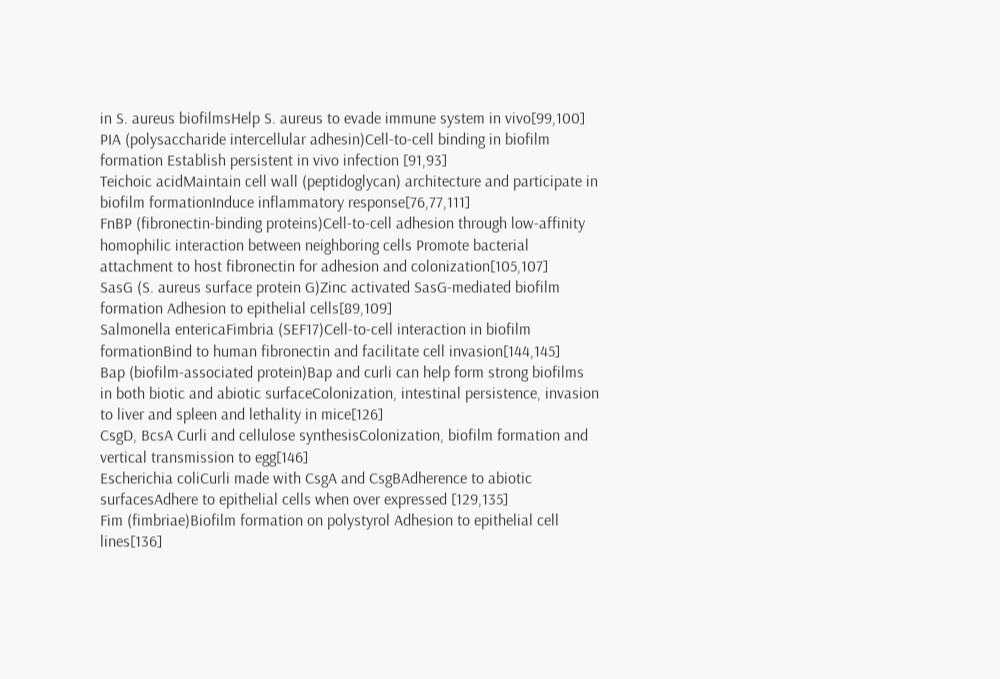in S. aureus biofilmsHelp S. aureus to evade immune system in vivo[99,100]
PIA (polysaccharide intercellular adhesin)Cell-to-cell binding in biofilm formation Establish persistent in vivo infection [91,93]
Teichoic acidMaintain cell wall (peptidoglycan) architecture and participate in biofilm formationInduce inflammatory response[76,77,111]
FnBP (fibronectin-binding proteins)Cell-to-cell adhesion through low-affinity homophilic interaction between neighboring cells Promote bacterial attachment to host fibronectin for adhesion and colonization[105,107]
SasG (S. aureus surface protein G)Zinc activated SasG-mediated biofilm formation Adhesion to epithelial cells[89,109]
Salmonella entericaFimbria (SEF17)Cell-to-cell interaction in biofilm formationBind to human fibronectin and facilitate cell invasion[144,145]
Bap (biofilm-associated protein)Bap and curli can help form strong biofilms in both biotic and abiotic surfaceColonization, intestinal persistence, invasion to liver and spleen and lethality in mice[126]
CsgD, BcsA Curli and cellulose synthesisColonization, biofilm formation and vertical transmission to egg[146]
Escherichia coliCurli made with CsgA and CsgBAdherence to abiotic surfacesAdhere to epithelial cells when over expressed [129,135]
Fim (fimbriae)Biofilm formation on polystyrol Adhesion to epithelial cell lines[136]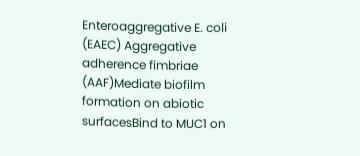Enteroaggregative E. coli (EAEC) Aggregative adherence fimbriae (AAF)Mediate biofilm formation on abiotic surfacesBind to MUC1 on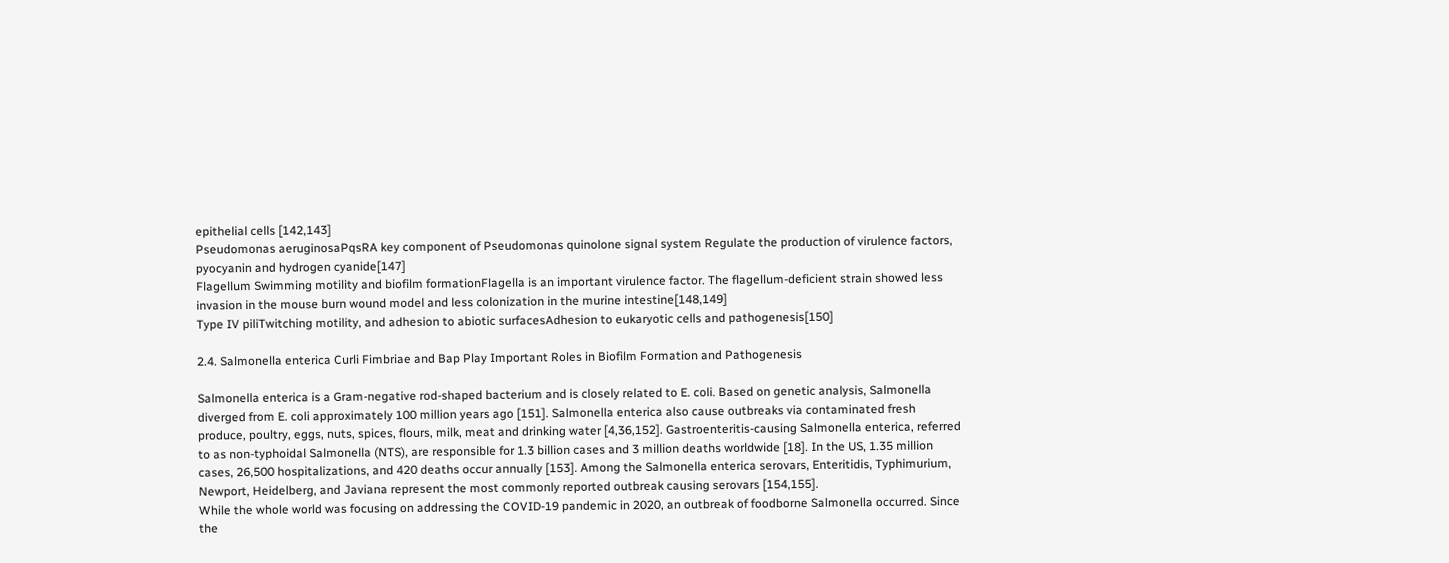epithelial cells [142,143]
Pseudomonas aeruginosaPqsRA key component of Pseudomonas quinolone signal system Regulate the production of virulence factors, pyocyanin and hydrogen cyanide[147]
Flagellum Swimming motility and biofilm formationFlagella is an important virulence factor. The flagellum-deficient strain showed less invasion in the mouse burn wound model and less colonization in the murine intestine[148,149]
Type IV piliTwitching motility, and adhesion to abiotic surfacesAdhesion to eukaryotic cells and pathogenesis[150]

2.4. Salmonella enterica Curli Fimbriae and Bap Play Important Roles in Biofilm Formation and Pathogenesis

Salmonella enterica is a Gram-negative rod-shaped bacterium and is closely related to E. coli. Based on genetic analysis, Salmonella diverged from E. coli approximately 100 million years ago [151]. Salmonella enterica also cause outbreaks via contaminated fresh produce, poultry, eggs, nuts, spices, flours, milk, meat and drinking water [4,36,152]. Gastroenteritis-causing Salmonella enterica, referred to as non-typhoidal Salmonella (NTS), are responsible for 1.3 billion cases and 3 million deaths worldwide [18]. In the US, 1.35 million cases, 26,500 hospitalizations, and 420 deaths occur annually [153]. Among the Salmonella enterica serovars, Enteritidis, Typhimurium, Newport, Heidelberg, and Javiana represent the most commonly reported outbreak causing serovars [154,155].
While the whole world was focusing on addressing the COVID-19 pandemic in 2020, an outbreak of foodborne Salmonella occurred. Since the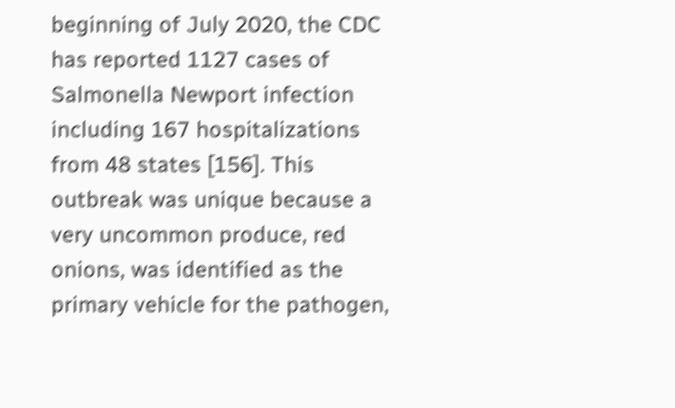beginning of July 2020, the CDC has reported 1127 cases of Salmonella Newport infection including 167 hospitalizations from 48 states [156]. This outbreak was unique because a very uncommon produce, red onions, was identified as the primary vehicle for the pathogen,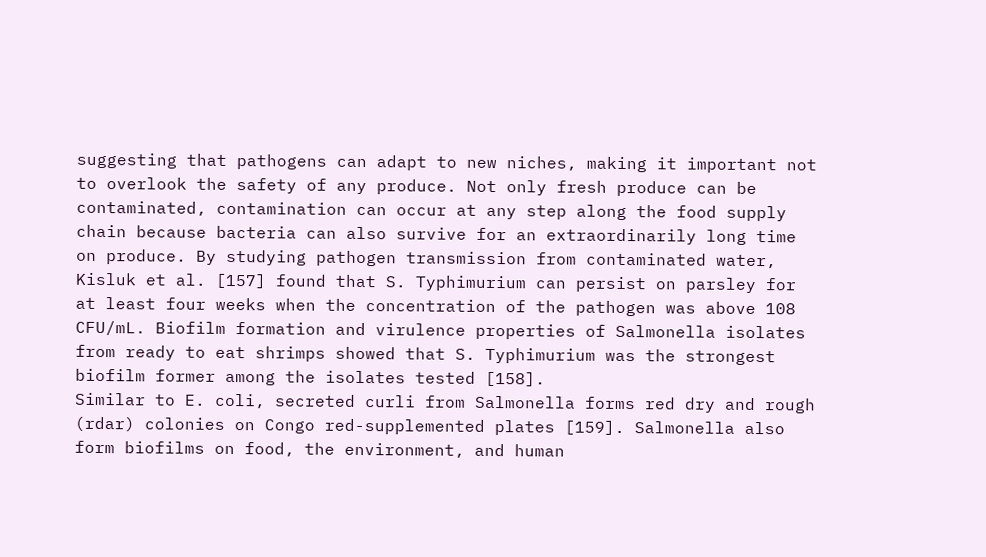suggesting that pathogens can adapt to new niches, making it important not to overlook the safety of any produce. Not only fresh produce can be contaminated, contamination can occur at any step along the food supply chain because bacteria can also survive for an extraordinarily long time on produce. By studying pathogen transmission from contaminated water, Kisluk et al. [157] found that S. Typhimurium can persist on parsley for at least four weeks when the concentration of the pathogen was above 108 CFU/mL. Biofilm formation and virulence properties of Salmonella isolates from ready to eat shrimps showed that S. Typhimurium was the strongest biofilm former among the isolates tested [158].
Similar to E. coli, secreted curli from Salmonella forms red dry and rough (rdar) colonies on Congo red-supplemented plates [159]. Salmonella also form biofilms on food, the environment, and human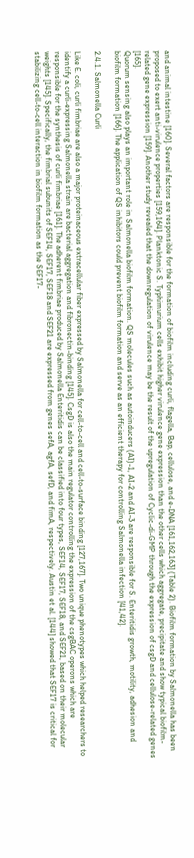and animal intestine [160]. Several factors are responsible for the formation of biofilm including curli, flagella, Bap, cellulose, and e-DNA [161,162,163] (Table 2). Biofilm formation by Salmonella has been proposed to exert anti-virulence properties [159,164]. Planktonic S. Typhimurium cells exhibit higher virulence gene expression than the other cells which aggregate, precipitate and show typical biofilm-related gene expression [159]. Another study revealed that the downregulation of virulence may be the result of the upregulation of Cyclic-di-GMP through the expression of csgD and cellulose-related genes [165].
Quorum sensing also plays an important role in Salmonella biofilm formation. QS molecules such as autoinducers (AI)-1, AI-2 and AI-3 are responsible for S. Enteritidis growth, motility, adhesion and biofilm formation [166]. The application of QS inhibitors could prevent biofilm formation and serve as an efficient therapy for controlling Salmonella infection [41,42].

2.4.1. Salmonella Curli

Like E. coli, curli fimbriae are also a major proteinaceous extracellular fiber expressed by Salmonella for cell-to-cell and cell-to-surface binding [127,167]. Two unique phenotypes which helped researchers to identify a curli-expressing Salmonella strain are bacterial aggregation and fibronectin-binding [145]. CsgD is also the main regulator controlling the expression of the csgBAC operons which are responsible for the synthesis of curli fimbriae [161]. The adherent fimbriae produced by Salmonella Enteritidis can be classified into four types, SEF14, SEF17, SEF18, and SEF21, based on their molecular weights [145]. Specifically, the fimbrial subunits of SEF14, SEF17, SEF18 and SEF21 are expressed from genes sefA, agfA, sefD, and fimA, respectively. Austin et al. [144] showed that SEF17 is critical for stabilizing cell-to-cell interaction in biofilm formation as the SEF17-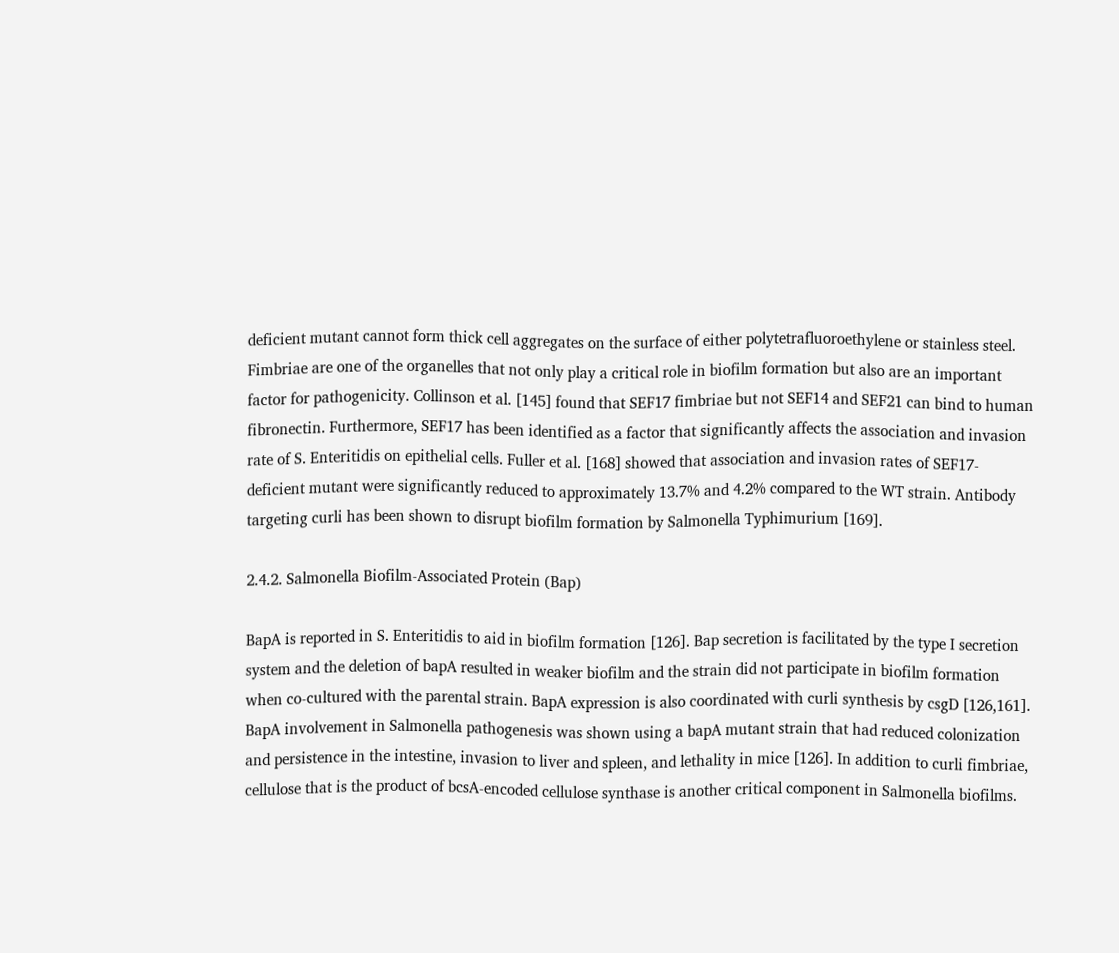deficient mutant cannot form thick cell aggregates on the surface of either polytetrafluoroethylene or stainless steel. Fimbriae are one of the organelles that not only play a critical role in biofilm formation but also are an important factor for pathogenicity. Collinson et al. [145] found that SEF17 fimbriae but not SEF14 and SEF21 can bind to human fibronectin. Furthermore, SEF17 has been identified as a factor that significantly affects the association and invasion rate of S. Enteritidis on epithelial cells. Fuller et al. [168] showed that association and invasion rates of SEF17-deficient mutant were significantly reduced to approximately 13.7% and 4.2% compared to the WT strain. Antibody targeting curli has been shown to disrupt biofilm formation by Salmonella Typhimurium [169].

2.4.2. Salmonella Biofilm-Associated Protein (Bap)

BapA is reported in S. Enteritidis to aid in biofilm formation [126]. Bap secretion is facilitated by the type I secretion system and the deletion of bapA resulted in weaker biofilm and the strain did not participate in biofilm formation when co-cultured with the parental strain. BapA expression is also coordinated with curli synthesis by csgD [126,161]. BapA involvement in Salmonella pathogenesis was shown using a bapA mutant strain that had reduced colonization and persistence in the intestine, invasion to liver and spleen, and lethality in mice [126]. In addition to curli fimbriae, cellulose that is the product of bcsA-encoded cellulose synthase is another critical component in Salmonella biofilms.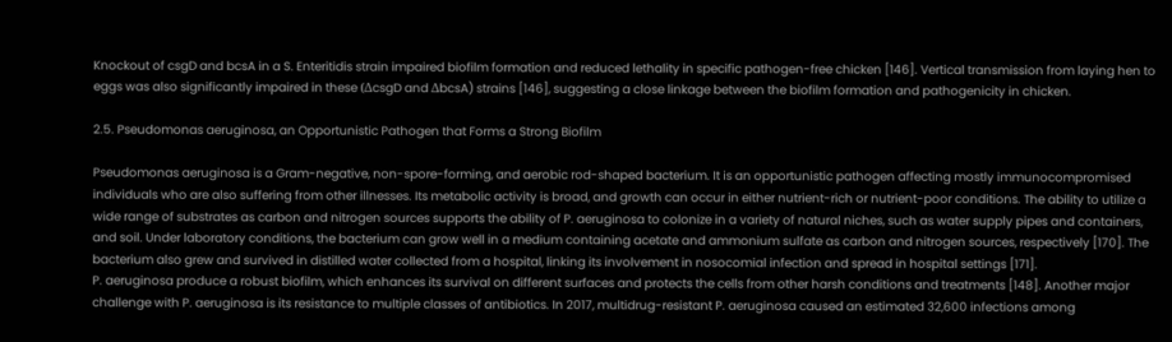Knockout of csgD and bcsA in a S. Enteritidis strain impaired biofilm formation and reduced lethality in specific pathogen-free chicken [146]. Vertical transmission from laying hen to eggs was also significantly impaired in these (ΔcsgD and ΔbcsA) strains [146], suggesting a close linkage between the biofilm formation and pathogenicity in chicken.

2.5. Pseudomonas aeruginosa, an Opportunistic Pathogen that Forms a Strong Biofilm

Pseudomonas aeruginosa is a Gram-negative, non-spore-forming, and aerobic rod-shaped bacterium. It is an opportunistic pathogen affecting mostly immunocompromised individuals who are also suffering from other illnesses. Its metabolic activity is broad, and growth can occur in either nutrient-rich or nutrient-poor conditions. The ability to utilize a wide range of substrates as carbon and nitrogen sources supports the ability of P. aeruginosa to colonize in a variety of natural niches, such as water supply pipes and containers, and soil. Under laboratory conditions, the bacterium can grow well in a medium containing acetate and ammonium sulfate as carbon and nitrogen sources, respectively [170]. The bacterium also grew and survived in distilled water collected from a hospital, linking its involvement in nosocomial infection and spread in hospital settings [171].
P. aeruginosa produce a robust biofilm, which enhances its survival on different surfaces and protects the cells from other harsh conditions and treatments [148]. Another major challenge with P. aeruginosa is its resistance to multiple classes of antibiotics. In 2017, multidrug-resistant P. aeruginosa caused an estimated 32,600 infections among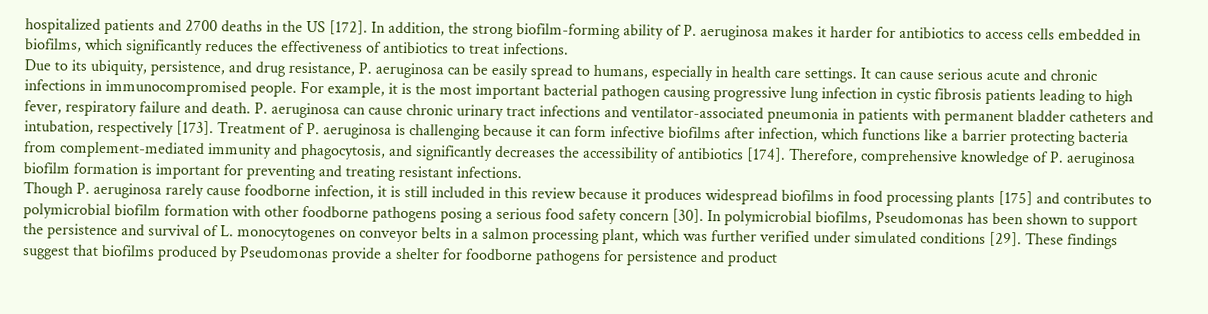hospitalized patients and 2700 deaths in the US [172]. In addition, the strong biofilm-forming ability of P. aeruginosa makes it harder for antibiotics to access cells embedded in biofilms, which significantly reduces the effectiveness of antibiotics to treat infections.
Due to its ubiquity, persistence, and drug resistance, P. aeruginosa can be easily spread to humans, especially in health care settings. It can cause serious acute and chronic infections in immunocompromised people. For example, it is the most important bacterial pathogen causing progressive lung infection in cystic fibrosis patients leading to high fever, respiratory failure and death. P. aeruginosa can cause chronic urinary tract infections and ventilator-associated pneumonia in patients with permanent bladder catheters and intubation, respectively [173]. Treatment of P. aeruginosa is challenging because it can form infective biofilms after infection, which functions like a barrier protecting bacteria from complement-mediated immunity and phagocytosis, and significantly decreases the accessibility of antibiotics [174]. Therefore, comprehensive knowledge of P. aeruginosa biofilm formation is important for preventing and treating resistant infections.
Though P. aeruginosa rarely cause foodborne infection, it is still included in this review because it produces widespread biofilms in food processing plants [175] and contributes to polymicrobial biofilm formation with other foodborne pathogens posing a serious food safety concern [30]. In polymicrobial biofilms, Pseudomonas has been shown to support the persistence and survival of L. monocytogenes on conveyor belts in a salmon processing plant, which was further verified under simulated conditions [29]. These findings suggest that biofilms produced by Pseudomonas provide a shelter for foodborne pathogens for persistence and product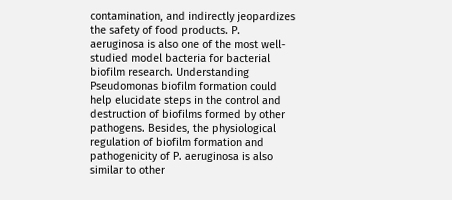contamination, and indirectly jeopardizes the safety of food products. P. aeruginosa is also one of the most well-studied model bacteria for bacterial biofilm research. Understanding Pseudomonas biofilm formation could help elucidate steps in the control and destruction of biofilms formed by other pathogens. Besides, the physiological regulation of biofilm formation and pathogenicity of P. aeruginosa is also similar to other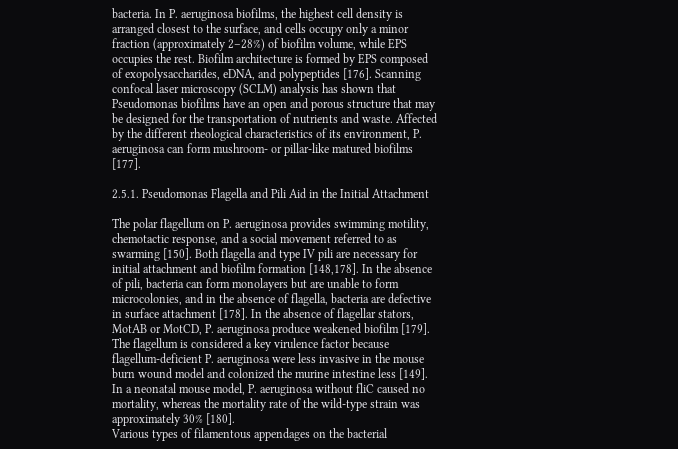bacteria. In P. aeruginosa biofilms, the highest cell density is arranged closest to the surface, and cells occupy only a minor fraction (approximately 2–28%) of biofilm volume, while EPS occupies the rest. Biofilm architecture is formed by EPS composed of exopolysaccharides, eDNA, and polypeptides [176]. Scanning confocal laser microscopy (SCLM) analysis has shown that Pseudomonas biofilms have an open and porous structure that may be designed for the transportation of nutrients and waste. Affected by the different rheological characteristics of its environment, P. aeruginosa can form mushroom- or pillar-like matured biofilms [177].

2.5.1. Pseudomonas Flagella and Pili Aid in the Initial Attachment

The polar flagellum on P. aeruginosa provides swimming motility, chemotactic response, and a social movement referred to as swarming [150]. Both flagella and type IV pili are necessary for initial attachment and biofilm formation [148,178]. In the absence of pili, bacteria can form monolayers but are unable to form microcolonies, and in the absence of flagella, bacteria are defective in surface attachment [178]. In the absence of flagellar stators, MotAB or MotCD, P. aeruginosa produce weakened biofilm [179]. The flagellum is considered a key virulence factor because flagellum-deficient P. aeruginosa were less invasive in the mouse burn wound model and colonized the murine intestine less [149]. In a neonatal mouse model, P. aeruginosa without fliC caused no mortality, whereas the mortality rate of the wild-type strain was approximately 30% [180].
Various types of filamentous appendages on the bacterial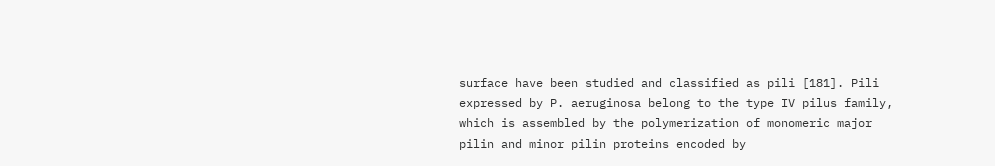surface have been studied and classified as pili [181]. Pili expressed by P. aeruginosa belong to the type IV pilus family, which is assembled by the polymerization of monomeric major pilin and minor pilin proteins encoded by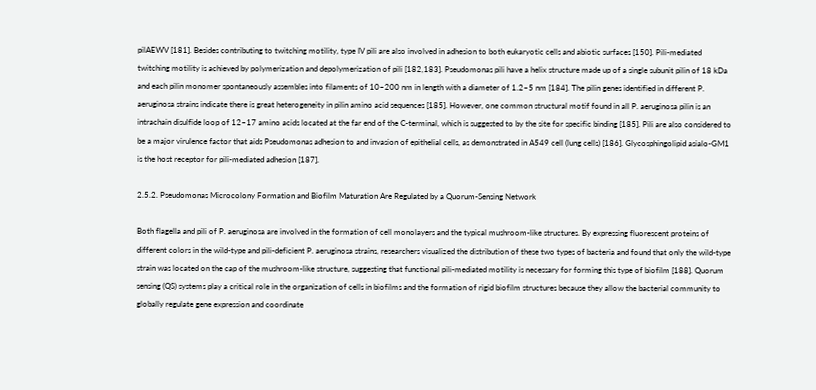pilAEWV [181]. Besides contributing to twitching motility, type IV pili are also involved in adhesion to both eukaryotic cells and abiotic surfaces [150]. Pili-mediated twitching motility is achieved by polymerization and depolymerization of pili [182,183]. Pseudomonas pili have a helix structure made up of a single subunit pilin of 18 kDa and each pilin monomer spontaneously assembles into filaments of 10–200 nm in length with a diameter of 1.2–5 nm [184]. The pilin genes identified in different P. aeruginosa strains indicate there is great heterogeneity in pilin amino acid sequences [185]. However, one common structural motif found in all P. aeruginosa pilin is an intrachain disulfide loop of 12–17 amino acids located at the far end of the C-terminal, which is suggested to by the site for specific binding [185]. Pili are also considered to be a major virulence factor that aids Pseudomonas adhesion to and invasion of epithelial cells, as demonstrated in A549 cell (lung cells) [186]. Glycosphingolipid asialo-GM1 is the host receptor for pili-mediated adhesion [187].

2.5.2. Pseudomonas Microcolony Formation and Biofilm Maturation Are Regulated by a Quorum-Sensing Network

Both flagella and pili of P. aeruginosa are involved in the formation of cell monolayers and the typical mushroom-like structures. By expressing fluorescent proteins of different colors in the wild-type and pili-deficient P. aeruginosa strains, researchers visualized the distribution of these two types of bacteria and found that only the wild-type strain was located on the cap of the mushroom-like structure, suggesting that functional pili-mediated motility is necessary for forming this type of biofilm [188]. Quorum sensing (QS) systems play a critical role in the organization of cells in biofilms and the formation of rigid biofilm structures because they allow the bacterial community to globally regulate gene expression and coordinate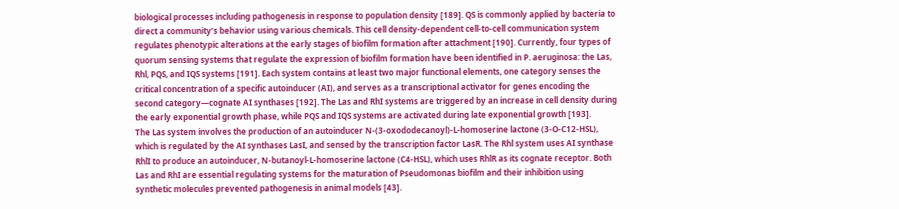biological processes including pathogenesis in response to population density [189]. QS is commonly applied by bacteria to direct a community’s behavior using various chemicals. This cell density-dependent cell-to-cell communication system regulates phenotypic alterations at the early stages of biofilm formation after attachment [190]. Currently, four types of quorum sensing systems that regulate the expression of biofilm formation have been identified in P. aeruginosa: the Las, Rhl, PQS, and IQS systems [191]. Each system contains at least two major functional elements, one category senses the critical concentration of a specific autoinducer (AI), and serves as a transcriptional activator for genes encoding the second category—cognate AI synthases [192]. The Las and RhI systems are triggered by an increase in cell density during the early exponential growth phase, while PQS and IQS systems are activated during late exponential growth [193].
The Las system involves the production of an autoinducer N-(3-oxododecanoyl)-L-homoserine lactone (3-O-C12-HSL), which is regulated by the AI synthases LasI, and sensed by the transcription factor LasR. The Rhl system uses AI synthase RhlI to produce an autoinducer, N-butanoyl-L-homoserine lactone (C4-HSL), which uses RhlR as its cognate receptor. Both Las and RhI are essential regulating systems for the maturation of Pseudomonas biofilm and their inhibition using synthetic molecules prevented pathogenesis in animal models [43].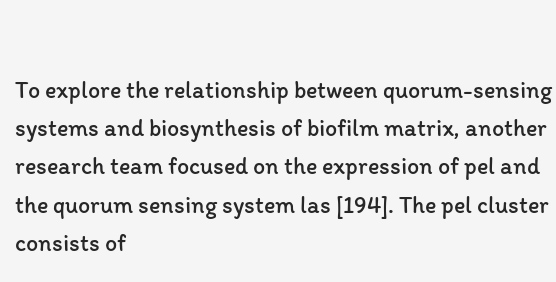To explore the relationship between quorum-sensing systems and biosynthesis of biofilm matrix, another research team focused on the expression of pel and the quorum sensing system las [194]. The pel cluster consists of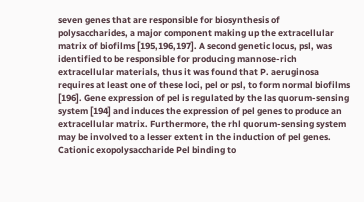seven genes that are responsible for biosynthesis of polysaccharides, a major component making up the extracellular matrix of biofilms [195,196,197]. A second genetic locus, psl, was identified to be responsible for producing mannose-rich extracellular materials, thus it was found that P. aeruginosa requires at least one of these loci, pel or psl, to form normal biofilms [196]. Gene expression of pel is regulated by the las quorum-sensing system [194] and induces the expression of pel genes to produce an extracellular matrix. Furthermore, the rhl quorum-sensing system may be involved to a lesser extent in the induction of pel genes. Cationic exopolysaccharide Pel binding to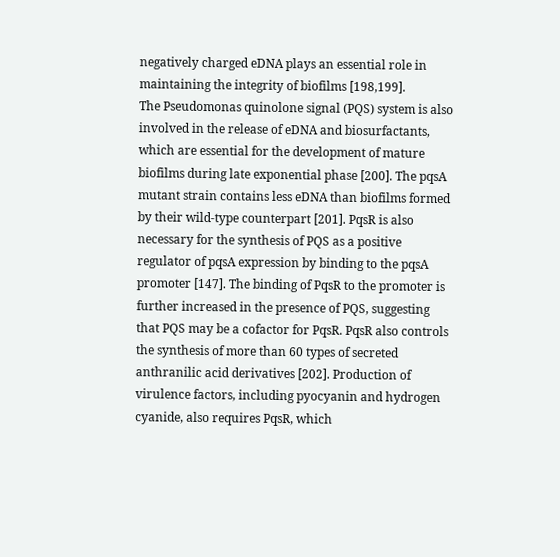negatively charged eDNA plays an essential role in maintaining the integrity of biofilms [198,199].
The Pseudomonas quinolone signal (PQS) system is also involved in the release of eDNA and biosurfactants, which are essential for the development of mature biofilms during late exponential phase [200]. The pqsA mutant strain contains less eDNA than biofilms formed by their wild-type counterpart [201]. PqsR is also necessary for the synthesis of PQS as a positive regulator of pqsA expression by binding to the pqsA promoter [147]. The binding of PqsR to the promoter is further increased in the presence of PQS, suggesting that PQS may be a cofactor for PqsR. PqsR also controls the synthesis of more than 60 types of secreted anthranilic acid derivatives [202]. Production of virulence factors, including pyocyanin and hydrogen cyanide, also requires PqsR, which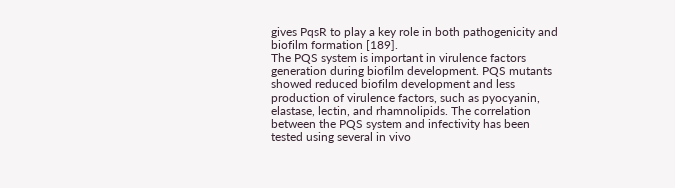gives PqsR to play a key role in both pathogenicity and biofilm formation [189].
The PQS system is important in virulence factors generation during biofilm development. PQS mutants showed reduced biofilm development and less production of virulence factors, such as pyocyanin, elastase, lectin, and rhamnolipids. The correlation between the PQS system and infectivity has been tested using several in vivo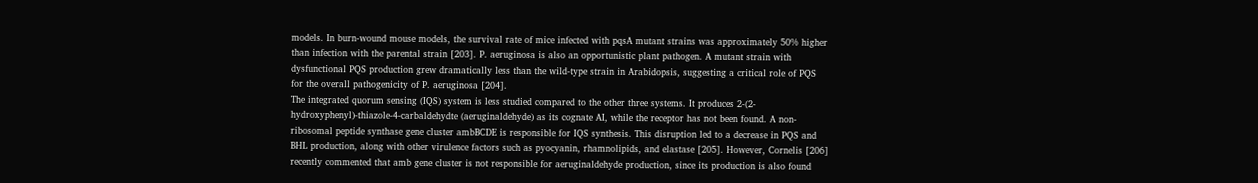models. In burn-wound mouse models, the survival rate of mice infected with pqsA mutant strains was approximately 50% higher than infection with the parental strain [203]. P. aeruginosa is also an opportunistic plant pathogen. A mutant strain with dysfunctional PQS production grew dramatically less than the wild-type strain in Arabidopsis, suggesting a critical role of PQS for the overall pathogenicity of P. aeruginosa [204].
The integrated quorum sensing (IQS) system is less studied compared to the other three systems. It produces 2-(2-hydroxyphenyl)-thiazole-4-carbaldehydte (aeruginaldehyde) as its cognate AI, while the receptor has not been found. A non-ribosomal peptide synthase gene cluster ambBCDE is responsible for IQS synthesis. This disruption led to a decrease in PQS and BHL production, along with other virulence factors such as pyocyanin, rhamnolipids, and elastase [205]. However, Cornelis [206] recently commented that amb gene cluster is not responsible for aeruginaldehyde production, since its production is also found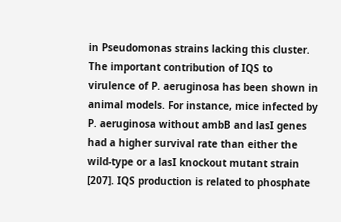in Pseudomonas strains lacking this cluster. The important contribution of IQS to virulence of P. aeruginosa has been shown in animal models. For instance, mice infected by P. aeruginosa without ambB and lasI genes had a higher survival rate than either the wild-type or a lasI knockout mutant strain [207]. IQS production is related to phosphate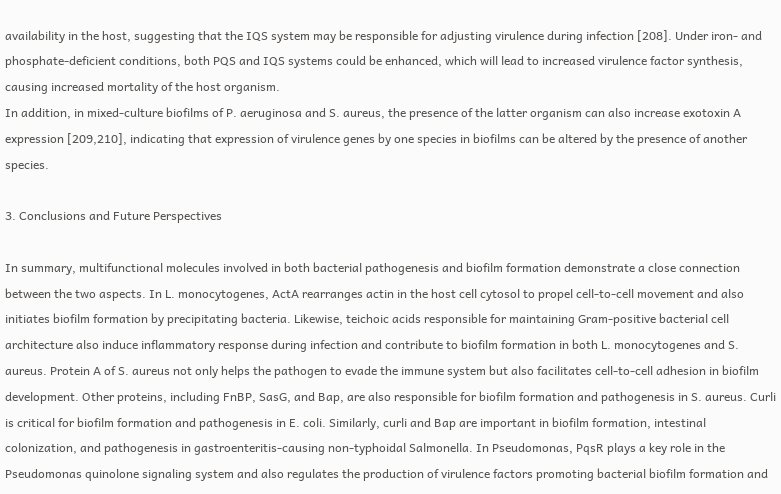availability in the host, suggesting that the IQS system may be responsible for adjusting virulence during infection [208]. Under iron- and phosphate-deficient conditions, both PQS and IQS systems could be enhanced, which will lead to increased virulence factor synthesis, causing increased mortality of the host organism.
In addition, in mixed-culture biofilms of P. aeruginosa and S. aureus, the presence of the latter organism can also increase exotoxin A expression [209,210], indicating that expression of virulence genes by one species in biofilms can be altered by the presence of another species.

3. Conclusions and Future Perspectives

In summary, multifunctional molecules involved in both bacterial pathogenesis and biofilm formation demonstrate a close connection between the two aspects. In L. monocytogenes, ActA rearranges actin in the host cell cytosol to propel cell-to-cell movement and also initiates biofilm formation by precipitating bacteria. Likewise, teichoic acids responsible for maintaining Gram-positive bacterial cell architecture also induce inflammatory response during infection and contribute to biofilm formation in both L. monocytogenes and S. aureus. Protein A of S. aureus not only helps the pathogen to evade the immune system but also facilitates cell-to-cell adhesion in biofilm development. Other proteins, including FnBP, SasG, and Bap, are also responsible for biofilm formation and pathogenesis in S. aureus. Curli is critical for biofilm formation and pathogenesis in E. coli. Similarly, curli and Bap are important in biofilm formation, intestinal colonization, and pathogenesis in gastroenteritis-causing non-typhoidal Salmonella. In Pseudomonas, PqsR plays a key role in the Pseudomonas quinolone signaling system and also regulates the production of virulence factors promoting bacterial biofilm formation and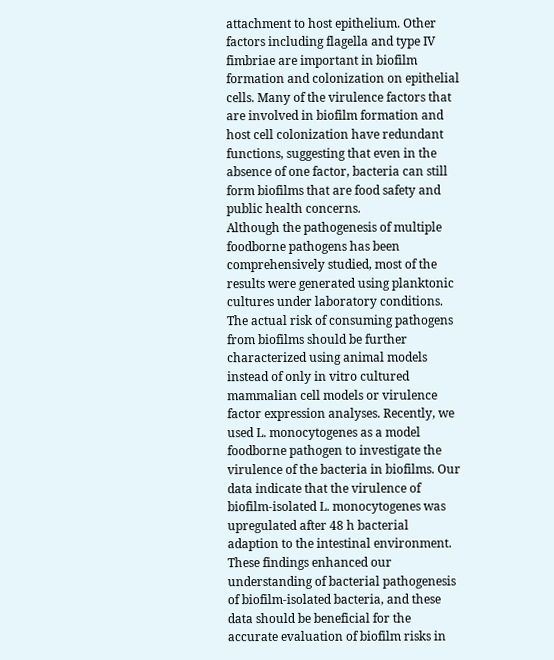attachment to host epithelium. Other factors including flagella and type IV fimbriae are important in biofilm formation and colonization on epithelial cells. Many of the virulence factors that are involved in biofilm formation and host cell colonization have redundant functions, suggesting that even in the absence of one factor, bacteria can still form biofilms that are food safety and public health concerns.
Although the pathogenesis of multiple foodborne pathogens has been comprehensively studied, most of the results were generated using planktonic cultures under laboratory conditions. The actual risk of consuming pathogens from biofilms should be further characterized using animal models instead of only in vitro cultured mammalian cell models or virulence factor expression analyses. Recently, we used L. monocytogenes as a model foodborne pathogen to investigate the virulence of the bacteria in biofilms. Our data indicate that the virulence of biofilm-isolated L. monocytogenes was upregulated after 48 h bacterial adaption to the intestinal environment. These findings enhanced our understanding of bacterial pathogenesis of biofilm-isolated bacteria, and these data should be beneficial for the accurate evaluation of biofilm risks in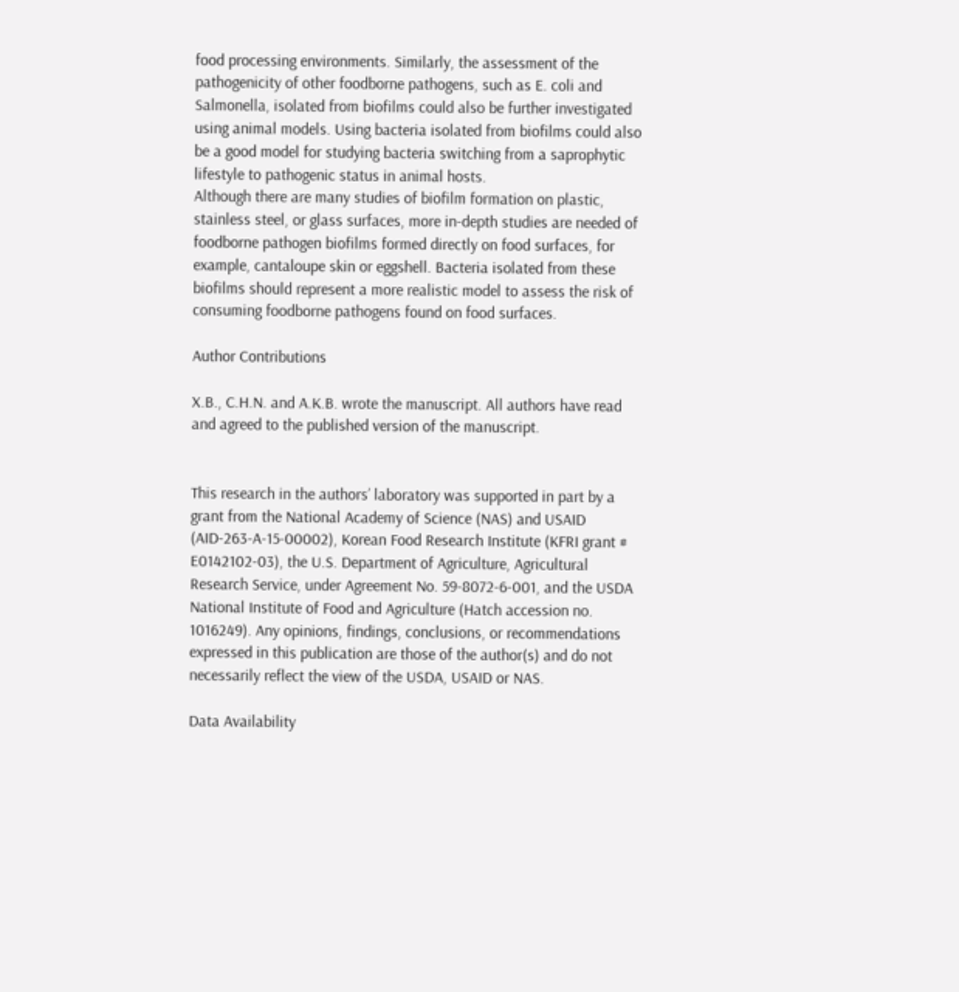food processing environments. Similarly, the assessment of the pathogenicity of other foodborne pathogens, such as E. coli and Salmonella, isolated from biofilms could also be further investigated using animal models. Using bacteria isolated from biofilms could also be a good model for studying bacteria switching from a saprophytic lifestyle to pathogenic status in animal hosts.
Although there are many studies of biofilm formation on plastic, stainless steel, or glass surfaces, more in-depth studies are needed of foodborne pathogen biofilms formed directly on food surfaces, for example, cantaloupe skin or eggshell. Bacteria isolated from these biofilms should represent a more realistic model to assess the risk of consuming foodborne pathogens found on food surfaces.

Author Contributions

X.B., C.H.N. and A.K.B. wrote the manuscript. All authors have read and agreed to the published version of the manuscript.


This research in the authors’ laboratory was supported in part by a grant from the National Academy of Science (NAS) and USAID (AID-263-A-15-00002), Korean Food Research Institute (KFRI grant # E0142102-03), the U.S. Department of Agriculture, Agricultural Research Service, under Agreement No. 59-8072-6-001, and the USDA National Institute of Food and Agriculture (Hatch accession no. 1016249). Any opinions, findings, conclusions, or recommendations expressed in this publication are those of the author(s) and do not necessarily reflect the view of the USDA, USAID or NAS.

Data Availability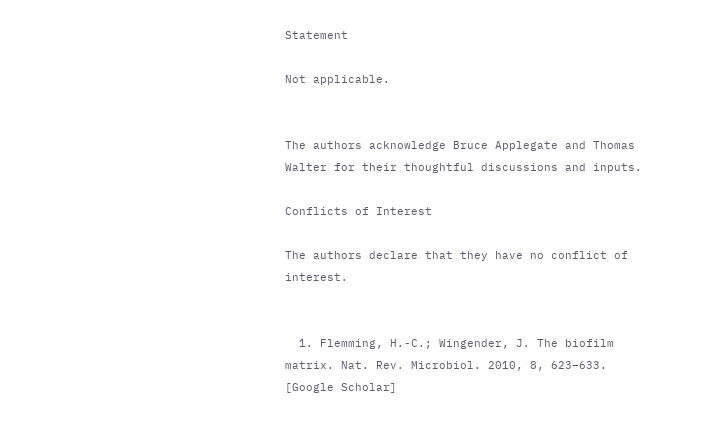Statement

Not applicable.


The authors acknowledge Bruce Applegate and Thomas Walter for their thoughtful discussions and inputs.

Conflicts of Interest

The authors declare that they have no conflict of interest.


  1. Flemming, H.-C.; Wingender, J. The biofilm matrix. Nat. Rev. Microbiol. 2010, 8, 623–633. [Google Scholar]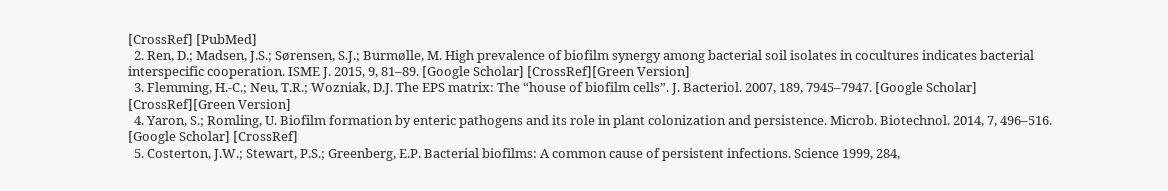[CrossRef] [PubMed]
  2. Ren, D.; Madsen, J.S.; Sørensen, S.J.; Burmølle, M. High prevalence of biofilm synergy among bacterial soil isolates in cocultures indicates bacterial interspecific cooperation. ISME J. 2015, 9, 81–89. [Google Scholar] [CrossRef][Green Version]
  3. Flemming, H.-C.; Neu, T.R.; Wozniak, D.J. The EPS matrix: The “house of biofilm cells”. J. Bacteriol. 2007, 189, 7945–7947. [Google Scholar] [CrossRef][Green Version]
  4. Yaron, S.; Romling, U. Biofilm formation by enteric pathogens and its role in plant colonization and persistence. Microb. Biotechnol. 2014, 7, 496–516. [Google Scholar] [CrossRef]
  5. Costerton, J.W.; Stewart, P.S.; Greenberg, E.P. Bacterial biofilms: A common cause of persistent infections. Science 1999, 284,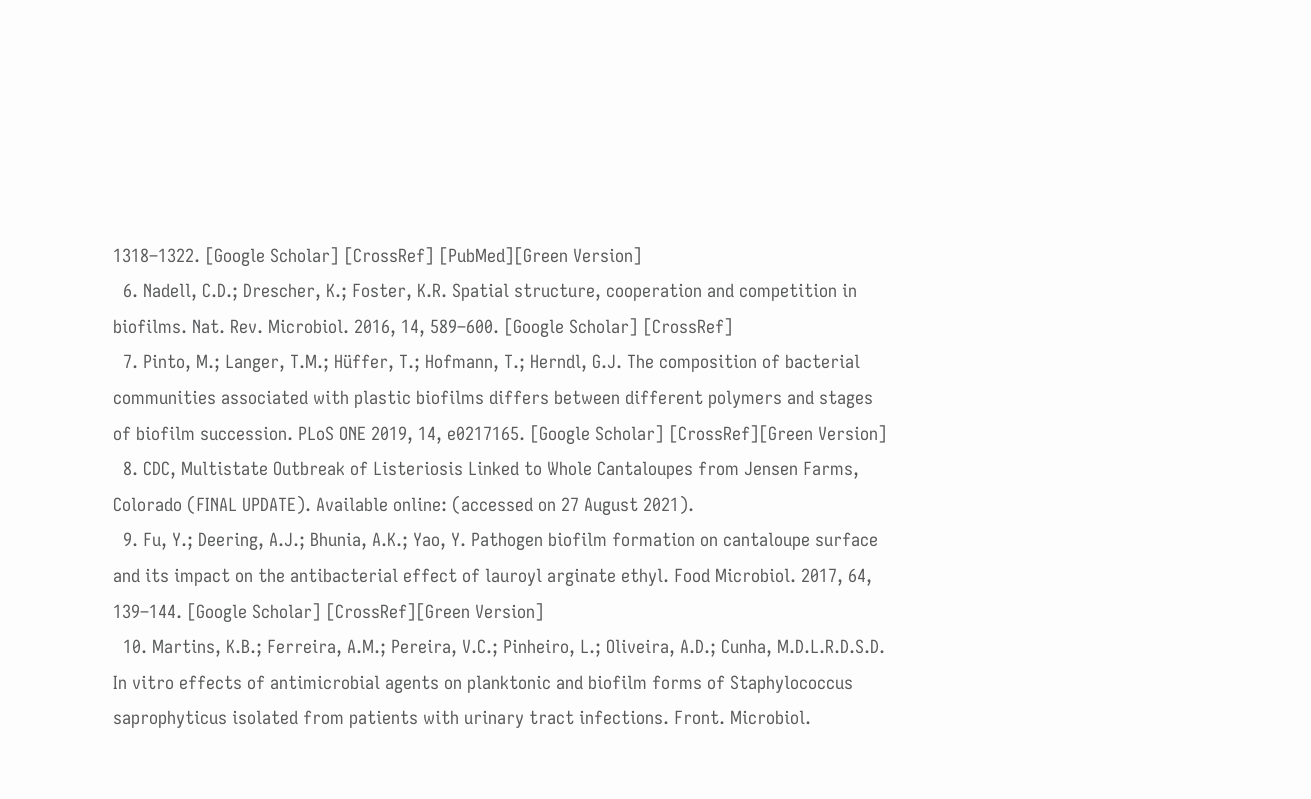1318–1322. [Google Scholar] [CrossRef] [PubMed][Green Version]
  6. Nadell, C.D.; Drescher, K.; Foster, K.R. Spatial structure, cooperation and competition in biofilms. Nat. Rev. Microbiol. 2016, 14, 589–600. [Google Scholar] [CrossRef]
  7. Pinto, M.; Langer, T.M.; Hüffer, T.; Hofmann, T.; Herndl, G.J. The composition of bacterial communities associated with plastic biofilms differs between different polymers and stages of biofilm succession. PLoS ONE 2019, 14, e0217165. [Google Scholar] [CrossRef][Green Version]
  8. CDC, Multistate Outbreak of Listeriosis Linked to Whole Cantaloupes from Jensen Farms, Colorado (FINAL UPDATE). Available online: (accessed on 27 August 2021).
  9. Fu, Y.; Deering, A.J.; Bhunia, A.K.; Yao, Y. Pathogen biofilm formation on cantaloupe surface and its impact on the antibacterial effect of lauroyl arginate ethyl. Food Microbiol. 2017, 64, 139–144. [Google Scholar] [CrossRef][Green Version]
  10. Martins, K.B.; Ferreira, A.M.; Pereira, V.C.; Pinheiro, L.; Oliveira, A.D.; Cunha, M.D.L.R.D.S.D. In vitro effects of antimicrobial agents on planktonic and biofilm forms of Staphylococcus saprophyticus isolated from patients with urinary tract infections. Front. Microbiol.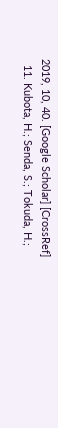2019, 10, 40. [Google Scholar] [CrossRef]
  11. Kubota, H.; Senda, S.; Tokuda, H.;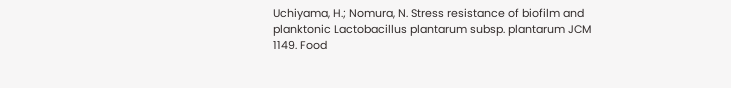Uchiyama, H.; Nomura, N. Stress resistance of biofilm and planktonic Lactobacillus plantarum subsp. plantarum JCM 1149. Food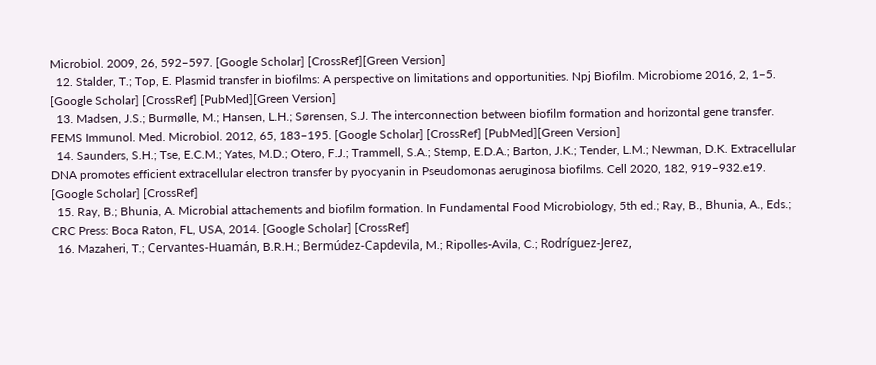Microbiol. 2009, 26, 592–597. [Google Scholar] [CrossRef][Green Version]
  12. Stalder, T.; Top, E. Plasmid transfer in biofilms: A perspective on limitations and opportunities. Npj Biofilm. Microbiome 2016, 2, 1–5. [Google Scholar] [CrossRef] [PubMed][Green Version]
  13. Madsen, J.S.; Burmølle, M.; Hansen, L.H.; Sørensen, S.J. The interconnection between biofilm formation and horizontal gene transfer. FEMS Immunol. Med. Microbiol. 2012, 65, 183–195. [Google Scholar] [CrossRef] [PubMed][Green Version]
  14. Saunders, S.H.; Tse, E.C.M.; Yates, M.D.; Otero, F.J.; Trammell, S.A.; Stemp, E.D.A.; Barton, J.K.; Tender, L.M.; Newman, D.K. Extracellular DNA promotes efficient extracellular electron transfer by pyocyanin in Pseudomonas aeruginosa biofilms. Cell 2020, 182, 919–932.e19. [Google Scholar] [CrossRef]
  15. Ray, B.; Bhunia, A. Microbial attachements and biofilm formation. In Fundamental Food Microbiology, 5th ed.; Ray, B., Bhunia, A., Eds.; CRC Press: Boca Raton, FL, USA, 2014. [Google Scholar] [CrossRef]
  16. Mazaheri, T.; Cervantes-Huamán, B.R.H.; Bermúdez-Capdevila, M.; Ripolles-Avila, C.; Rodríguez-Jerez,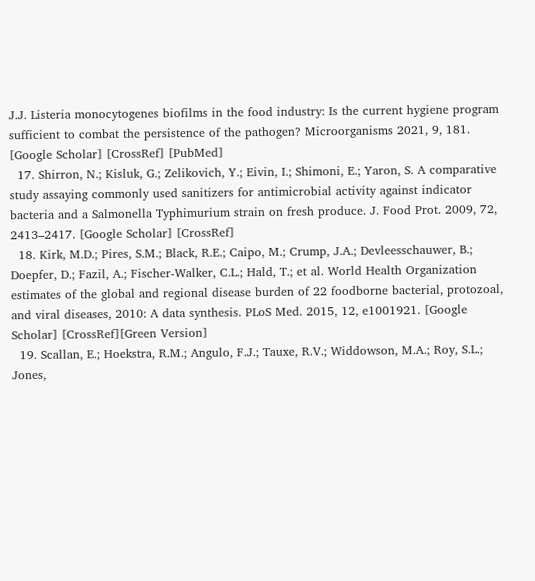J.J. Listeria monocytogenes biofilms in the food industry: Is the current hygiene program sufficient to combat the persistence of the pathogen? Microorganisms 2021, 9, 181. [Google Scholar] [CrossRef] [PubMed]
  17. Shirron, N.; Kisluk, G.; Zelikovich, Y.; Eivin, I.; Shimoni, E.; Yaron, S. A comparative study assaying commonly used sanitizers for antimicrobial activity against indicator bacteria and a Salmonella Typhimurium strain on fresh produce. J. Food Prot. 2009, 72, 2413–2417. [Google Scholar] [CrossRef]
  18. Kirk, M.D.; Pires, S.M.; Black, R.E.; Caipo, M.; Crump, J.A.; Devleesschauwer, B.; Doepfer, D.; Fazil, A.; Fischer-Walker, C.L.; Hald, T.; et al. World Health Organization estimates of the global and regional disease burden of 22 foodborne bacterial, protozoal, and viral diseases, 2010: A data synthesis. PLoS Med. 2015, 12, e1001921. [Google Scholar] [CrossRef][Green Version]
  19. Scallan, E.; Hoekstra, R.M.; Angulo, F.J.; Tauxe, R.V.; Widdowson, M.A.; Roy, S.L.; Jones,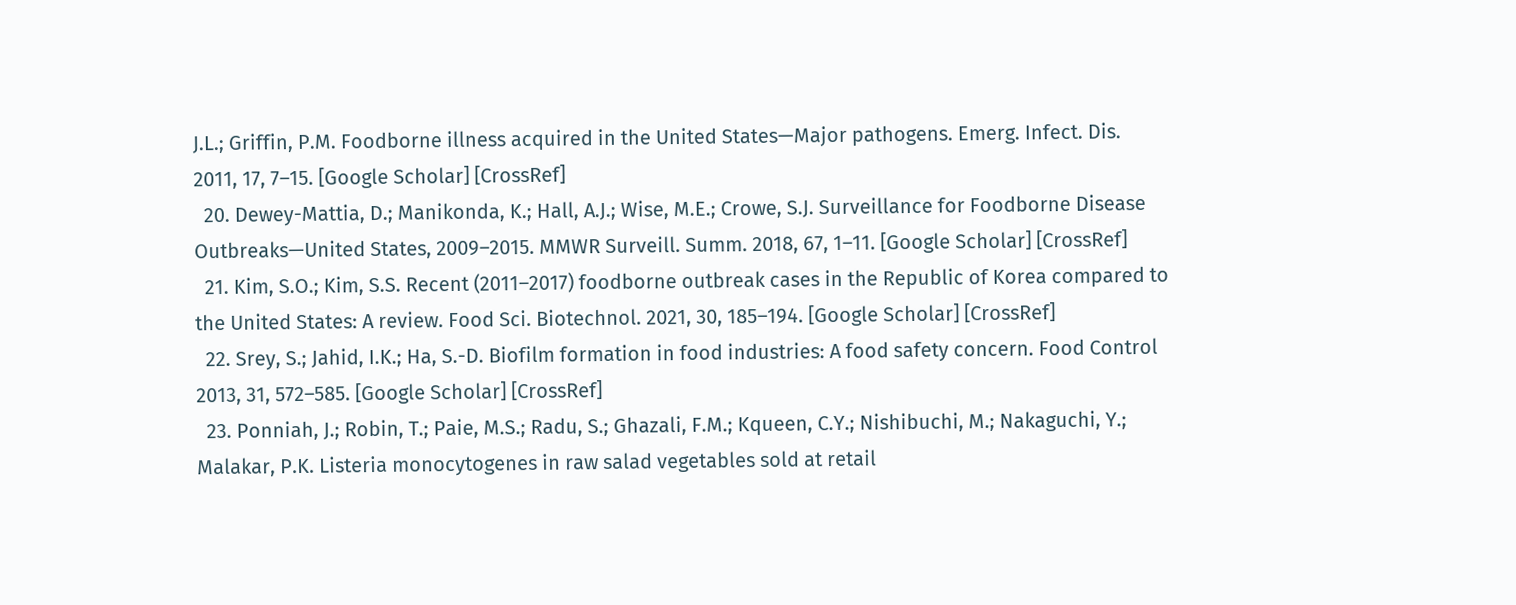J.L.; Griffin, P.M. Foodborne illness acquired in the United States—Major pathogens. Emerg. Infect. Dis. 2011, 17, 7–15. [Google Scholar] [CrossRef]
  20. Dewey-Mattia, D.; Manikonda, K.; Hall, A.J.; Wise, M.E.; Crowe, S.J. Surveillance for Foodborne Disease Outbreaks—United States, 2009–2015. MMWR Surveill. Summ. 2018, 67, 1–11. [Google Scholar] [CrossRef]
  21. Kim, S.O.; Kim, S.S. Recent (2011–2017) foodborne outbreak cases in the Republic of Korea compared to the United States: A review. Food Sci. Biotechnol. 2021, 30, 185–194. [Google Scholar] [CrossRef]
  22. Srey, S.; Jahid, I.K.; Ha, S.-D. Biofilm formation in food industries: A food safety concern. Food Control 2013, 31, 572–585. [Google Scholar] [CrossRef]
  23. Ponniah, J.; Robin, T.; Paie, M.S.; Radu, S.; Ghazali, F.M.; Kqueen, C.Y.; Nishibuchi, M.; Nakaguchi, Y.; Malakar, P.K. Listeria monocytogenes in raw salad vegetables sold at retail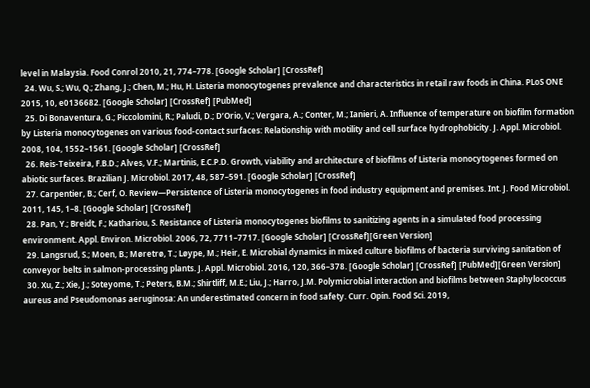level in Malaysia. Food Conrol 2010, 21, 774–778. [Google Scholar] [CrossRef]
  24. Wu, S.; Wu, Q.; Zhang, J.; Chen, M.; Hu, H. Listeria monocytogenes prevalence and characteristics in retail raw foods in China. PLoS ONE 2015, 10, e0136682. [Google Scholar] [CrossRef] [PubMed]
  25. Di Bonaventura, G.; Piccolomini, R.; Paludi, D.; D’Orio, V.; Vergara, A.; Conter, M.; Ianieri, A. Influence of temperature on biofilm formation by Listeria monocytogenes on various food-contact surfaces: Relationship with motility and cell surface hydrophobicity. J. Appl. Microbiol. 2008, 104, 1552–1561. [Google Scholar] [CrossRef]
  26. Reis-Teixeira, F.B.D.; Alves, V.F.; Martinis, E.C.P.D. Growth, viability and architecture of biofilms of Listeria monocytogenes formed on abiotic surfaces. Brazilian J. Microbiol. 2017, 48, 587–591. [Google Scholar] [CrossRef]
  27. Carpentier, B.; Cerf, O. Review—Persistence of Listeria monocytogenes in food industry equipment and premises. Int. J. Food Microbiol. 2011, 145, 1–8. [Google Scholar] [CrossRef]
  28. Pan, Y.; Breidt, F.; Kathariou, S. Resistance of Listeria monocytogenes biofilms to sanitizing agents in a simulated food processing environment. Appl. Environ. Microbiol. 2006, 72, 7711–7717. [Google Scholar] [CrossRef][Green Version]
  29. Langsrud, S.; Moen, B.; Møretrø, T.; Løype, M.; Heir, E. Microbial dynamics in mixed culture biofilms of bacteria surviving sanitation of conveyor belts in salmon-processing plants. J. Appl. Microbiol. 2016, 120, 366–378. [Google Scholar] [CrossRef] [PubMed][Green Version]
  30. Xu, Z.; Xie, J.; Soteyome, T.; Peters, B.M.; Shirtliff, M.E.; Liu, J.; Harro, J.M. Polymicrobial interaction and biofilms between Staphylococcus aureus and Pseudomonas aeruginosa: An underestimated concern in food safety. Curr. Opin. Food Sci. 2019,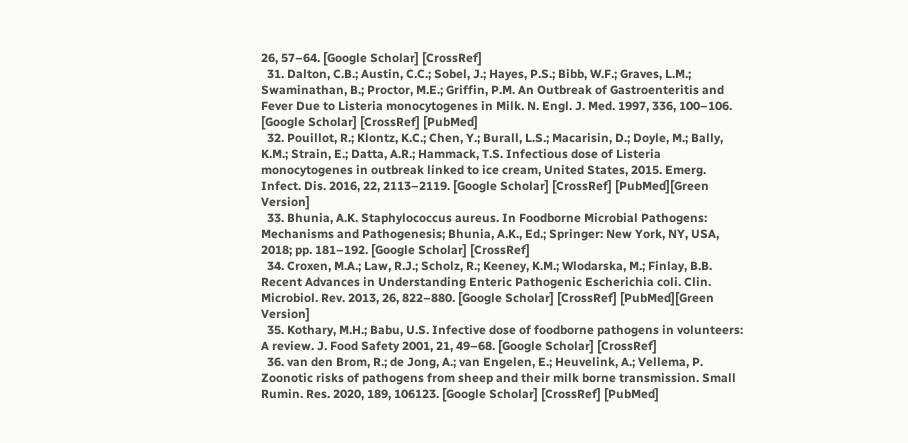26, 57–64. [Google Scholar] [CrossRef]
  31. Dalton, C.B.; Austin, C.C.; Sobel, J.; Hayes, P.S.; Bibb, W.F.; Graves, L.M.; Swaminathan, B.; Proctor, M.E.; Griffin, P.M. An Outbreak of Gastroenteritis and Fever Due to Listeria monocytogenes in Milk. N. Engl. J. Med. 1997, 336, 100–106. [Google Scholar] [CrossRef] [PubMed]
  32. Pouillot, R.; Klontz, K.C.; Chen, Y.; Burall, L.S.; Macarisin, D.; Doyle, M.; Bally, K.M.; Strain, E.; Datta, A.R.; Hammack, T.S. Infectious dose of Listeria monocytogenes in outbreak linked to ice cream, United States, 2015. Emerg. Infect. Dis. 2016, 22, 2113–2119. [Google Scholar] [CrossRef] [PubMed][Green Version]
  33. Bhunia, A.K. Staphylococcus aureus. In Foodborne Microbial Pathogens: Mechanisms and Pathogenesis; Bhunia, A.K., Ed.; Springer: New York, NY, USA, 2018; pp. 181–192. [Google Scholar] [CrossRef]
  34. Croxen, M.A.; Law, R.J.; Scholz, R.; Keeney, K.M.; Wlodarska, M.; Finlay, B.B. Recent Advances in Understanding Enteric Pathogenic Escherichia coli. Clin. Microbiol. Rev. 2013, 26, 822–880. [Google Scholar] [CrossRef] [PubMed][Green Version]
  35. Kothary, M.H.; Babu, U.S. Infective dose of foodborne pathogens in volunteers: A review. J. Food Safety 2001, 21, 49–68. [Google Scholar] [CrossRef]
  36. van den Brom, R.; de Jong, A.; van Engelen, E.; Heuvelink, A.; Vellema, P. Zoonotic risks of pathogens from sheep and their milk borne transmission. Small Rumin. Res. 2020, 189, 106123. [Google Scholar] [CrossRef] [PubMed]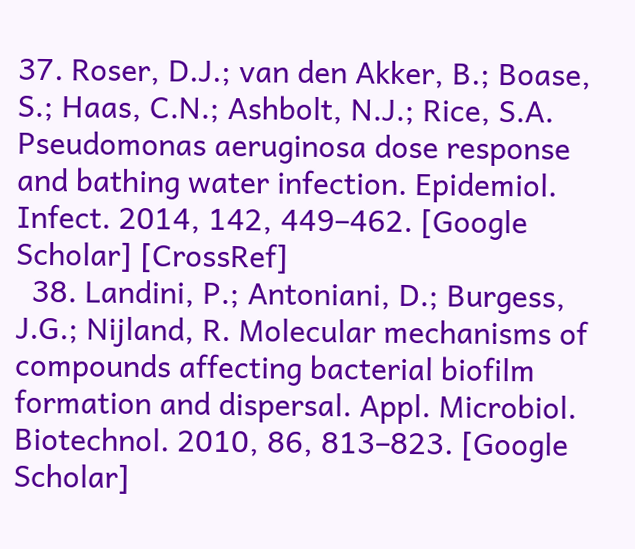37. Roser, D.J.; van den Akker, B.; Boase, S.; Haas, C.N.; Ashbolt, N.J.; Rice, S.A. Pseudomonas aeruginosa dose response and bathing water infection. Epidemiol. Infect. 2014, 142, 449–462. [Google Scholar] [CrossRef]
  38. Landini, P.; Antoniani, D.; Burgess, J.G.; Nijland, R. Molecular mechanisms of compounds affecting bacterial biofilm formation and dispersal. Appl. Microbiol. Biotechnol. 2010, 86, 813–823. [Google Scholar]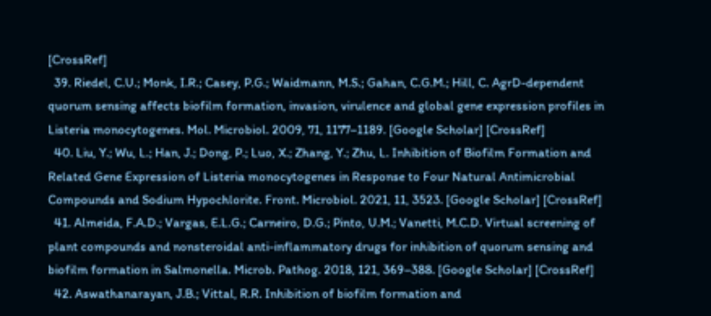[CrossRef]
  39. Riedel, C.U.; Monk, I.R.; Casey, P.G.; Waidmann, M.S.; Gahan, C.G.M.; Hill, C. AgrD-dependent quorum sensing affects biofilm formation, invasion, virulence and global gene expression profiles in Listeria monocytogenes. Mol. Microbiol. 2009, 71, 1177–1189. [Google Scholar] [CrossRef]
  40. Liu, Y.; Wu, L.; Han, J.; Dong, P.; Luo, X.; Zhang, Y.; Zhu, L. Inhibition of Biofilm Formation and Related Gene Expression of Listeria monocytogenes in Response to Four Natural Antimicrobial Compounds and Sodium Hypochlorite. Front. Microbiol. 2021, 11, 3523. [Google Scholar] [CrossRef]
  41. Almeida, F.A.D.; Vargas, E.L.G.; Carneiro, D.G.; Pinto, U.M.; Vanetti, M.C.D. Virtual screening of plant compounds and nonsteroidal anti-inflammatory drugs for inhibition of quorum sensing and biofilm formation in Salmonella. Microb. Pathog. 2018, 121, 369–388. [Google Scholar] [CrossRef]
  42. Aswathanarayan, J.B.; Vittal, R.R. Inhibition of biofilm formation and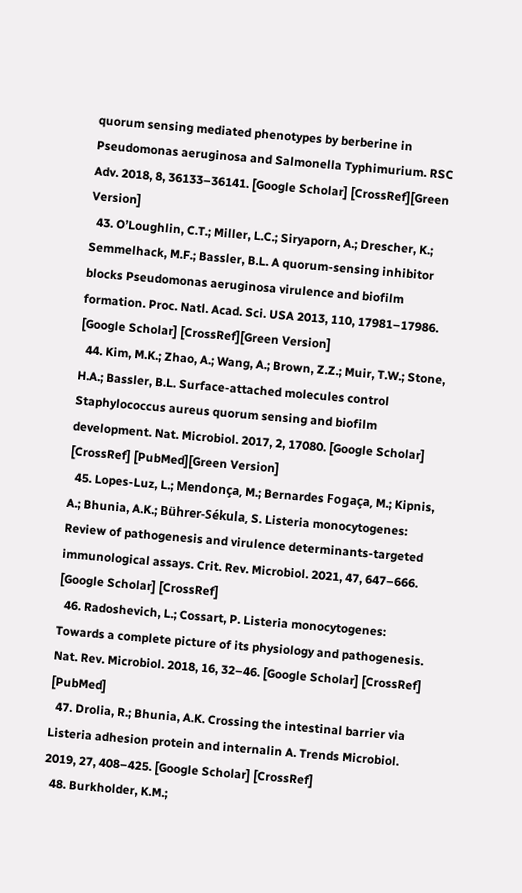quorum sensing mediated phenotypes by berberine in Pseudomonas aeruginosa and Salmonella Typhimurium. RSC Adv. 2018, 8, 36133–36141. [Google Scholar] [CrossRef][Green Version]
  43. O’Loughlin, C.T.; Miller, L.C.; Siryaporn, A.; Drescher, K.; Semmelhack, M.F.; Bassler, B.L. A quorum-sensing inhibitor blocks Pseudomonas aeruginosa virulence and biofilm formation. Proc. Natl. Acad. Sci. USA 2013, 110, 17981–17986. [Google Scholar] [CrossRef][Green Version]
  44. Kim, M.K.; Zhao, A.; Wang, A.; Brown, Z.Z.; Muir, T.W.; Stone, H.A.; Bassler, B.L. Surface-attached molecules control Staphylococcus aureus quorum sensing and biofilm development. Nat. Microbiol. 2017, 2, 17080. [Google Scholar] [CrossRef] [PubMed][Green Version]
  45. Lopes-Luz, L.; Mendonça, M.; Bernardes Fogaça, M.; Kipnis, A.; Bhunia, A.K.; Bührer-Sékula, S. Listeria monocytogenes: Review of pathogenesis and virulence determinants-targeted immunological assays. Crit. Rev. Microbiol. 2021, 47, 647–666. [Google Scholar] [CrossRef]
  46. Radoshevich, L.; Cossart, P. Listeria monocytogenes: Towards a complete picture of its physiology and pathogenesis. Nat. Rev. Microbiol. 2018, 16, 32–46. [Google Scholar] [CrossRef] [PubMed]
  47. Drolia, R.; Bhunia, A.K. Crossing the intestinal barrier via Listeria adhesion protein and internalin A. Trends Microbiol. 2019, 27, 408–425. [Google Scholar] [CrossRef]
  48. Burkholder, K.M.;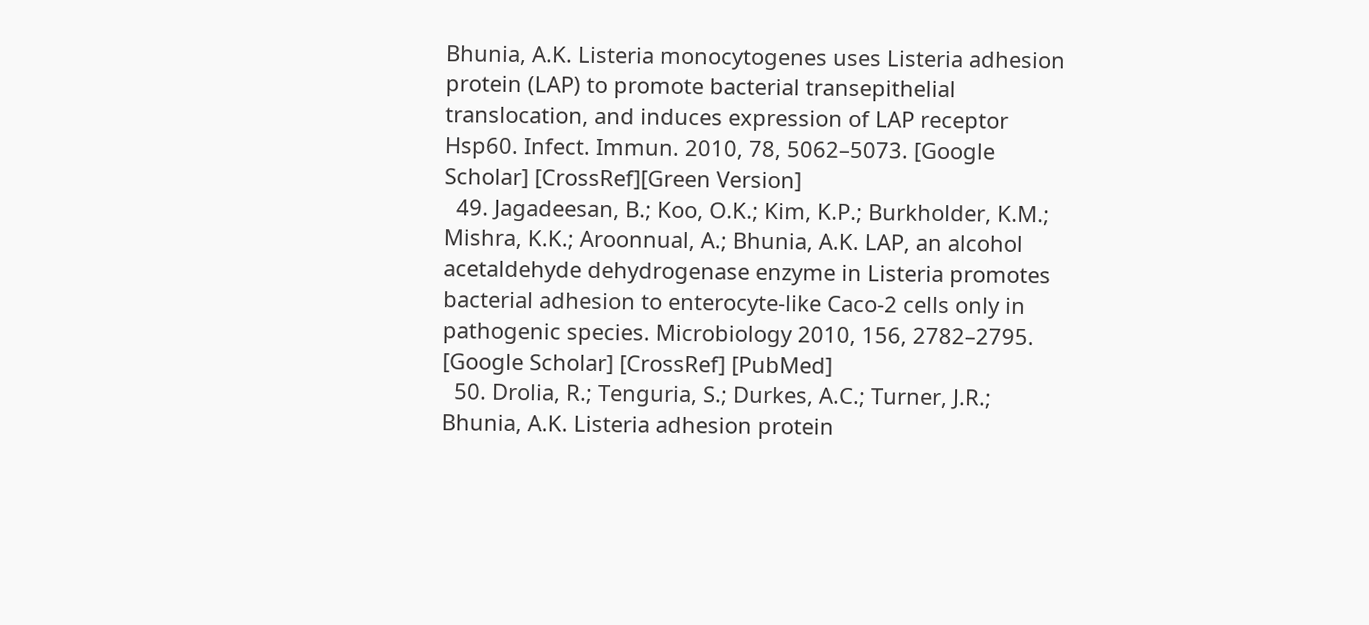Bhunia, A.K. Listeria monocytogenes uses Listeria adhesion protein (LAP) to promote bacterial transepithelial translocation, and induces expression of LAP receptor Hsp60. Infect. Immun. 2010, 78, 5062–5073. [Google Scholar] [CrossRef][Green Version]
  49. Jagadeesan, B.; Koo, O.K.; Kim, K.P.; Burkholder, K.M.; Mishra, K.K.; Aroonnual, A.; Bhunia, A.K. LAP, an alcohol acetaldehyde dehydrogenase enzyme in Listeria promotes bacterial adhesion to enterocyte-like Caco-2 cells only in pathogenic species. Microbiology 2010, 156, 2782–2795. [Google Scholar] [CrossRef] [PubMed]
  50. Drolia, R.; Tenguria, S.; Durkes, A.C.; Turner, J.R.; Bhunia, A.K. Listeria adhesion protein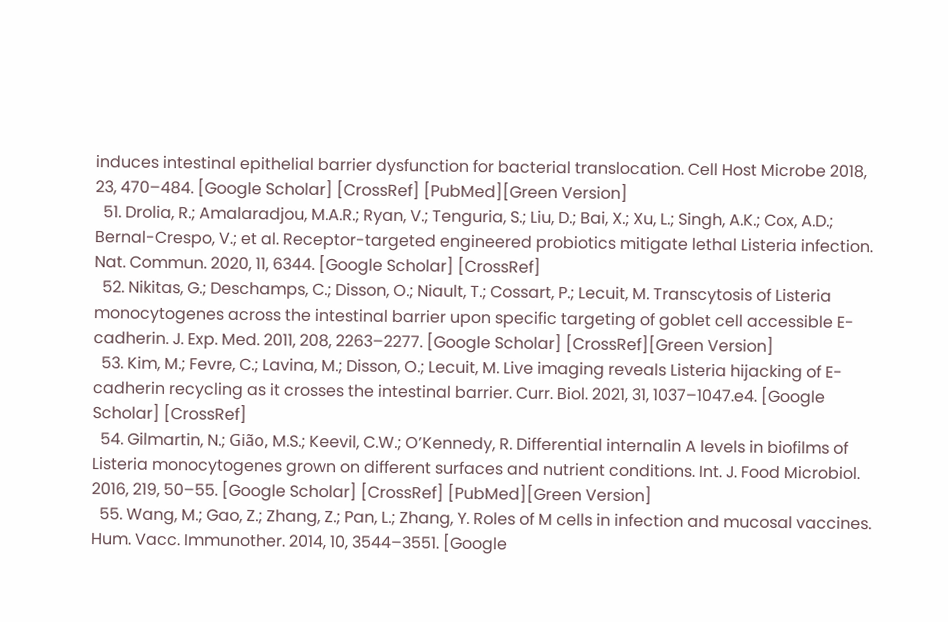induces intestinal epithelial barrier dysfunction for bacterial translocation. Cell Host Microbe 2018, 23, 470–484. [Google Scholar] [CrossRef] [PubMed][Green Version]
  51. Drolia, R.; Amalaradjou, M.A.R.; Ryan, V.; Tenguria, S.; Liu, D.; Bai, X.; Xu, L.; Singh, A.K.; Cox, A.D.; Bernal-Crespo, V.; et al. Receptor-targeted engineered probiotics mitigate lethal Listeria infection. Nat. Commun. 2020, 11, 6344. [Google Scholar] [CrossRef]
  52. Nikitas, G.; Deschamps, C.; Disson, O.; Niault, T.; Cossart, P.; Lecuit, M. Transcytosis of Listeria monocytogenes across the intestinal barrier upon specific targeting of goblet cell accessible E-cadherin. J. Exp. Med. 2011, 208, 2263–2277. [Google Scholar] [CrossRef][Green Version]
  53. Kim, M.; Fevre, C.; Lavina, M.; Disson, O.; Lecuit, M. Live imaging reveals Listeria hijacking of E-cadherin recycling as it crosses the intestinal barrier. Curr. Biol. 2021, 31, 1037–1047.e4. [Google Scholar] [CrossRef]
  54. Gilmartin, N.; Gião, M.S.; Keevil, C.W.; O’Kennedy, R. Differential internalin A levels in biofilms of Listeria monocytogenes grown on different surfaces and nutrient conditions. Int. J. Food Microbiol. 2016, 219, 50–55. [Google Scholar] [CrossRef] [PubMed][Green Version]
  55. Wang, M.; Gao, Z.; Zhang, Z.; Pan, L.; Zhang, Y. Roles of M cells in infection and mucosal vaccines. Hum. Vacc. Immunother. 2014, 10, 3544–3551. [Google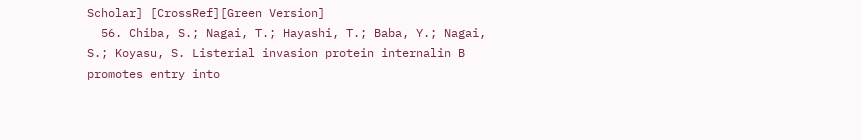Scholar] [CrossRef][Green Version]
  56. Chiba, S.; Nagai, T.; Hayashi, T.; Baba, Y.; Nagai, S.; Koyasu, S. Listerial invasion protein internalin B promotes entry into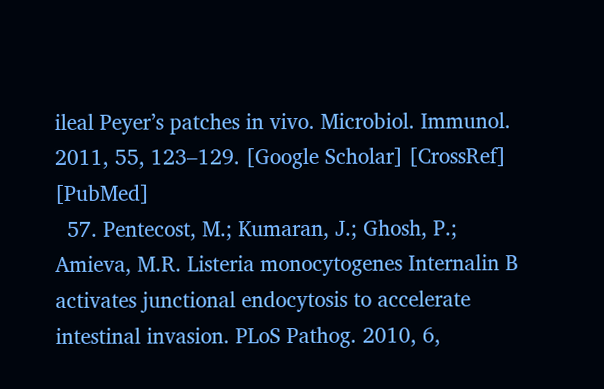ileal Peyer’s patches in vivo. Microbiol. Immunol. 2011, 55, 123–129. [Google Scholar] [CrossRef] [PubMed]
  57. Pentecost, M.; Kumaran, J.; Ghosh, P.; Amieva, M.R. Listeria monocytogenes Internalin B activates junctional endocytosis to accelerate intestinal invasion. PLoS Pathog. 2010, 6,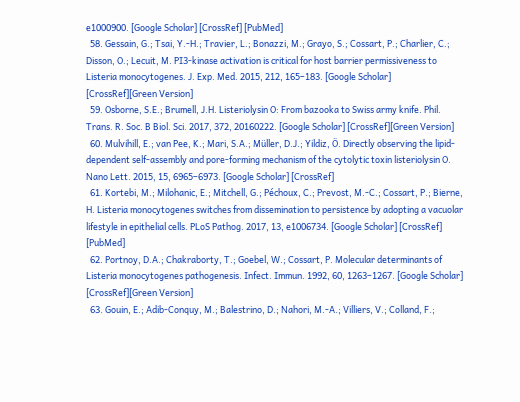e1000900. [Google Scholar] [CrossRef] [PubMed]
  58. Gessain, G.; Tsai, Y.-H.; Travier, L.; Bonazzi, M.; Grayo, S.; Cossart, P.; Charlier, C.; Disson, O.; Lecuit, M. PI3-kinase activation is critical for host barrier permissiveness to Listeria monocytogenes. J. Exp. Med. 2015, 212, 165–183. [Google Scholar] [CrossRef][Green Version]
  59. Osborne, S.E.; Brumell, J.H. Listeriolysin O: From bazooka to Swiss army knife. Phil. Trans. R. Soc. B Biol. Sci. 2017, 372, 20160222. [Google Scholar] [CrossRef][Green Version]
  60. Mulvihill, E.; van Pee, K.; Mari, S.A.; Müller, D.J.; Yildiz, Ö. Directly observing the lipid-dependent self-assembly and pore-forming mechanism of the cytolytic toxin listeriolysin O. Nano Lett. 2015, 15, 6965–6973. [Google Scholar] [CrossRef]
  61. Kortebi, M.; Milohanic, E.; Mitchell, G.; Péchoux, C.; Prevost, M.-C.; Cossart, P.; Bierne, H. Listeria monocytogenes switches from dissemination to persistence by adopting a vacuolar lifestyle in epithelial cells. PLoS Pathog. 2017, 13, e1006734. [Google Scholar] [CrossRef] [PubMed]
  62. Portnoy, D.A.; Chakraborty, T.; Goebel, W.; Cossart, P. Molecular determinants of Listeria monocytogenes pathogenesis. Infect. Immun. 1992, 60, 1263–1267. [Google Scholar] [CrossRef][Green Version]
  63. Gouin, E.; Adib-Conquy, M.; Balestrino, D.; Nahori, M.-A.; Villiers, V.; Colland, F.;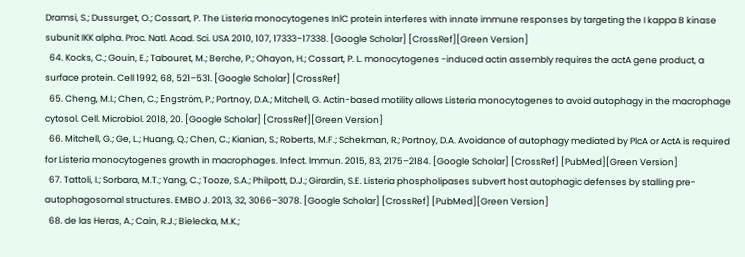Dramsi, S.; Dussurget, O.; Cossart, P. The Listeria monocytogenes InlC protein interferes with innate immune responses by targeting the I kappa B kinase subunit IKK alpha. Proc. Natl. Acad. Sci. USA 2010, 107, 17333–17338. [Google Scholar] [CrossRef][Green Version]
  64. Kocks, C.; Gouin, E.; Tabouret, M.; Berche, P.; Ohayon, H.; Cossart, P. L. monocytogenes -induced actin assembly requires the actA gene product, a surface protein. Cell 1992, 68, 521–531. [Google Scholar] [CrossRef]
  65. Cheng, M.I.; Chen, C.; Engström, P.; Portnoy, D.A.; Mitchell, G. Actin-based motility allows Listeria monocytogenes to avoid autophagy in the macrophage cytosol. Cell. Microbiol. 2018, 20. [Google Scholar] [CrossRef][Green Version]
  66. Mitchell, G.; Ge, L.; Huang, Q.; Chen, C.; Kianian, S.; Roberts, M.F.; Schekman, R.; Portnoy, D.A. Avoidance of autophagy mediated by PlcA or ActA is required for Listeria monocytogenes growth in macrophages. Infect. Immun. 2015, 83, 2175–2184. [Google Scholar] [CrossRef] [PubMed][Green Version]
  67. Tattoli, I.; Sorbara, M.T.; Yang, C.; Tooze, S.A.; Philpott, D.J.; Girardin, S.E. Listeria phospholipases subvert host autophagic defenses by stalling pre-autophagosomal structures. EMBO J. 2013, 32, 3066–3078. [Google Scholar] [CrossRef] [PubMed][Green Version]
  68. de las Heras, A.; Cain, R.J.; Bielecka, M.K.;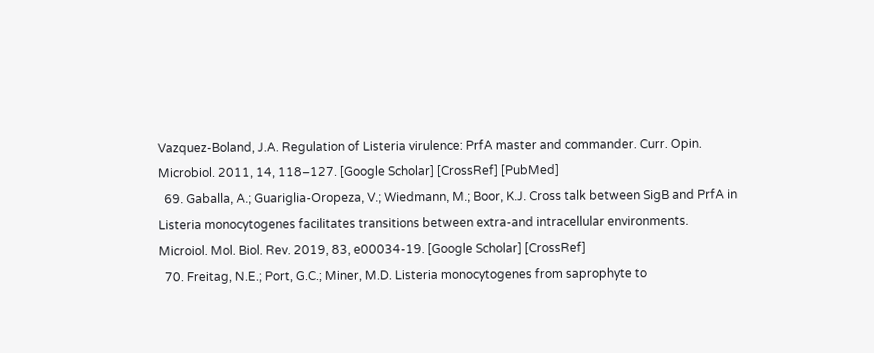Vazquez-Boland, J.A. Regulation of Listeria virulence: PrfA master and commander. Curr. Opin. Microbiol. 2011, 14, 118–127. [Google Scholar] [CrossRef] [PubMed]
  69. Gaballa, A.; Guariglia-Oropeza, V.; Wiedmann, M.; Boor, K.J. Cross talk between SigB and PrfA in Listeria monocytogenes facilitates transitions between extra-and intracellular environments. Microiol. Mol. Biol. Rev. 2019, 83, e00034-19. [Google Scholar] [CrossRef]
  70. Freitag, N.E.; Port, G.C.; Miner, M.D. Listeria monocytogenes from saprophyte to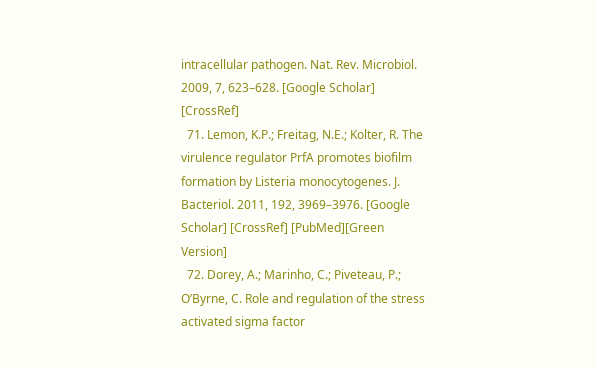intracellular pathogen. Nat. Rev. Microbiol. 2009, 7, 623–628. [Google Scholar] [CrossRef]
  71. Lemon, K.P.; Freitag, N.E.; Kolter, R. The virulence regulator PrfA promotes biofilm formation by Listeria monocytogenes. J. Bacteriol. 2011, 192, 3969–3976. [Google Scholar] [CrossRef] [PubMed][Green Version]
  72. Dorey, A.; Marinho, C.; Piveteau, P.; O’Byrne, C. Role and regulation of the stress activated sigma factor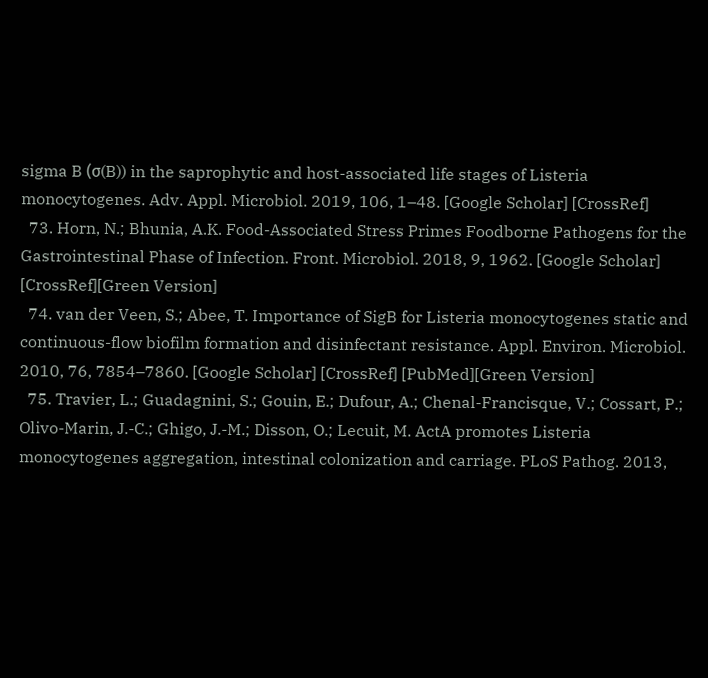sigma B (σ(B)) in the saprophytic and host-associated life stages of Listeria monocytogenes. Adv. Appl. Microbiol. 2019, 106, 1–48. [Google Scholar] [CrossRef]
  73. Horn, N.; Bhunia, A.K. Food-Associated Stress Primes Foodborne Pathogens for the Gastrointestinal Phase of Infection. Front. Microbiol. 2018, 9, 1962. [Google Scholar] [CrossRef][Green Version]
  74. van der Veen, S.; Abee, T. Importance of SigB for Listeria monocytogenes static and continuous-flow biofilm formation and disinfectant resistance. Appl. Environ. Microbiol. 2010, 76, 7854–7860. [Google Scholar] [CrossRef] [PubMed][Green Version]
  75. Travier, L.; Guadagnini, S.; Gouin, E.; Dufour, A.; Chenal-Francisque, V.; Cossart, P.; Olivo-Marin, J.-C.; Ghigo, J.-M.; Disson, O.; Lecuit, M. ActA promotes Listeria monocytogenes aggregation, intestinal colonization and carriage. PLoS Pathog. 2013,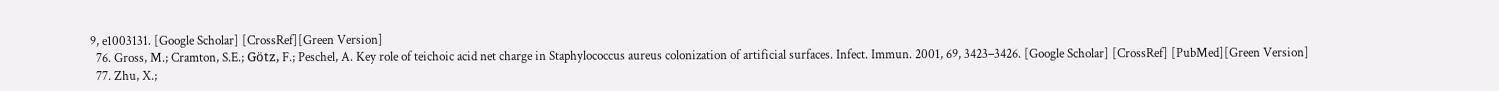9, e1003131. [Google Scholar] [CrossRef][Green Version]
  76. Gross, M.; Cramton, S.E.; Götz, F.; Peschel, A. Key role of teichoic acid net charge in Staphylococcus aureus colonization of artificial surfaces. Infect. Immun. 2001, 69, 3423–3426. [Google Scholar] [CrossRef] [PubMed][Green Version]
  77. Zhu, X.;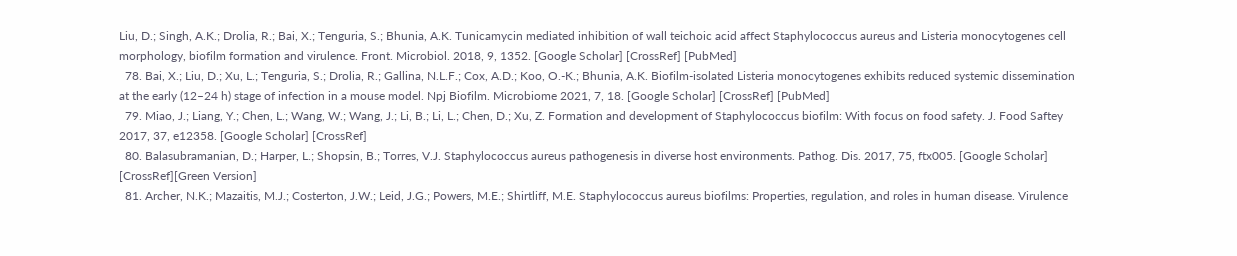Liu, D.; Singh, A.K.; Drolia, R.; Bai, X.; Tenguria, S.; Bhunia, A.K. Tunicamycin mediated inhibition of wall teichoic acid affect Staphylococcus aureus and Listeria monocytogenes cell morphology, biofilm formation and virulence. Front. Microbiol. 2018, 9, 1352. [Google Scholar] [CrossRef] [PubMed]
  78. Bai, X.; Liu, D.; Xu, L.; Tenguria, S.; Drolia, R.; Gallina, N.L.F.; Cox, A.D.; Koo, O.-K.; Bhunia, A.K. Biofilm-isolated Listeria monocytogenes exhibits reduced systemic dissemination at the early (12–24 h) stage of infection in a mouse model. Npj Biofilm. Microbiome 2021, 7, 18. [Google Scholar] [CrossRef] [PubMed]
  79. Miao, J.; Liang, Y.; Chen, L.; Wang, W.; Wang, J.; Li, B.; Li, L.; Chen, D.; Xu, Z. Formation and development of Staphylococcus biofilm: With focus on food safety. J. Food Saftey 2017, 37, e12358. [Google Scholar] [CrossRef]
  80. Balasubramanian, D.; Harper, L.; Shopsin, B.; Torres, V.J. Staphylococcus aureus pathogenesis in diverse host environments. Pathog. Dis. 2017, 75, ftx005. [Google Scholar] [CrossRef][Green Version]
  81. Archer, N.K.; Mazaitis, M.J.; Costerton, J.W.; Leid, J.G.; Powers, M.E.; Shirtliff, M.E. Staphylococcus aureus biofilms: Properties, regulation, and roles in human disease. Virulence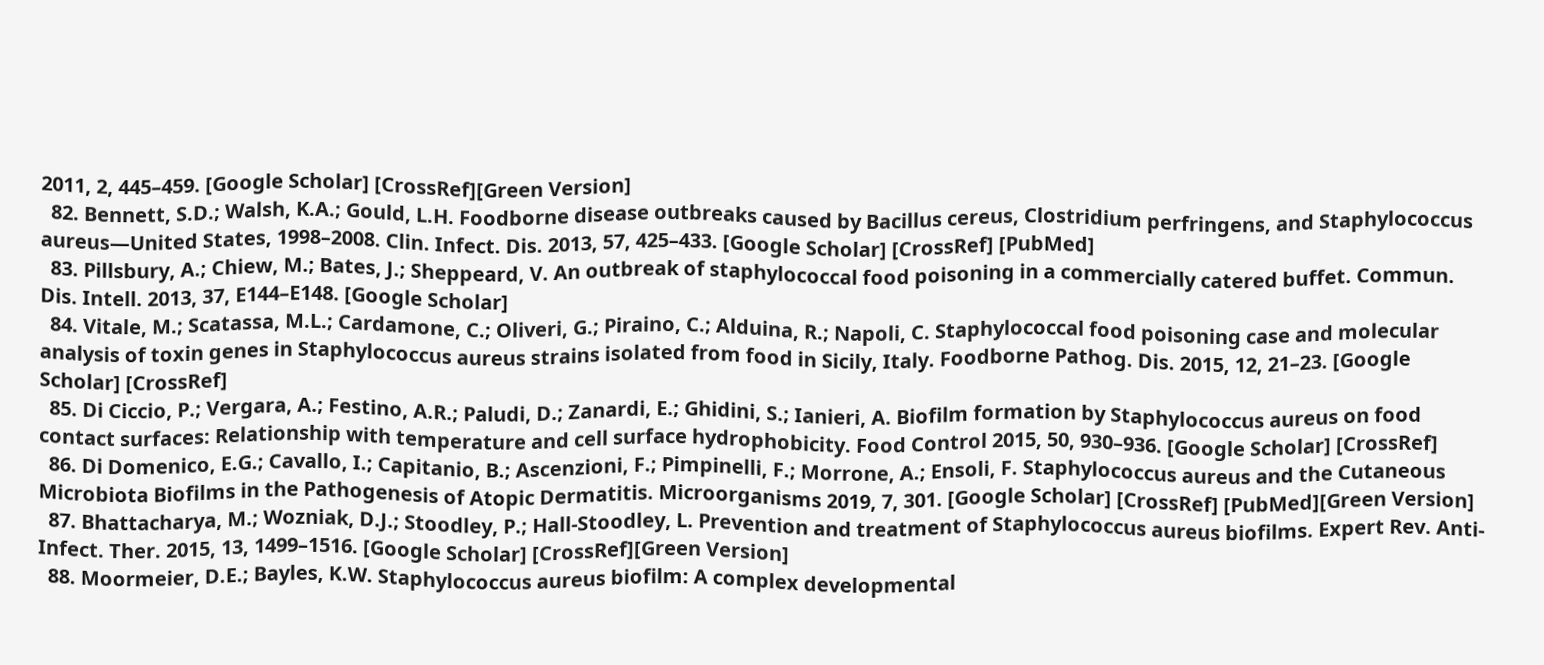2011, 2, 445–459. [Google Scholar] [CrossRef][Green Version]
  82. Bennett, S.D.; Walsh, K.A.; Gould, L.H. Foodborne disease outbreaks caused by Bacillus cereus, Clostridium perfringens, and Staphylococcus aureus—United States, 1998–2008. Clin. Infect. Dis. 2013, 57, 425–433. [Google Scholar] [CrossRef] [PubMed]
  83. Pillsbury, A.; Chiew, M.; Bates, J.; Sheppeard, V. An outbreak of staphylococcal food poisoning in a commercially catered buffet. Commun. Dis. Intell. 2013, 37, E144–E148. [Google Scholar]
  84. Vitale, M.; Scatassa, M.L.; Cardamone, C.; Oliveri, G.; Piraino, C.; Alduina, R.; Napoli, C. Staphylococcal food poisoning case and molecular analysis of toxin genes in Staphylococcus aureus strains isolated from food in Sicily, Italy. Foodborne Pathog. Dis. 2015, 12, 21–23. [Google Scholar] [CrossRef]
  85. Di Ciccio, P.; Vergara, A.; Festino, A.R.; Paludi, D.; Zanardi, E.; Ghidini, S.; Ianieri, A. Biofilm formation by Staphylococcus aureus on food contact surfaces: Relationship with temperature and cell surface hydrophobicity. Food Control 2015, 50, 930–936. [Google Scholar] [CrossRef]
  86. Di Domenico, E.G.; Cavallo, I.; Capitanio, B.; Ascenzioni, F.; Pimpinelli, F.; Morrone, A.; Ensoli, F. Staphylococcus aureus and the Cutaneous Microbiota Biofilms in the Pathogenesis of Atopic Dermatitis. Microorganisms 2019, 7, 301. [Google Scholar] [CrossRef] [PubMed][Green Version]
  87. Bhattacharya, M.; Wozniak, D.J.; Stoodley, P.; Hall-Stoodley, L. Prevention and treatment of Staphylococcus aureus biofilms. Expert Rev. Anti-Infect. Ther. 2015, 13, 1499–1516. [Google Scholar] [CrossRef][Green Version]
  88. Moormeier, D.E.; Bayles, K.W. Staphylococcus aureus biofilm: A complex developmental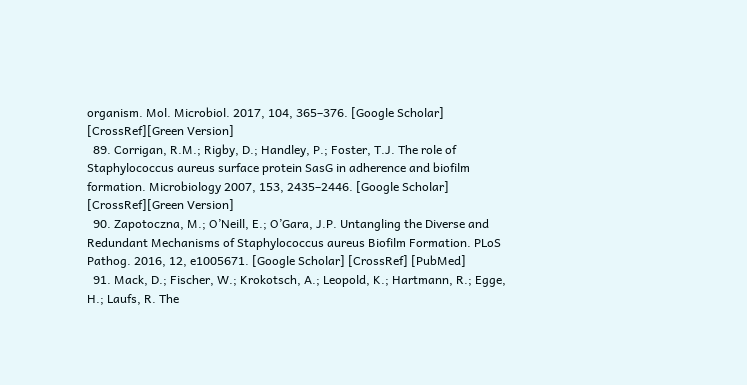organism. Mol. Microbiol. 2017, 104, 365–376. [Google Scholar] [CrossRef][Green Version]
  89. Corrigan, R.M.; Rigby, D.; Handley, P.; Foster, T.J. The role of Staphylococcus aureus surface protein SasG in adherence and biofilm formation. Microbiology 2007, 153, 2435–2446. [Google Scholar] [CrossRef][Green Version]
  90. Zapotoczna, M.; O’Neill, E.; O’Gara, J.P. Untangling the Diverse and Redundant Mechanisms of Staphylococcus aureus Biofilm Formation. PLoS Pathog. 2016, 12, e1005671. [Google Scholar] [CrossRef] [PubMed]
  91. Mack, D.; Fischer, W.; Krokotsch, A.; Leopold, K.; Hartmann, R.; Egge, H.; Laufs, R. The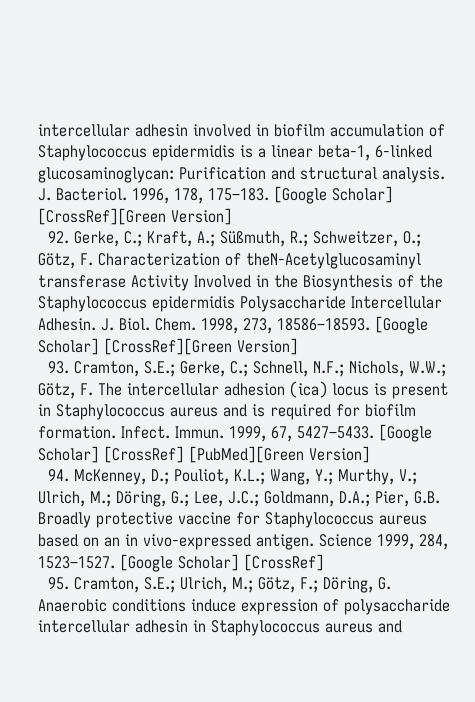intercellular adhesin involved in biofilm accumulation of Staphylococcus epidermidis is a linear beta-1, 6-linked glucosaminoglycan: Purification and structural analysis. J. Bacteriol. 1996, 178, 175–183. [Google Scholar] [CrossRef][Green Version]
  92. Gerke, C.; Kraft, A.; Süßmuth, R.; Schweitzer, O.; Götz, F. Characterization of theN-Acetylglucosaminyl transferase Activity Involved in the Biosynthesis of the Staphylococcus epidermidis Polysaccharide Intercellular Adhesin. J. Biol. Chem. 1998, 273, 18586–18593. [Google Scholar] [CrossRef][Green Version]
  93. Cramton, S.E.; Gerke, C.; Schnell, N.F.; Nichols, W.W.; Götz, F. The intercellular adhesion (ica) locus is present in Staphylococcus aureus and is required for biofilm formation. Infect. Immun. 1999, 67, 5427–5433. [Google Scholar] [CrossRef] [PubMed][Green Version]
  94. McKenney, D.; Pouliot, K.L.; Wang, Y.; Murthy, V.; Ulrich, M.; Döring, G.; Lee, J.C.; Goldmann, D.A.; Pier, G.B. Broadly protective vaccine for Staphylococcus aureus based on an in vivo-expressed antigen. Science 1999, 284, 1523–1527. [Google Scholar] [CrossRef]
  95. Cramton, S.E.; Ulrich, M.; Götz, F.; Döring, G. Anaerobic conditions induce expression of polysaccharide intercellular adhesin in Staphylococcus aureus and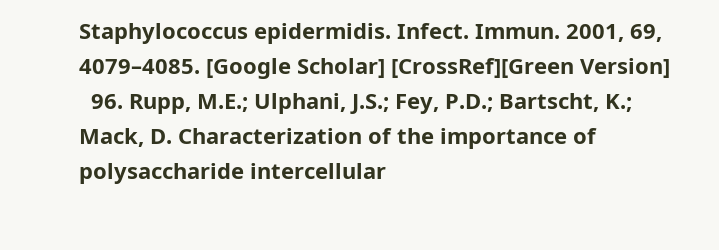Staphylococcus epidermidis. Infect. Immun. 2001, 69, 4079–4085. [Google Scholar] [CrossRef][Green Version]
  96. Rupp, M.E.; Ulphani, J.S.; Fey, P.D.; Bartscht, K.; Mack, D. Characterization of the importance of polysaccharide intercellular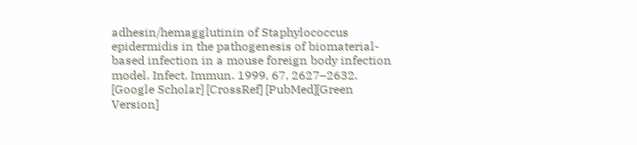adhesin/hemagglutinin of Staphylococcus epidermidis in the pathogenesis of biomaterial-based infection in a mouse foreign body infection model. Infect. Immun. 1999, 67, 2627–2632. [Google Scholar] [CrossRef] [PubMed][Green Version]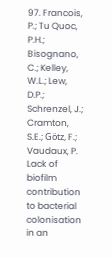97. Francois, P.; Tu Quoc, P.H.; Bisognano, C.; Kelley, W.L.; Lew, D.P.; Schrenzel, J.; Cramton, S.E.; Götz, F.; Vaudaux, P. Lack of biofilm contribution to bacterial colonisation in an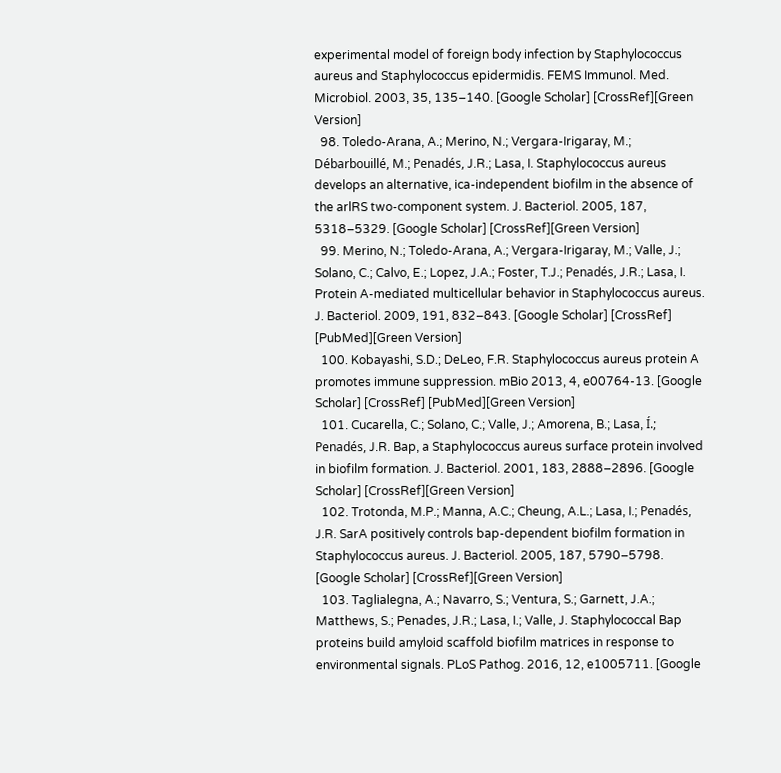experimental model of foreign body infection by Staphylococcus aureus and Staphylococcus epidermidis. FEMS Immunol. Med. Microbiol. 2003, 35, 135–140. [Google Scholar] [CrossRef][Green Version]
  98. Toledo-Arana, A.; Merino, N.; Vergara-Irigaray, M.; Débarbouillé, M.; Penadés, J.R.; Lasa, I. Staphylococcus aureus develops an alternative, ica-independent biofilm in the absence of the arlRS two-component system. J. Bacteriol. 2005, 187, 5318–5329. [Google Scholar] [CrossRef][Green Version]
  99. Merino, N.; Toledo-Arana, A.; Vergara-Irigaray, M.; Valle, J.; Solano, C.; Calvo, E.; Lopez, J.A.; Foster, T.J.; Penadés, J.R.; Lasa, I. Protein A-mediated multicellular behavior in Staphylococcus aureus. J. Bacteriol. 2009, 191, 832–843. [Google Scholar] [CrossRef] [PubMed][Green Version]
  100. Kobayashi, S.D.; DeLeo, F.R. Staphylococcus aureus protein A promotes immune suppression. mBio 2013, 4, e00764-13. [Google Scholar] [CrossRef] [PubMed][Green Version]
  101. Cucarella, C.; Solano, C.; Valle, J.; Amorena, B.; Lasa, Í.; Penadés, J.R. Bap, a Staphylococcus aureus surface protein involved in biofilm formation. J. Bacteriol. 2001, 183, 2888–2896. [Google Scholar] [CrossRef][Green Version]
  102. Trotonda, M.P.; Manna, A.C.; Cheung, A.L.; Lasa, I.; Penadés, J.R. SarA positively controls bap-dependent biofilm formation in Staphylococcus aureus. J. Bacteriol. 2005, 187, 5790–5798. [Google Scholar] [CrossRef][Green Version]
  103. Taglialegna, A.; Navarro, S.; Ventura, S.; Garnett, J.A.; Matthews, S.; Penades, J.R.; Lasa, I.; Valle, J. Staphylococcal Bap proteins build amyloid scaffold biofilm matrices in response to environmental signals. PLoS Pathog. 2016, 12, e1005711. [Google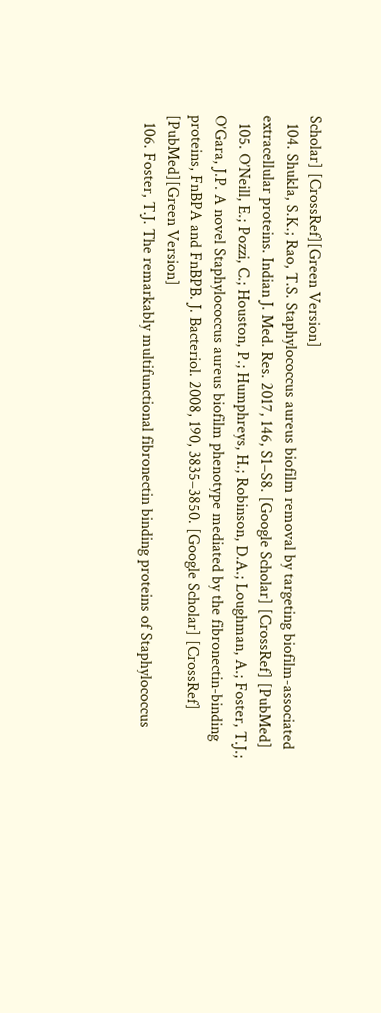Scholar] [CrossRef][Green Version]
  104. Shukla, S.K.; Rao, T.S. Staphylococcus aureus biofilm removal by targeting biofilm-associated extracellular proteins. Indian J. Med. Res. 2017, 146, S1–S8. [Google Scholar] [CrossRef] [PubMed]
  105. O’Neill, E.; Pozzi, C.; Houston, P.; Humphreys, H.; Robinson, D.A.; Loughman, A.; Foster, T.J.; O’Gara, J.P. A novel Staphylococcus aureus biofilm phenotype mediated by the fibronectin-binding proteins, FnBPA and FnBPB. J. Bacteriol. 2008, 190, 3835–3850. [Google Scholar] [CrossRef] [PubMed][Green Version]
  106. Foster, T.J. The remarkably multifunctional fibronectin binding proteins of Staphylococcus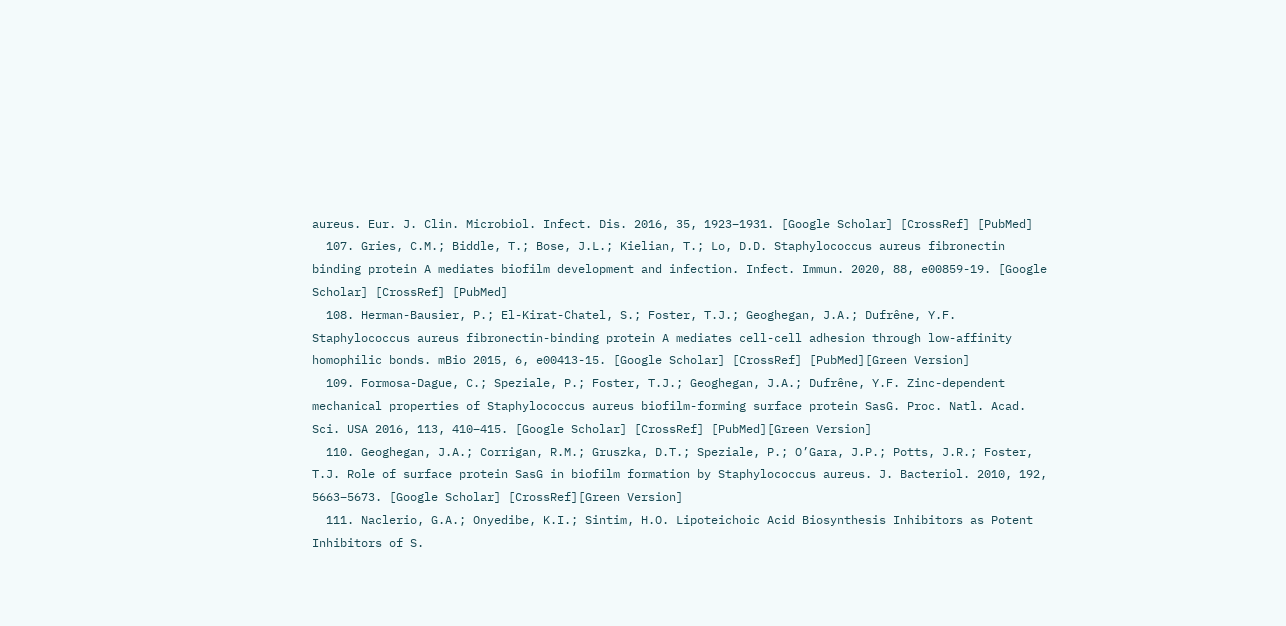aureus. Eur. J. Clin. Microbiol. Infect. Dis. 2016, 35, 1923–1931. [Google Scholar] [CrossRef] [PubMed]
  107. Gries, C.M.; Biddle, T.; Bose, J.L.; Kielian, T.; Lo, D.D. Staphylococcus aureus fibronectin binding protein A mediates biofilm development and infection. Infect. Immun. 2020, 88, e00859-19. [Google Scholar] [CrossRef] [PubMed]
  108. Herman-Bausier, P.; El-Kirat-Chatel, S.; Foster, T.J.; Geoghegan, J.A.; Dufrêne, Y.F. Staphylococcus aureus fibronectin-binding protein A mediates cell-cell adhesion through low-affinity homophilic bonds. mBio 2015, 6, e00413-15. [Google Scholar] [CrossRef] [PubMed][Green Version]
  109. Formosa-Dague, C.; Speziale, P.; Foster, T.J.; Geoghegan, J.A.; Dufrêne, Y.F. Zinc-dependent mechanical properties of Staphylococcus aureus biofilm-forming surface protein SasG. Proc. Natl. Acad. Sci. USA 2016, 113, 410–415. [Google Scholar] [CrossRef] [PubMed][Green Version]
  110. Geoghegan, J.A.; Corrigan, R.M.; Gruszka, D.T.; Speziale, P.; O’Gara, J.P.; Potts, J.R.; Foster, T.J. Role of surface protein SasG in biofilm formation by Staphylococcus aureus. J. Bacteriol. 2010, 192, 5663–5673. [Google Scholar] [CrossRef][Green Version]
  111. Naclerio, G.A.; Onyedibe, K.I.; Sintim, H.O. Lipoteichoic Acid Biosynthesis Inhibitors as Potent Inhibitors of S.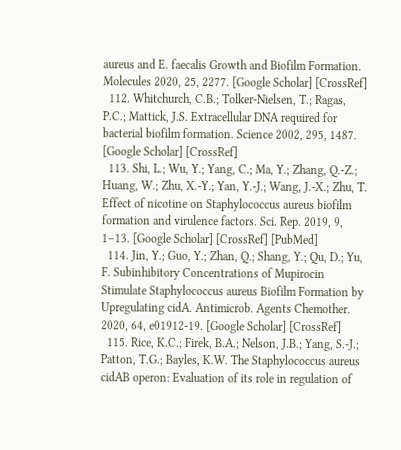aureus and E. faecalis Growth and Biofilm Formation. Molecules 2020, 25, 2277. [Google Scholar] [CrossRef]
  112. Whitchurch, C.B.; Tolker-Nielsen, T.; Ragas, P.C.; Mattick, J.S. Extracellular DNA required for bacterial biofilm formation. Science 2002, 295, 1487. [Google Scholar] [CrossRef]
  113. Shi, L.; Wu, Y.; Yang, C.; Ma, Y.; Zhang, Q.-Z.; Huang, W.; Zhu, X.-Y.; Yan, Y.-J.; Wang, J.-X.; Zhu, T. Effect of nicotine on Staphylococcus aureus biofilm formation and virulence factors. Sci. Rep. 2019, 9, 1–13. [Google Scholar] [CrossRef] [PubMed]
  114. Jin, Y.; Guo, Y.; Zhan, Q.; Shang, Y.; Qu, D.; Yu, F. Subinhibitory Concentrations of Mupirocin Stimulate Staphylococcus aureus Biofilm Formation by Upregulating cidA. Antimicrob. Agents Chemother. 2020, 64, e01912-19. [Google Scholar] [CrossRef]
  115. Rice, K.C.; Firek, B.A.; Nelson, J.B.; Yang, S.-J.; Patton, T.G.; Bayles, K.W. The Staphylococcus aureus cidAB operon: Evaluation of its role in regulation of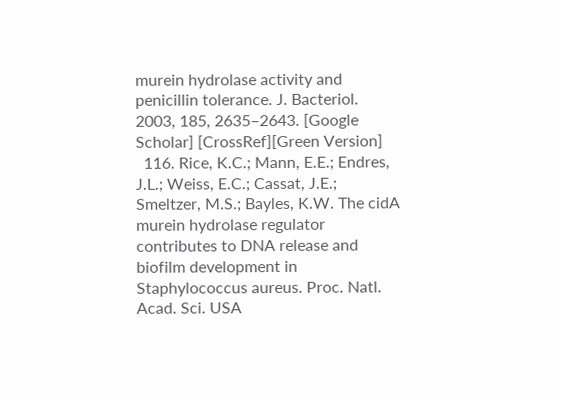murein hydrolase activity and penicillin tolerance. J. Bacteriol. 2003, 185, 2635–2643. [Google Scholar] [CrossRef][Green Version]
  116. Rice, K.C.; Mann, E.E.; Endres, J.L.; Weiss, E.C.; Cassat, J.E.; Smeltzer, M.S.; Bayles, K.W. The cidA murein hydrolase regulator contributes to DNA release and biofilm development in Staphylococcus aureus. Proc. Natl. Acad. Sci. USA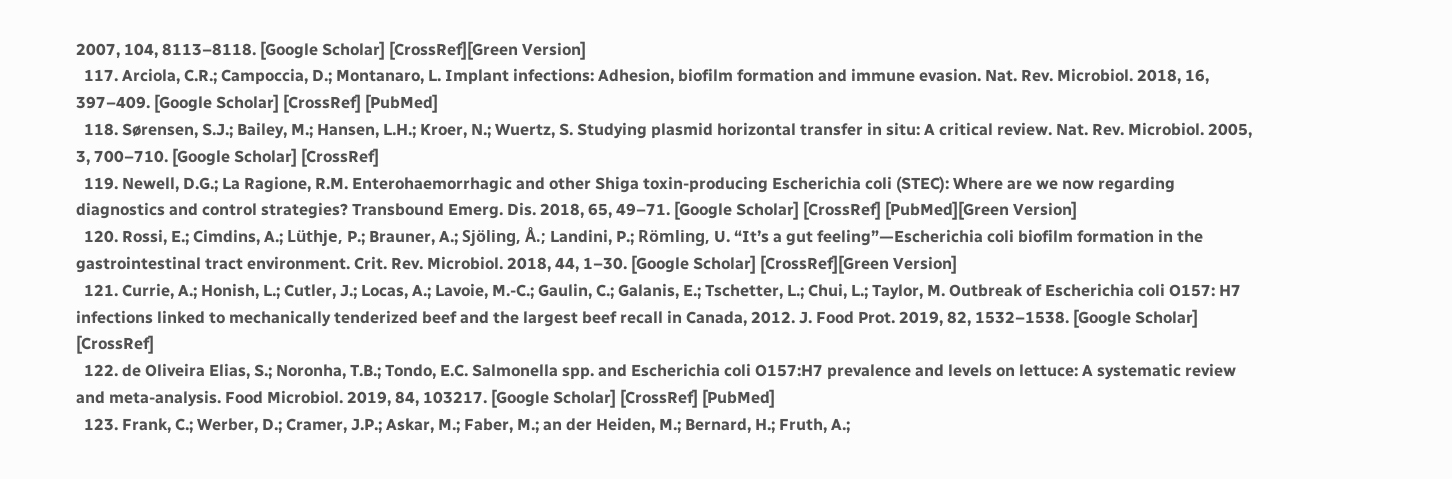2007, 104, 8113–8118. [Google Scholar] [CrossRef][Green Version]
  117. Arciola, C.R.; Campoccia, D.; Montanaro, L. Implant infections: Adhesion, biofilm formation and immune evasion. Nat. Rev. Microbiol. 2018, 16, 397–409. [Google Scholar] [CrossRef] [PubMed]
  118. Sørensen, S.J.; Bailey, M.; Hansen, L.H.; Kroer, N.; Wuertz, S. Studying plasmid horizontal transfer in situ: A critical review. Nat. Rev. Microbiol. 2005, 3, 700–710. [Google Scholar] [CrossRef]
  119. Newell, D.G.; La Ragione, R.M. Enterohaemorrhagic and other Shiga toxin-producing Escherichia coli (STEC): Where are we now regarding diagnostics and control strategies? Transbound Emerg. Dis. 2018, 65, 49–71. [Google Scholar] [CrossRef] [PubMed][Green Version]
  120. Rossi, E.; Cimdins, A.; Lüthje, P.; Brauner, A.; Sjöling, Å.; Landini, P.; Römling, U. “It’s a gut feeling”—Escherichia coli biofilm formation in the gastrointestinal tract environment. Crit. Rev. Microbiol. 2018, 44, 1–30. [Google Scholar] [CrossRef][Green Version]
  121. Currie, A.; Honish, L.; Cutler, J.; Locas, A.; Lavoie, M.-C.; Gaulin, C.; Galanis, E.; Tschetter, L.; Chui, L.; Taylor, M. Outbreak of Escherichia coli O157: H7 infections linked to mechanically tenderized beef and the largest beef recall in Canada, 2012. J. Food Prot. 2019, 82, 1532–1538. [Google Scholar] [CrossRef]
  122. de Oliveira Elias, S.; Noronha, T.B.; Tondo, E.C. Salmonella spp. and Escherichia coli O157:H7 prevalence and levels on lettuce: A systematic review and meta-analysis. Food Microbiol. 2019, 84, 103217. [Google Scholar] [CrossRef] [PubMed]
  123. Frank, C.; Werber, D.; Cramer, J.P.; Askar, M.; Faber, M.; an der Heiden, M.; Bernard, H.; Fruth, A.;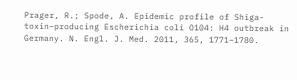Prager, R.; Spode, A. Epidemic profile of Shiga-toxin–producing Escherichia coli O104: H4 outbreak in Germany. N. Engl. J. Med. 2011, 365, 1771–1780.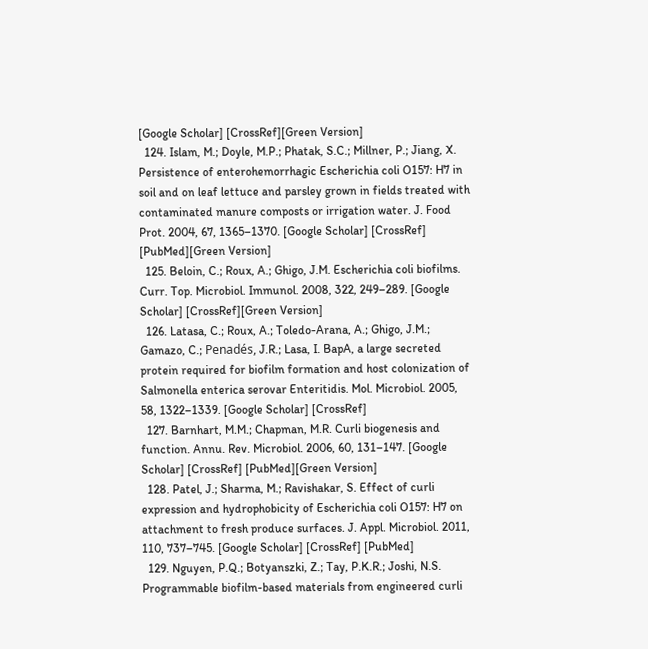[Google Scholar] [CrossRef][Green Version]
  124. Islam, M.; Doyle, M.P.; Phatak, S.C.; Millner, P.; Jiang, X. Persistence of enterohemorrhagic Escherichia coli O157: H7 in soil and on leaf lettuce and parsley grown in fields treated with contaminated manure composts or irrigation water. J. Food Prot. 2004, 67, 1365–1370. [Google Scholar] [CrossRef] [PubMed][Green Version]
  125. Beloin, C.; Roux, A.; Ghigo, J.M. Escherichia coli biofilms. Curr. Top. Microbiol. Immunol. 2008, 322, 249–289. [Google Scholar] [CrossRef][Green Version]
  126. Latasa, C.; Roux, A.; Toledo-Arana, A.; Ghigo, J.M.; Gamazo, C.; Penadés, J.R.; Lasa, I. BapA, a large secreted protein required for biofilm formation and host colonization of Salmonella enterica serovar Enteritidis. Mol. Microbiol. 2005, 58, 1322–1339. [Google Scholar] [CrossRef]
  127. Barnhart, M.M.; Chapman, M.R. Curli biogenesis and function. Annu. Rev. Microbiol. 2006, 60, 131–147. [Google Scholar] [CrossRef] [PubMed][Green Version]
  128. Patel, J.; Sharma, M.; Ravishakar, S. Effect of curli expression and hydrophobicity of Escherichia coli O157: H7 on attachment to fresh produce surfaces. J. Appl. Microbiol. 2011, 110, 737–745. [Google Scholar] [CrossRef] [PubMed]
  129. Nguyen, P.Q.; Botyanszki, Z.; Tay, P.K.R.; Joshi, N.S. Programmable biofilm-based materials from engineered curli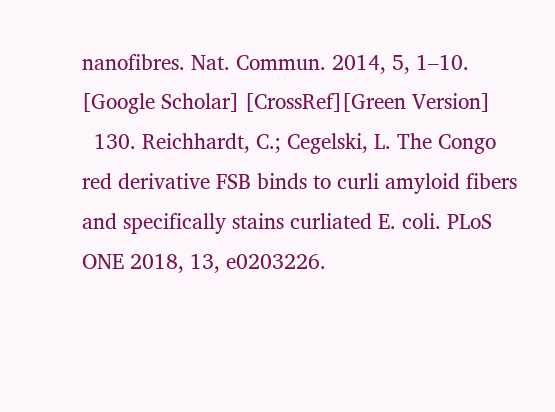nanofibres. Nat. Commun. 2014, 5, 1–10. [Google Scholar] [CrossRef][Green Version]
  130. Reichhardt, C.; Cegelski, L. The Congo red derivative FSB binds to curli amyloid fibers and specifically stains curliated E. coli. PLoS ONE 2018, 13, e0203226.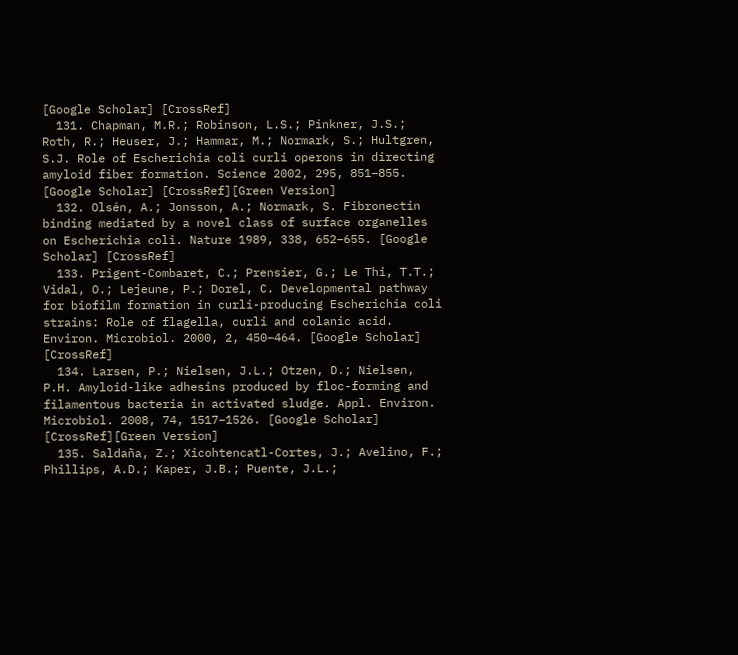[Google Scholar] [CrossRef]
  131. Chapman, M.R.; Robinson, L.S.; Pinkner, J.S.; Roth, R.; Heuser, J.; Hammar, M.; Normark, S.; Hultgren, S.J. Role of Escherichia coli curli operons in directing amyloid fiber formation. Science 2002, 295, 851–855. [Google Scholar] [CrossRef][Green Version]
  132. Olsén, A.; Jonsson, A.; Normark, S. Fibronectin binding mediated by a novel class of surface organelles on Escherichia coli. Nature 1989, 338, 652–655. [Google Scholar] [CrossRef]
  133. Prigent-Combaret, C.; Prensier, G.; Le Thi, T.T.; Vidal, O.; Lejeune, P.; Dorel, C. Developmental pathway for biofilm formation in curli-producing Escherichia coli strains: Role of flagella, curli and colanic acid. Environ. Microbiol. 2000, 2, 450–464. [Google Scholar] [CrossRef]
  134. Larsen, P.; Nielsen, J.L.; Otzen, D.; Nielsen, P.H. Amyloid-like adhesins produced by floc-forming and filamentous bacteria in activated sludge. Appl. Environ. Microbiol. 2008, 74, 1517–1526. [Google Scholar] [CrossRef][Green Version]
  135. Saldaña, Z.; Xicohtencatl-Cortes, J.; Avelino, F.; Phillips, A.D.; Kaper, J.B.; Puente, J.L.;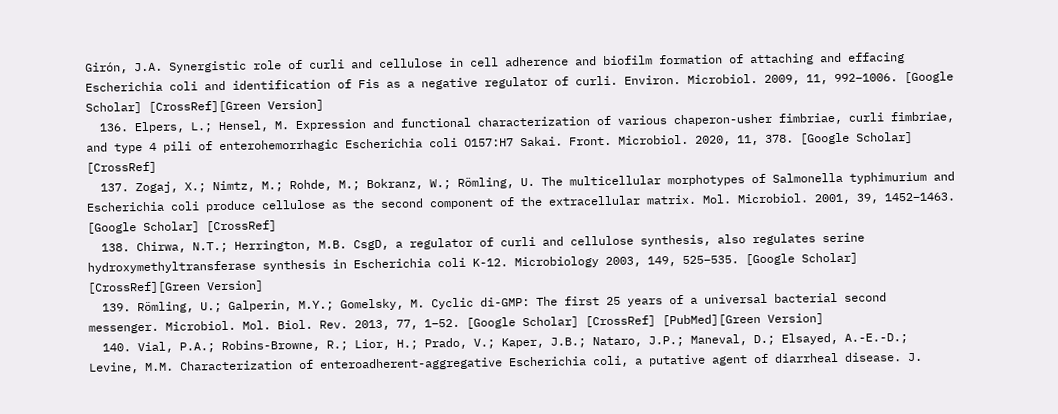Girón, J.A. Synergistic role of curli and cellulose in cell adherence and biofilm formation of attaching and effacing Escherichia coli and identification of Fis as a negative regulator of curli. Environ. Microbiol. 2009, 11, 992–1006. [Google Scholar] [CrossRef][Green Version]
  136. Elpers, L.; Hensel, M. Expression and functional characterization of various chaperon-usher fimbriae, curli fimbriae, and type 4 pili of enterohemorrhagic Escherichia coli O157:H7 Sakai. Front. Microbiol. 2020, 11, 378. [Google Scholar] [CrossRef]
  137. Zogaj, X.; Nimtz, M.; Rohde, M.; Bokranz, W.; Römling, U. The multicellular morphotypes of Salmonella typhimurium and Escherichia coli produce cellulose as the second component of the extracellular matrix. Mol. Microbiol. 2001, 39, 1452–1463. [Google Scholar] [CrossRef]
  138. Chirwa, N.T.; Herrington, M.B. CsgD, a regulator of curli and cellulose synthesis, also regulates serine hydroxymethyltransferase synthesis in Escherichia coli K-12. Microbiology 2003, 149, 525–535. [Google Scholar] [CrossRef][Green Version]
  139. Römling, U.; Galperin, M.Y.; Gomelsky, M. Cyclic di-GMP: The first 25 years of a universal bacterial second messenger. Microbiol. Mol. Biol. Rev. 2013, 77, 1–52. [Google Scholar] [CrossRef] [PubMed][Green Version]
  140. Vial, P.A.; Robins-Browne, R.; Lior, H.; Prado, V.; Kaper, J.B.; Nataro, J.P.; Maneval, D.; Elsayed, A.-E.-D.; Levine, M.M. Characterization of enteroadherent-aggregative Escherichia coli, a putative agent of diarrheal disease. J.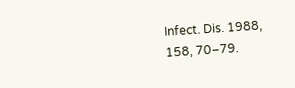Infect. Dis. 1988, 158, 70–79.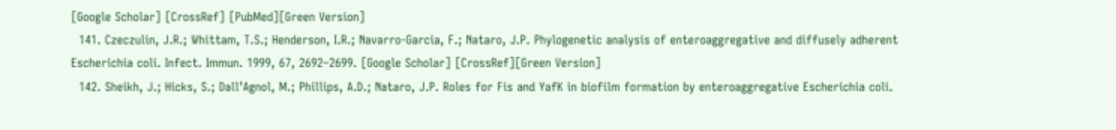[Google Scholar] [CrossRef] [PubMed][Green Version]
  141. Czeczulin, J.R.; Whittam, T.S.; Henderson, I.R.; Navarro-Garcia, F.; Nataro, J.P. Phylogenetic analysis of enteroaggregative and diffusely adherent Escherichia coli. Infect. Immun. 1999, 67, 2692–2699. [Google Scholar] [CrossRef][Green Version]
  142. Sheikh, J.; Hicks, S.; Dall’Agnol, M.; Phillips, A.D.; Nataro, J.P. Roles for Fis and YafK in biofilm formation by enteroaggregative Escherichia coli.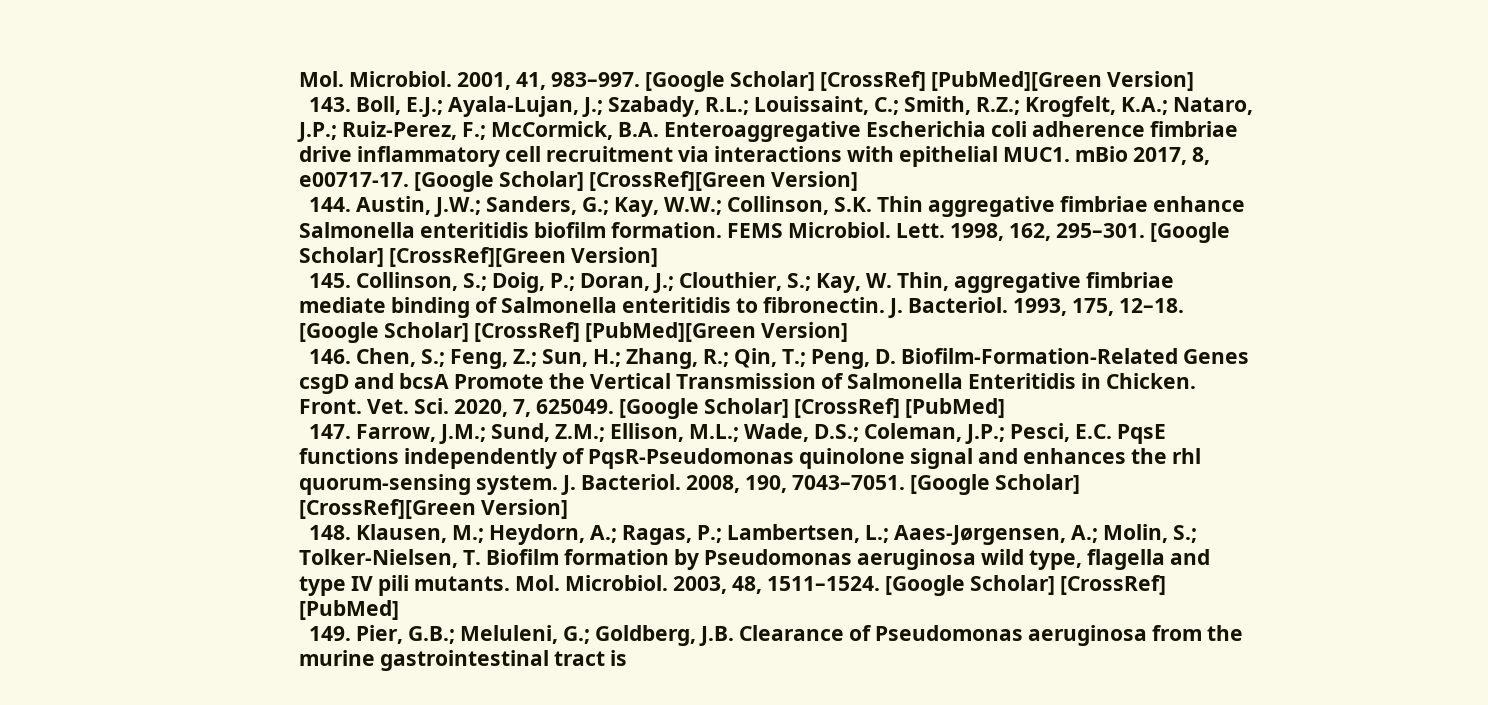Mol. Microbiol. 2001, 41, 983–997. [Google Scholar] [CrossRef] [PubMed][Green Version]
  143. Boll, E.J.; Ayala-Lujan, J.; Szabady, R.L.; Louissaint, C.; Smith, R.Z.; Krogfelt, K.A.; Nataro, J.P.; Ruiz-Perez, F.; McCormick, B.A. Enteroaggregative Escherichia coli adherence fimbriae drive inflammatory cell recruitment via interactions with epithelial MUC1. mBio 2017, 8, e00717-17. [Google Scholar] [CrossRef][Green Version]
  144. Austin, J.W.; Sanders, G.; Kay, W.W.; Collinson, S.K. Thin aggregative fimbriae enhance Salmonella enteritidis biofilm formation. FEMS Microbiol. Lett. 1998, 162, 295–301. [Google Scholar] [CrossRef][Green Version]
  145. Collinson, S.; Doig, P.; Doran, J.; Clouthier, S.; Kay, W. Thin, aggregative fimbriae mediate binding of Salmonella enteritidis to fibronectin. J. Bacteriol. 1993, 175, 12–18. [Google Scholar] [CrossRef] [PubMed][Green Version]
  146. Chen, S.; Feng, Z.; Sun, H.; Zhang, R.; Qin, T.; Peng, D. Biofilm-Formation-Related Genes csgD and bcsA Promote the Vertical Transmission of Salmonella Enteritidis in Chicken. Front. Vet. Sci. 2020, 7, 625049. [Google Scholar] [CrossRef] [PubMed]
  147. Farrow, J.M.; Sund, Z.M.; Ellison, M.L.; Wade, D.S.; Coleman, J.P.; Pesci, E.C. PqsE functions independently of PqsR-Pseudomonas quinolone signal and enhances the rhl quorum-sensing system. J. Bacteriol. 2008, 190, 7043–7051. [Google Scholar] [CrossRef][Green Version]
  148. Klausen, M.; Heydorn, A.; Ragas, P.; Lambertsen, L.; Aaes-Jørgensen, A.; Molin, S.; Tolker-Nielsen, T. Biofilm formation by Pseudomonas aeruginosa wild type, flagella and type IV pili mutants. Mol. Microbiol. 2003, 48, 1511–1524. [Google Scholar] [CrossRef] [PubMed]
  149. Pier, G.B.; Meluleni, G.; Goldberg, J.B. Clearance of Pseudomonas aeruginosa from the murine gastrointestinal tract is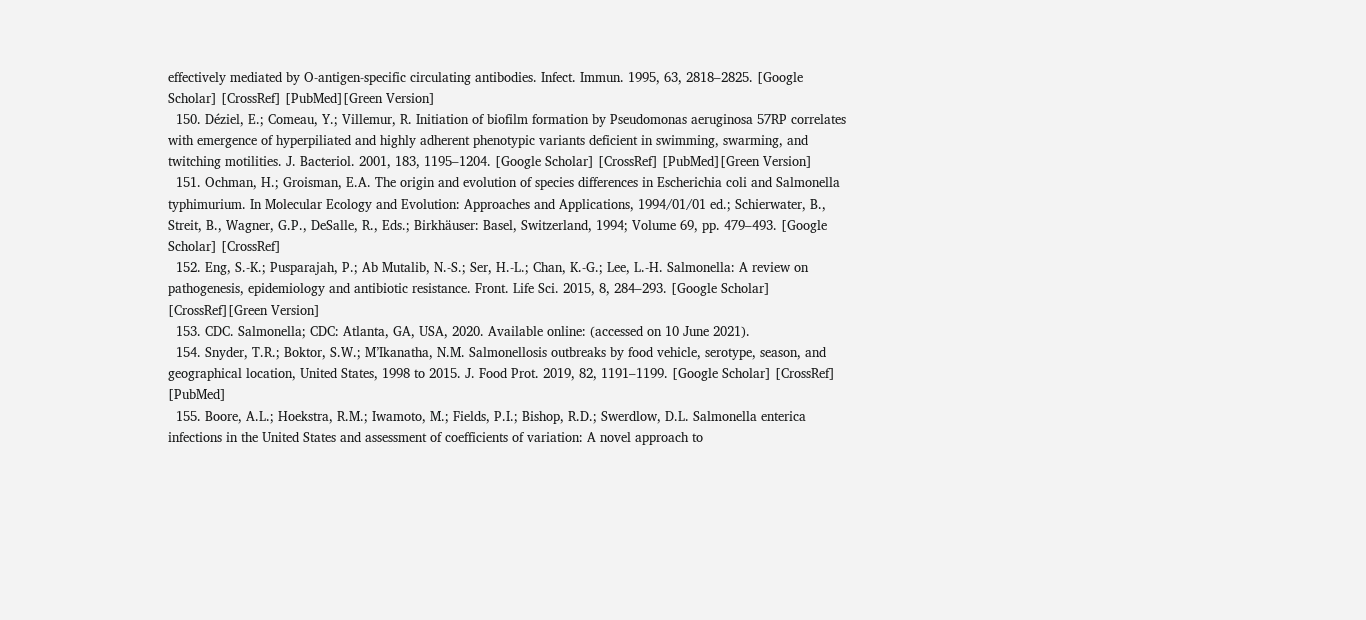effectively mediated by O-antigen-specific circulating antibodies. Infect. Immun. 1995, 63, 2818–2825. [Google Scholar] [CrossRef] [PubMed][Green Version]
  150. Déziel, E.; Comeau, Y.; Villemur, R. Initiation of biofilm formation by Pseudomonas aeruginosa 57RP correlates with emergence of hyperpiliated and highly adherent phenotypic variants deficient in swimming, swarming, and twitching motilities. J. Bacteriol. 2001, 183, 1195–1204. [Google Scholar] [CrossRef] [PubMed][Green Version]
  151. Ochman, H.; Groisman, E.A. The origin and evolution of species differences in Escherichia coli and Salmonella typhimurium. In Molecular Ecology and Evolution: Approaches and Applications, 1994/01/01 ed.; Schierwater, B., Streit, B., Wagner, G.P., DeSalle, R., Eds.; Birkhäuser: Basel, Switzerland, 1994; Volume 69, pp. 479–493. [Google Scholar] [CrossRef]
  152. Eng, S.-K.; Pusparajah, P.; Ab Mutalib, N.-S.; Ser, H.-L.; Chan, K.-G.; Lee, L.-H. Salmonella: A review on pathogenesis, epidemiology and antibiotic resistance. Front. Life Sci. 2015, 8, 284–293. [Google Scholar] [CrossRef][Green Version]
  153. CDC. Salmonella; CDC: Atlanta, GA, USA, 2020. Available online: (accessed on 10 June 2021).
  154. Snyder, T.R.; Boktor, S.W.; M’Ikanatha, N.M. Salmonellosis outbreaks by food vehicle, serotype, season, and geographical location, United States, 1998 to 2015. J. Food Prot. 2019, 82, 1191–1199. [Google Scholar] [CrossRef] [PubMed]
  155. Boore, A.L.; Hoekstra, R.M.; Iwamoto, M.; Fields, P.I.; Bishop, R.D.; Swerdlow, D.L. Salmonella enterica infections in the United States and assessment of coefficients of variation: A novel approach to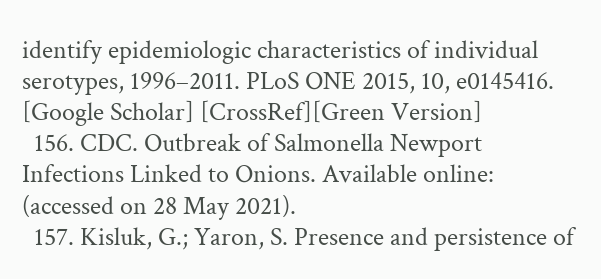identify epidemiologic characteristics of individual serotypes, 1996–2011. PLoS ONE 2015, 10, e0145416. [Google Scholar] [CrossRef][Green Version]
  156. CDC. Outbreak of Salmonella Newport Infections Linked to Onions. Available online: (accessed on 28 May 2021).
  157. Kisluk, G.; Yaron, S. Presence and persistence of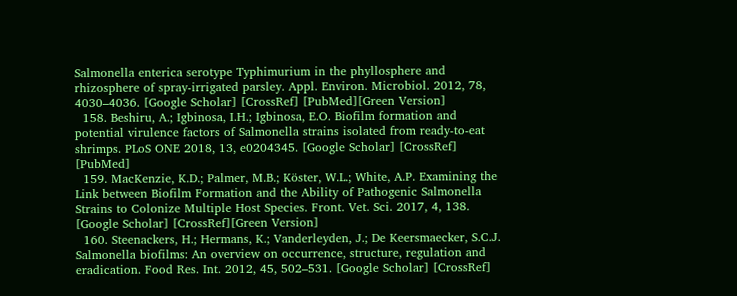Salmonella enterica serotype Typhimurium in the phyllosphere and rhizosphere of spray-irrigated parsley. Appl. Environ. Microbiol. 2012, 78, 4030–4036. [Google Scholar] [CrossRef] [PubMed][Green Version]
  158. Beshiru, A.; Igbinosa, I.H.; Igbinosa, E.O. Biofilm formation and potential virulence factors of Salmonella strains isolated from ready-to-eat shrimps. PLoS ONE 2018, 13, e0204345. [Google Scholar] [CrossRef] [PubMed]
  159. MacKenzie, K.D.; Palmer, M.B.; Köster, W.L.; White, A.P. Examining the Link between Biofilm Formation and the Ability of Pathogenic Salmonella Strains to Colonize Multiple Host Species. Front. Vet. Sci. 2017, 4, 138. [Google Scholar] [CrossRef][Green Version]
  160. Steenackers, H.; Hermans, K.; Vanderleyden, J.; De Keersmaecker, S.C.J. Salmonella biofilms: An overview on occurrence, structure, regulation and eradication. Food Res. Int. 2012, 45, 502–531. [Google Scholar] [CrossRef]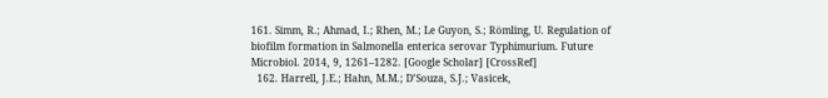161. Simm, R.; Ahmad, I.; Rhen, M.; Le Guyon, S.; Römling, U. Regulation of biofilm formation in Salmonella enterica serovar Typhimurium. Future Microbiol. 2014, 9, 1261–1282. [Google Scholar] [CrossRef]
  162. Harrell, J.E.; Hahn, M.M.; D’Souza, S.J.; Vasicek,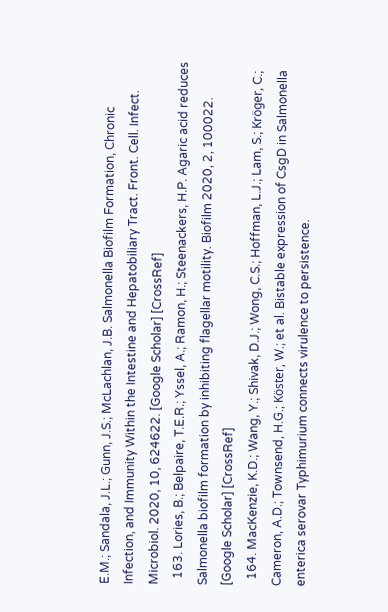E.M.; Sandala, J.L.; Gunn, J.S.; McLachlan, J.B. Salmonella Biofilm Formation, Chronic Infection, and Immunity Within the Intestine and Hepatobiliary Tract. Front. Cell. Infect. Microbiol. 2020, 10, 624622. [Google Scholar] [CrossRef]
  163. Lories, B.; Belpaire, T.E.R.; Yssel, A.; Ramon, H.; Steenackers, H.P. Agaric acid reduces Salmonella biofilm formation by inhibiting flagellar motility. Biofilm 2020, 2, 100022. [Google Scholar] [CrossRef]
  164. MacKenzie, K.D.; Wang, Y.; Shivak, D.J.; Wong, C.S.; Hoffman, L.J.; Lam, S.; Kröger, C.; Cameron, A.D.; Townsend, H.G.; Köster, W.; et al. Bistable expression of CsgD in Salmonella enterica serovar Typhimurium connects virulence to persistence.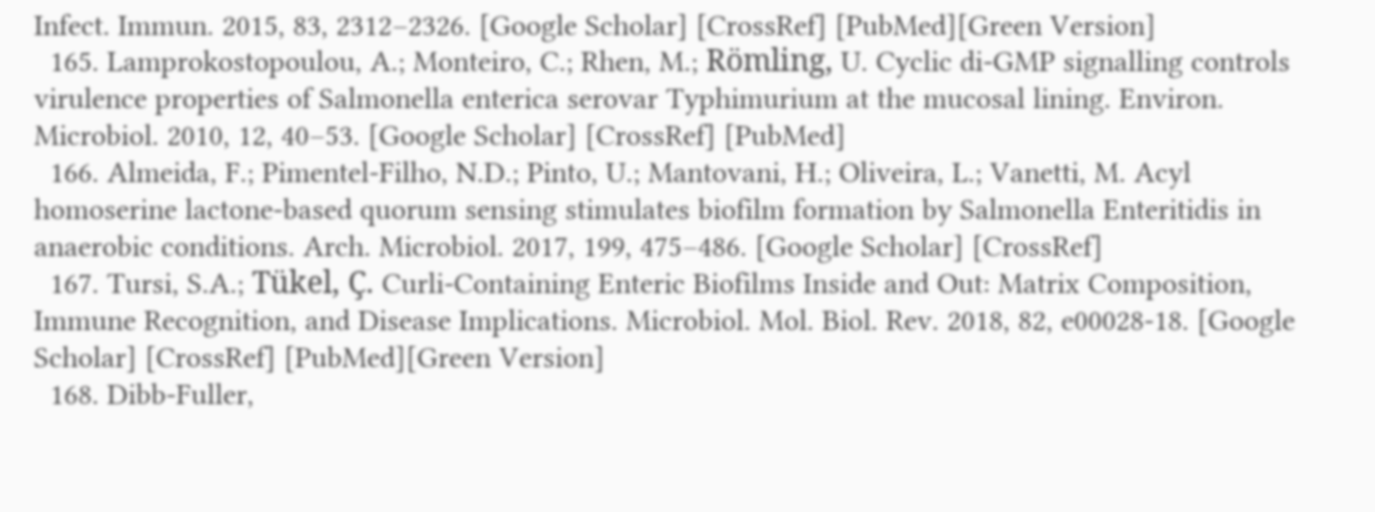Infect. Immun. 2015, 83, 2312–2326. [Google Scholar] [CrossRef] [PubMed][Green Version]
  165. Lamprokostopoulou, A.; Monteiro, C.; Rhen, M.; Römling, U. Cyclic di-GMP signalling controls virulence properties of Salmonella enterica serovar Typhimurium at the mucosal lining. Environ. Microbiol. 2010, 12, 40–53. [Google Scholar] [CrossRef] [PubMed]
  166. Almeida, F.; Pimentel-Filho, N.D.; Pinto, U.; Mantovani, H.; Oliveira, L.; Vanetti, M. Acyl homoserine lactone-based quorum sensing stimulates biofilm formation by Salmonella Enteritidis in anaerobic conditions. Arch. Microbiol. 2017, 199, 475–486. [Google Scholar] [CrossRef]
  167. Tursi, S.A.; Tükel, Ç. Curli-Containing Enteric Biofilms Inside and Out: Matrix Composition, Immune Recognition, and Disease Implications. Microbiol. Mol. Biol. Rev. 2018, 82, e00028-18. [Google Scholar] [CrossRef] [PubMed][Green Version]
  168. Dibb-Fuller,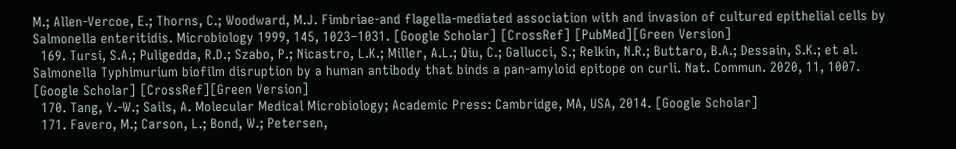M.; Allen-Vercoe, E.; Thorns, C.; Woodward, M.J. Fimbriae-and flagella-mediated association with and invasion of cultured epithelial cells by Salmonella enteritidis. Microbiology 1999, 145, 1023–1031. [Google Scholar] [CrossRef] [PubMed][Green Version]
  169. Tursi, S.A.; Puligedda, R.D.; Szabo, P.; Nicastro, L.K.; Miller, A.L.; Qiu, C.; Gallucci, S.; Relkin, N.R.; Buttaro, B.A.; Dessain, S.K.; et al. Salmonella Typhimurium biofilm disruption by a human antibody that binds a pan-amyloid epitope on curli. Nat. Commun. 2020, 11, 1007. [Google Scholar] [CrossRef][Green Version]
  170. Tang, Y.-W.; Sails, A. Molecular Medical Microbiology; Academic Press: Cambridge, MA, USA, 2014. [Google Scholar]
  171. Favero, M.; Carson, L.; Bond, W.; Petersen,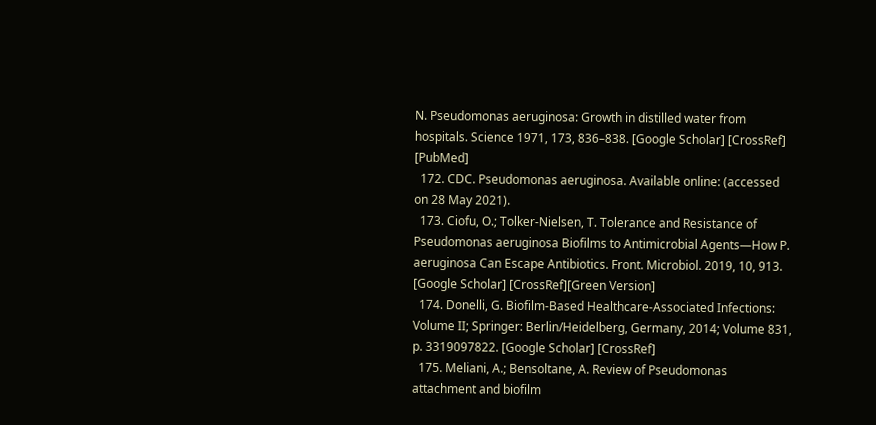N. Pseudomonas aeruginosa: Growth in distilled water from hospitals. Science 1971, 173, 836–838. [Google Scholar] [CrossRef] [PubMed]
  172. CDC. Pseudomonas aeruginosa. Available online: (accessed on 28 May 2021).
  173. Ciofu, O.; Tolker-Nielsen, T. Tolerance and Resistance of Pseudomonas aeruginosa Biofilms to Antimicrobial Agents—How P. aeruginosa Can Escape Antibiotics. Front. Microbiol. 2019, 10, 913. [Google Scholar] [CrossRef][Green Version]
  174. Donelli, G. Biofilm-Based Healthcare-Associated Infections: Volume II; Springer: Berlin/Heidelberg, Germany, 2014; Volume 831, p. 3319097822. [Google Scholar] [CrossRef]
  175. Meliani, A.; Bensoltane, A. Review of Pseudomonas attachment and biofilm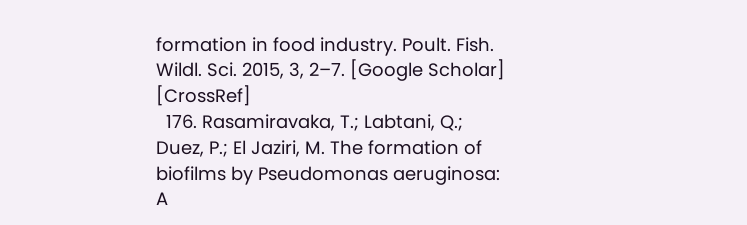formation in food industry. Poult. Fish. Wildl. Sci. 2015, 3, 2–7. [Google Scholar] [CrossRef]
  176. Rasamiravaka, T.; Labtani, Q.; Duez, P.; El Jaziri, M. The formation of biofilms by Pseudomonas aeruginosa: A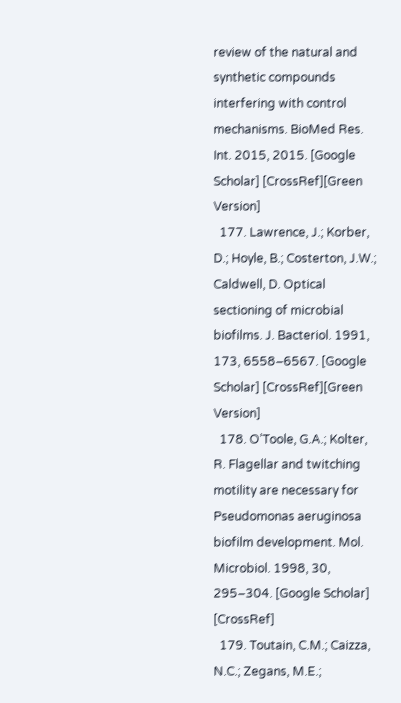review of the natural and synthetic compounds interfering with control mechanisms. BioMed Res. Int. 2015, 2015. [Google Scholar] [CrossRef][Green Version]
  177. Lawrence, J.; Korber, D.; Hoyle, B.; Costerton, J.W.; Caldwell, D. Optical sectioning of microbial biofilms. J. Bacteriol. 1991, 173, 6558–6567. [Google Scholar] [CrossRef][Green Version]
  178. O’Toole, G.A.; Kolter, R. Flagellar and twitching motility are necessary for Pseudomonas aeruginosa biofilm development. Mol. Microbiol. 1998, 30, 295–304. [Google Scholar] [CrossRef]
  179. Toutain, C.M.; Caizza, N.C.; Zegans, M.E.;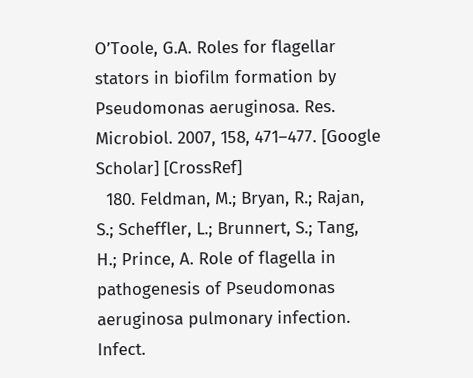O’Toole, G.A. Roles for flagellar stators in biofilm formation by Pseudomonas aeruginosa. Res. Microbiol. 2007, 158, 471–477. [Google Scholar] [CrossRef]
  180. Feldman, M.; Bryan, R.; Rajan, S.; Scheffler, L.; Brunnert, S.; Tang, H.; Prince, A. Role of flagella in pathogenesis of Pseudomonas aeruginosa pulmonary infection. Infect.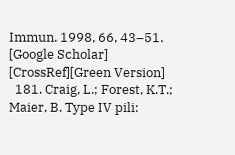Immun. 1998, 66, 43–51. [Google Scholar] [CrossRef][Green Version]
  181. Craig, L.; Forest, K.T.; Maier, B. Type IV pili: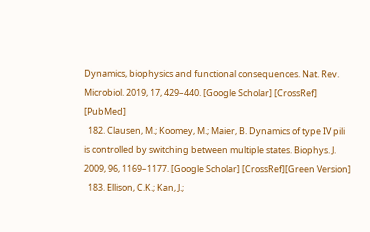Dynamics, biophysics and functional consequences. Nat. Rev. Microbiol. 2019, 17, 429–440. [Google Scholar] [CrossRef] [PubMed]
  182. Clausen, M.; Koomey, M.; Maier, B. Dynamics of type IV pili is controlled by switching between multiple states. Biophys. J. 2009, 96, 1169–1177. [Google Scholar] [CrossRef][Green Version]
  183. Ellison, C.K.; Kan, J.;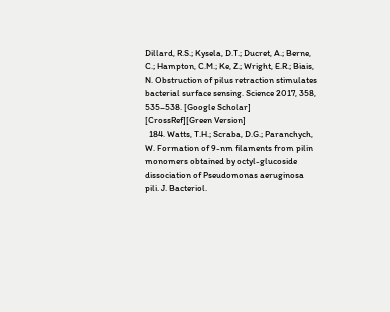Dillard, R.S.; Kysela, D.T.; Ducret, A.; Berne, C.; Hampton, C.M.; Ke, Z.; Wright, E.R.; Biais, N. Obstruction of pilus retraction stimulates bacterial surface sensing. Science 2017, 358, 535–538. [Google Scholar] [CrossRef][Green Version]
  184. Watts, T.H.; Scraba, D.G.; Paranchych, W. Formation of 9-nm filaments from pilin monomers obtained by octyl-glucoside dissociation of Pseudomonas aeruginosa pili. J. Bacteriol.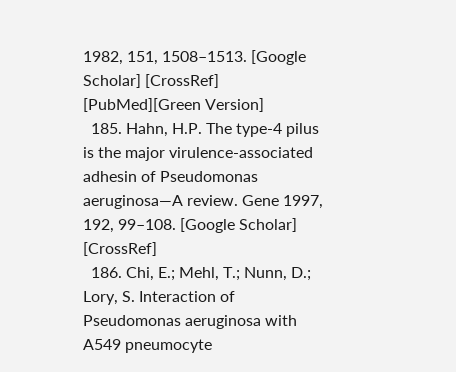1982, 151, 1508–1513. [Google Scholar] [CrossRef] [PubMed][Green Version]
  185. Hahn, H.P. The type-4 pilus is the major virulence-associated adhesin of Pseudomonas aeruginosa—A review. Gene 1997, 192, 99–108. [Google Scholar] [CrossRef]
  186. Chi, E.; Mehl, T.; Nunn, D.; Lory, S. Interaction of Pseudomonas aeruginosa with A549 pneumocyte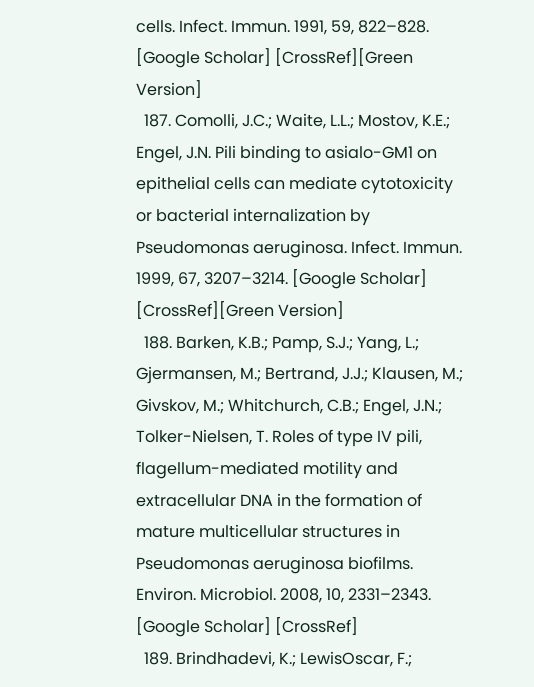cells. Infect. Immun. 1991, 59, 822–828. [Google Scholar] [CrossRef][Green Version]
  187. Comolli, J.C.; Waite, L.L.; Mostov, K.E.; Engel, J.N. Pili binding to asialo-GM1 on epithelial cells can mediate cytotoxicity or bacterial internalization by Pseudomonas aeruginosa. Infect. Immun. 1999, 67, 3207–3214. [Google Scholar] [CrossRef][Green Version]
  188. Barken, K.B.; Pamp, S.J.; Yang, L.; Gjermansen, M.; Bertrand, J.J.; Klausen, M.; Givskov, M.; Whitchurch, C.B.; Engel, J.N.; Tolker-Nielsen, T. Roles of type IV pili, flagellum-mediated motility and extracellular DNA in the formation of mature multicellular structures in Pseudomonas aeruginosa biofilms. Environ. Microbiol. 2008, 10, 2331–2343. [Google Scholar] [CrossRef]
  189. Brindhadevi, K.; LewisOscar, F.;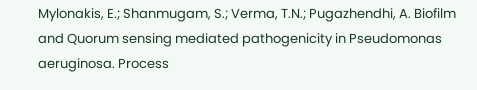Mylonakis, E.; Shanmugam, S.; Verma, T.N.; Pugazhendhi, A. Biofilm and Quorum sensing mediated pathogenicity in Pseudomonas aeruginosa. Process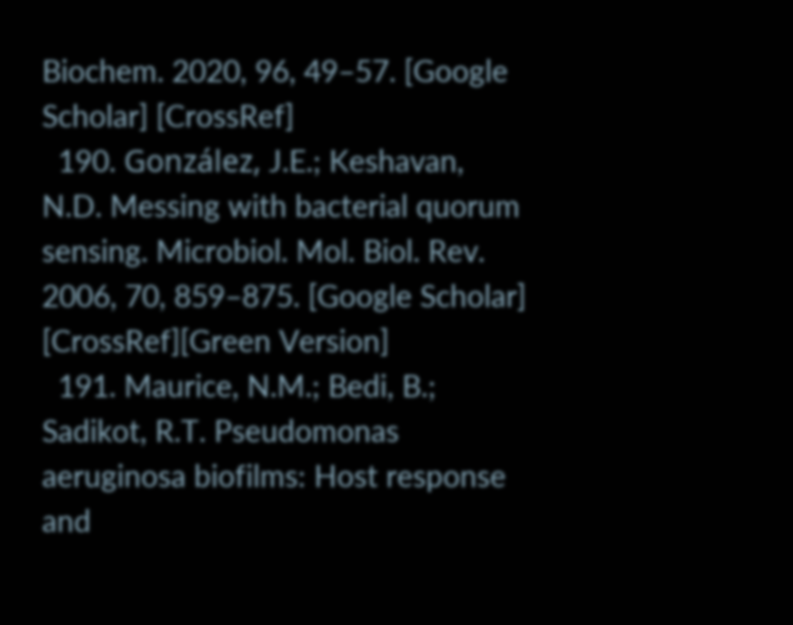Biochem. 2020, 96, 49–57. [Google Scholar] [CrossRef]
  190. González, J.E.; Keshavan, N.D. Messing with bacterial quorum sensing. Microbiol. Mol. Biol. Rev. 2006, 70, 859–875. [Google Scholar] [CrossRef][Green Version]
  191. Maurice, N.M.; Bedi, B.; Sadikot, R.T. Pseudomonas aeruginosa biofilms: Host response and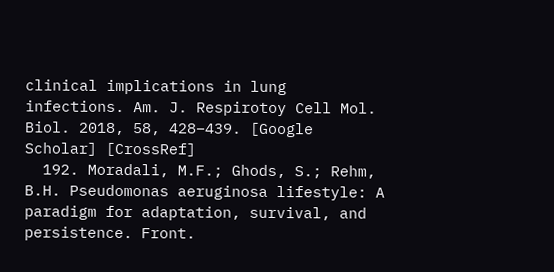clinical implications in lung infections. Am. J. Respirotoy Cell Mol. Biol. 2018, 58, 428–439. [Google Scholar] [CrossRef]
  192. Moradali, M.F.; Ghods, S.; Rehm, B.H. Pseudomonas aeruginosa lifestyle: A paradigm for adaptation, survival, and persistence. Front.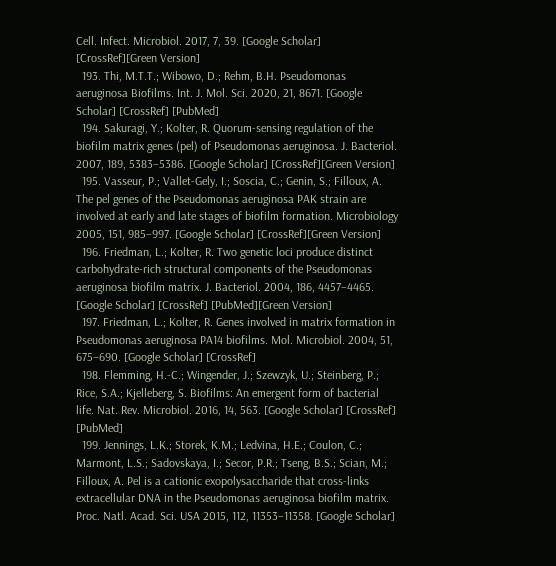Cell. Infect. Microbiol. 2017, 7, 39. [Google Scholar] [CrossRef][Green Version]
  193. Thi, M.T.T.; Wibowo, D.; Rehm, B.H. Pseudomonas aeruginosa Biofilms. Int. J. Mol. Sci. 2020, 21, 8671. [Google Scholar] [CrossRef] [PubMed]
  194. Sakuragi, Y.; Kolter, R. Quorum-sensing regulation of the biofilm matrix genes (pel) of Pseudomonas aeruginosa. J. Bacteriol. 2007, 189, 5383–5386. [Google Scholar] [CrossRef][Green Version]
  195. Vasseur, P.; Vallet-Gely, I.; Soscia, C.; Genin, S.; Filloux, A. The pel genes of the Pseudomonas aeruginosa PAK strain are involved at early and late stages of biofilm formation. Microbiology 2005, 151, 985–997. [Google Scholar] [CrossRef][Green Version]
  196. Friedman, L.; Kolter, R. Two genetic loci produce distinct carbohydrate-rich structural components of the Pseudomonas aeruginosa biofilm matrix. J. Bacteriol. 2004, 186, 4457–4465. [Google Scholar] [CrossRef] [PubMed][Green Version]
  197. Friedman, L.; Kolter, R. Genes involved in matrix formation in Pseudomonas aeruginosa PA14 biofilms. Mol. Microbiol. 2004, 51, 675–690. [Google Scholar] [CrossRef]
  198. Flemming, H.-C.; Wingender, J.; Szewzyk, U.; Steinberg, P.; Rice, S.A.; Kjelleberg, S. Biofilms: An emergent form of bacterial life. Nat. Rev. Microbiol. 2016, 14, 563. [Google Scholar] [CrossRef] [PubMed]
  199. Jennings, L.K.; Storek, K.M.; Ledvina, H.E.; Coulon, C.; Marmont, L.S.; Sadovskaya, I.; Secor, P.R.; Tseng, B.S.; Scian, M.; Filloux, A. Pel is a cationic exopolysaccharide that cross-links extracellular DNA in the Pseudomonas aeruginosa biofilm matrix. Proc. Natl. Acad. Sci. USA 2015, 112, 11353–11358. [Google Scholar]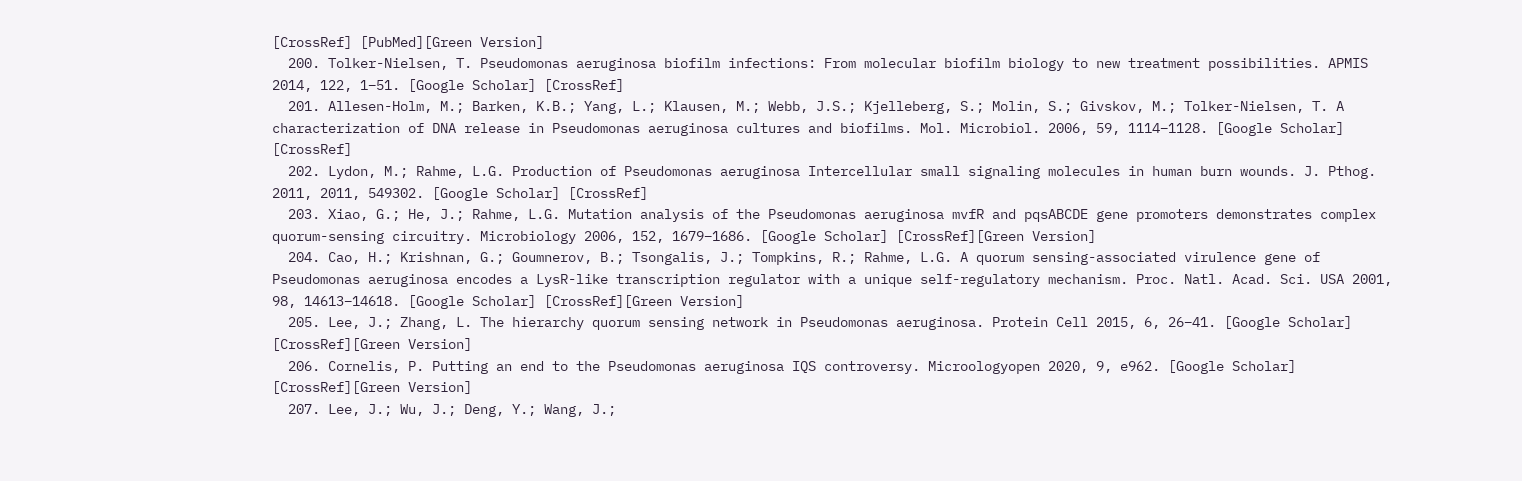[CrossRef] [PubMed][Green Version]
  200. Tolker-Nielsen, T. Pseudomonas aeruginosa biofilm infections: From molecular biofilm biology to new treatment possibilities. APMIS 2014, 122, 1–51. [Google Scholar] [CrossRef]
  201. Allesen-Holm, M.; Barken, K.B.; Yang, L.; Klausen, M.; Webb, J.S.; Kjelleberg, S.; Molin, S.; Givskov, M.; Tolker-Nielsen, T. A characterization of DNA release in Pseudomonas aeruginosa cultures and biofilms. Mol. Microbiol. 2006, 59, 1114–1128. [Google Scholar] [CrossRef]
  202. Lydon, M.; Rahme, L.G. Production of Pseudomonas aeruginosa Intercellular small signaling molecules in human burn wounds. J. Pthog. 2011, 2011, 549302. [Google Scholar] [CrossRef]
  203. Xiao, G.; He, J.; Rahme, L.G. Mutation analysis of the Pseudomonas aeruginosa mvfR and pqsABCDE gene promoters demonstrates complex quorum-sensing circuitry. Microbiology 2006, 152, 1679–1686. [Google Scholar] [CrossRef][Green Version]
  204. Cao, H.; Krishnan, G.; Goumnerov, B.; Tsongalis, J.; Tompkins, R.; Rahme, L.G. A quorum sensing-associated virulence gene of Pseudomonas aeruginosa encodes a LysR-like transcription regulator with a unique self-regulatory mechanism. Proc. Natl. Acad. Sci. USA 2001, 98, 14613–14618. [Google Scholar] [CrossRef][Green Version]
  205. Lee, J.; Zhang, L. The hierarchy quorum sensing network in Pseudomonas aeruginosa. Protein Cell 2015, 6, 26–41. [Google Scholar] [CrossRef][Green Version]
  206. Cornelis, P. Putting an end to the Pseudomonas aeruginosa IQS controversy. Microologyopen 2020, 9, e962. [Google Scholar] [CrossRef][Green Version]
  207. Lee, J.; Wu, J.; Deng, Y.; Wang, J.;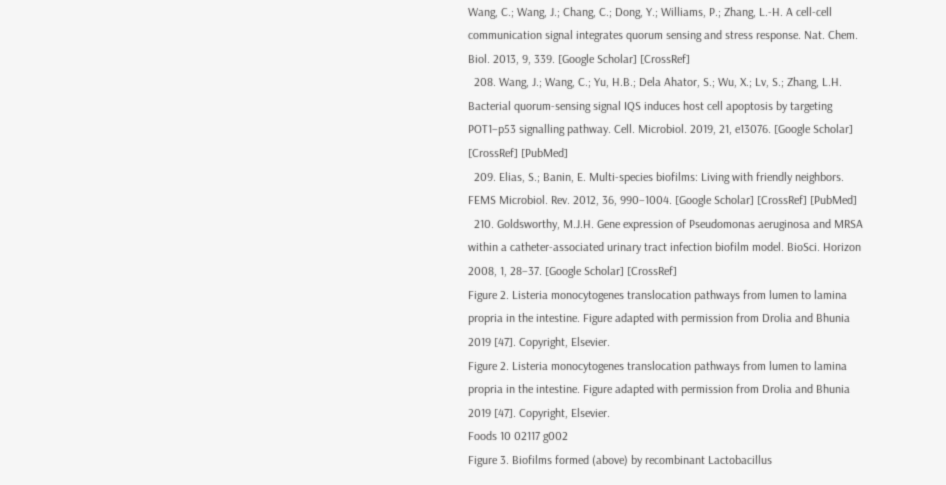Wang, C.; Wang, J.; Chang, C.; Dong, Y.; Williams, P.; Zhang, L.-H. A cell-cell communication signal integrates quorum sensing and stress response. Nat. Chem. Biol. 2013, 9, 339. [Google Scholar] [CrossRef]
  208. Wang, J.; Wang, C.; Yu, H.B.; Dela Ahator, S.; Wu, X.; Lv, S.; Zhang, L.H. Bacterial quorum-sensing signal IQS induces host cell apoptosis by targeting POT1–p53 signalling pathway. Cell. Microbiol. 2019, 21, e13076. [Google Scholar] [CrossRef] [PubMed]
  209. Elias, S.; Banin, E. Multi-species biofilms: Living with friendly neighbors. FEMS Microbiol. Rev. 2012, 36, 990–1004. [Google Scholar] [CrossRef] [PubMed]
  210. Goldsworthy, M.J.H. Gene expression of Pseudomonas aeruginosa and MRSA within a catheter-associated urinary tract infection biofilm model. BioSci. Horizon 2008, 1, 28–37. [Google Scholar] [CrossRef]
Figure 2. Listeria monocytogenes translocation pathways from lumen to lamina propria in the intestine. Figure adapted with permission from Drolia and Bhunia 2019 [47]. Copyright, Elsevier.
Figure 2. Listeria monocytogenes translocation pathways from lumen to lamina propria in the intestine. Figure adapted with permission from Drolia and Bhunia 2019 [47]. Copyright, Elsevier.
Foods 10 02117 g002
Figure 3. Biofilms formed (above) by recombinant Lactobacillus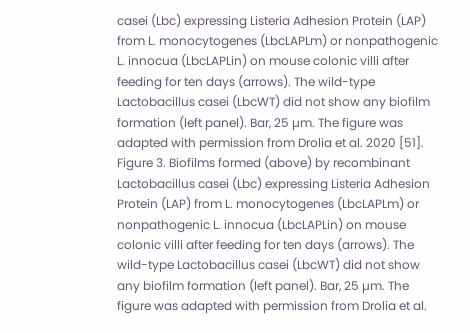casei (Lbc) expressing Listeria Adhesion Protein (LAP) from L. monocytogenes (LbcLAPLm) or nonpathogenic L. innocua (LbcLAPLin) on mouse colonic villi after feeding for ten days (arrows). The wild-type Lactobacillus casei (LbcWT) did not show any biofilm formation (left panel). Bar, 25 µm. The figure was adapted with permission from Drolia et al. 2020 [51].
Figure 3. Biofilms formed (above) by recombinant Lactobacillus casei (Lbc) expressing Listeria Adhesion Protein (LAP) from L. monocytogenes (LbcLAPLm) or nonpathogenic L. innocua (LbcLAPLin) on mouse colonic villi after feeding for ten days (arrows). The wild-type Lactobacillus casei (LbcWT) did not show any biofilm formation (left panel). Bar, 25 µm. The figure was adapted with permission from Drolia et al.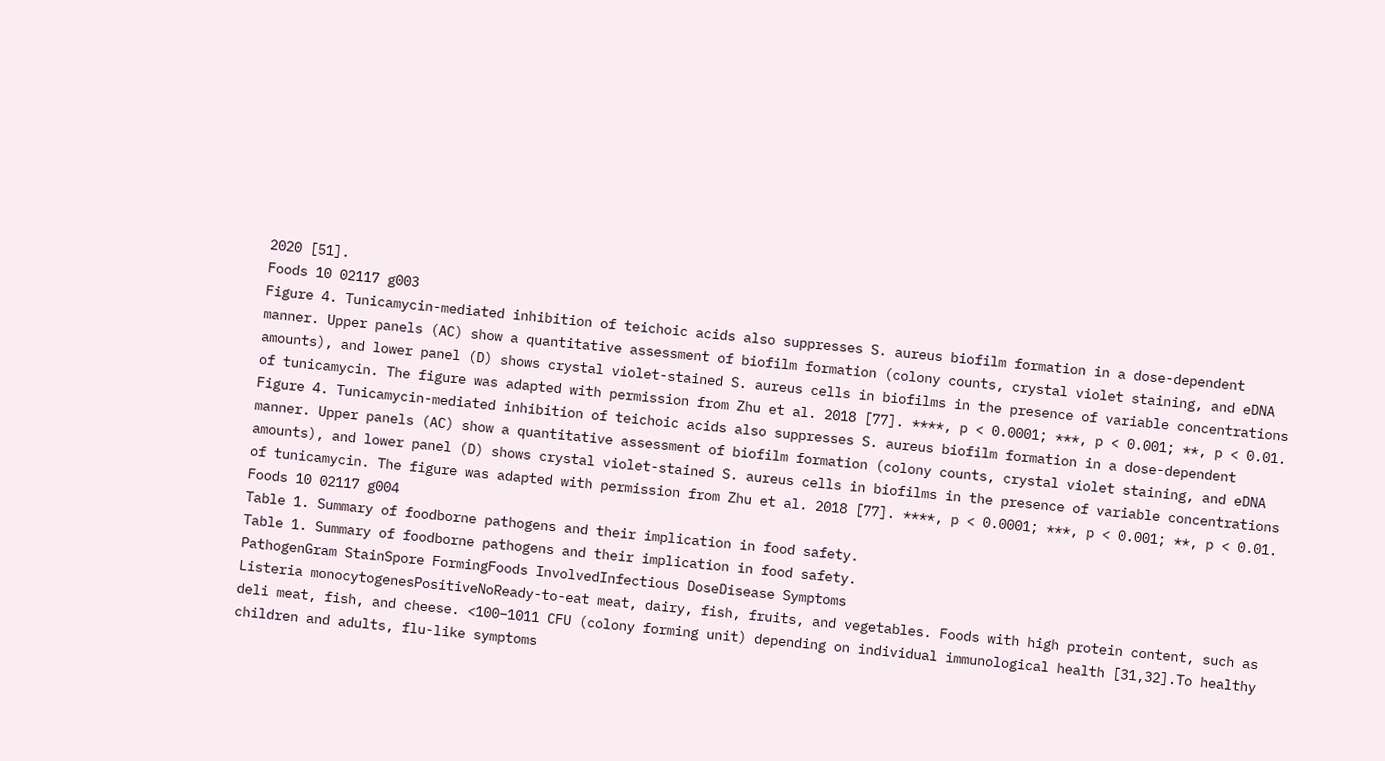2020 [51].
Foods 10 02117 g003
Figure 4. Tunicamycin-mediated inhibition of teichoic acids also suppresses S. aureus biofilm formation in a dose-dependent manner. Upper panels (AC) show a quantitative assessment of biofilm formation (colony counts, crystal violet staining, and eDNA amounts), and lower panel (D) shows crystal violet-stained S. aureus cells in biofilms in the presence of variable concentrations of tunicamycin. The figure was adapted with permission from Zhu et al. 2018 [77]. ****, p < 0.0001; ***, p < 0.001; **, p < 0.01.
Figure 4. Tunicamycin-mediated inhibition of teichoic acids also suppresses S. aureus biofilm formation in a dose-dependent manner. Upper panels (AC) show a quantitative assessment of biofilm formation (colony counts, crystal violet staining, and eDNA amounts), and lower panel (D) shows crystal violet-stained S. aureus cells in biofilms in the presence of variable concentrations of tunicamycin. The figure was adapted with permission from Zhu et al. 2018 [77]. ****, p < 0.0001; ***, p < 0.001; **, p < 0.01.
Foods 10 02117 g004
Table 1. Summary of foodborne pathogens and their implication in food safety.
Table 1. Summary of foodborne pathogens and their implication in food safety.
PathogenGram StainSpore FormingFoods InvolvedInfectious DoseDisease Symptoms
Listeria monocytogenesPositiveNoReady-to-eat meat, dairy, fish, fruits, and vegetables. Foods with high protein content, such as deli meat, fish, and cheese. <100–1011 CFU (colony forming unit) depending on individual immunological health [31,32].To healthy children and adults, flu-like symptoms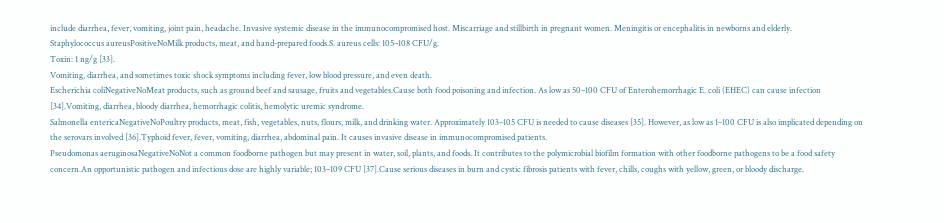include diarrhea, fever, vomiting, joint pain, headache. Invasive systemic disease in the immunocompromised host. Miscarriage and stillbirth in pregnant women. Meningitis or encephalitis in newborns and elderly.
Staphylococcus aureusPositiveNoMilk products, meat, and hand-prepared foods.S. aureus cells: 105–108 CFU/g.
Toxin: 1 ng/g [33].
Vomiting, diarrhea, and sometimes toxic shock symptoms including fever, low blood pressure, and even death.
Escherichia coliNegativeNoMeat products, such as ground beef and sausage, fruits and vegetables.Cause both food poisoning and infection. As low as 50–100 CFU of Enterohemorrhagic E. coli (EHEC) can cause infection [34].Vomiting, diarrhea, bloody diarrhea, hemorrhagic colitis, hemolytic uremic syndrome.
Salmonella entericaNegativeNoPoultry products, meat, fish, vegetables, nuts, flours, milk, and drinking water. Approximately 103–105 CFU is needed to cause diseases [35]. However, as low as 1–100 CFU is also implicated depending on the serovars involved [36].Typhoid fever, fever, vomiting, diarrhea, abdominal pain. It causes invasive disease in immunocompromised patients.
Pseudomonas aeruginosaNegativeNoNot a common foodborne pathogen but may present in water, soil, plants, and foods. It contributes to the polymicrobial biofilm formation with other foodborne pathogens to be a food safety concern.An opportunistic pathogen and infectious dose are highly variable; 103–109 CFU [37].Cause serious diseases in burn and cystic fibrosis patients with fever, chills, coughs with yellow, green, or bloody discharge.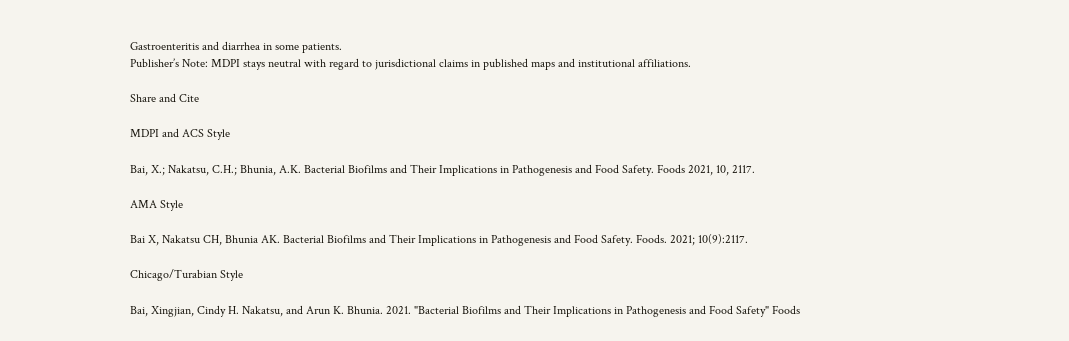Gastroenteritis and diarrhea in some patients.
Publisher’s Note: MDPI stays neutral with regard to jurisdictional claims in published maps and institutional affiliations.

Share and Cite

MDPI and ACS Style

Bai, X.; Nakatsu, C.H.; Bhunia, A.K. Bacterial Biofilms and Their Implications in Pathogenesis and Food Safety. Foods 2021, 10, 2117.

AMA Style

Bai X, Nakatsu CH, Bhunia AK. Bacterial Biofilms and Their Implications in Pathogenesis and Food Safety. Foods. 2021; 10(9):2117.

Chicago/Turabian Style

Bai, Xingjian, Cindy H. Nakatsu, and Arun K. Bhunia. 2021. "Bacterial Biofilms and Their Implications in Pathogenesis and Food Safety" Foods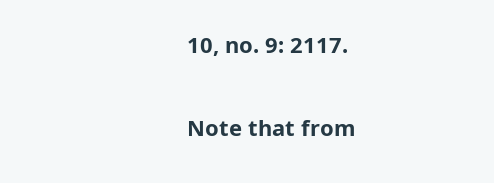10, no. 9: 2117.

Note that from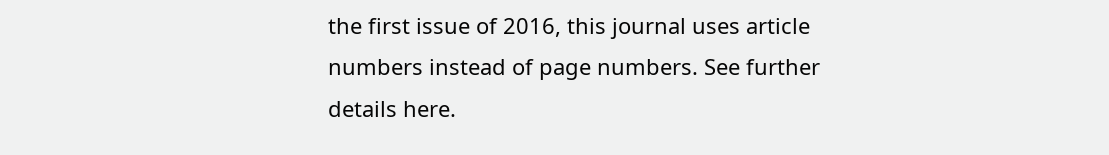the first issue of 2016, this journal uses article numbers instead of page numbers. See further details here.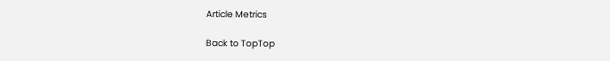Article Metrics

Back to TopTop